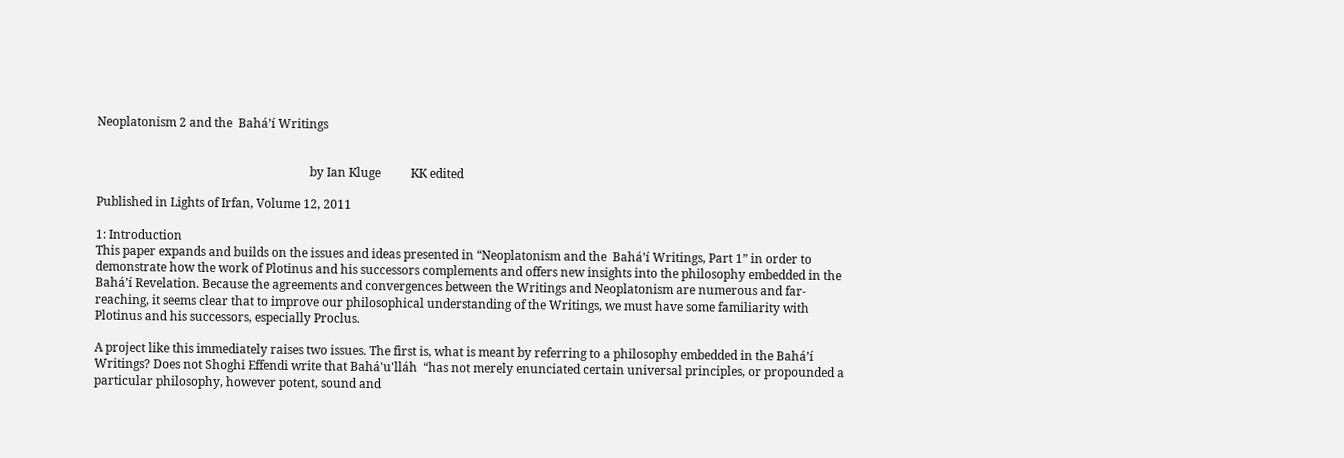Neoplatonism 2 and the  Bahá’í Writings


                                                                       by Ian Kluge          KK edited

Published in Lights of Irfan, Volume 12, 2011

1: Introduction
This paper expands and builds on the issues and ideas presented in “Neoplatonism and the  Bahá’í Writings, Part 1” in order to demonstrate how the work of Plotinus and his successors complements and offers new insights into the philosophy embedded in the  Bahá’í Revelation. Because the agreements and convergences between the Writings and Neoplatonism are numerous and far-reaching, it seems clear that to improve our philosophical understanding of the Writings, we must have some familiarity with Plotinus and his successors, especially Proclus.

A project like this immediately raises two issues. The first is, what is meant by referring to a philosophy embedded in the Bahá’í Writings? Does not Shoghi Effendi write that Bahá'u'lláh  “has not merely enunciated certain universal principles, or propounded a particular philosophy, however potent, sound and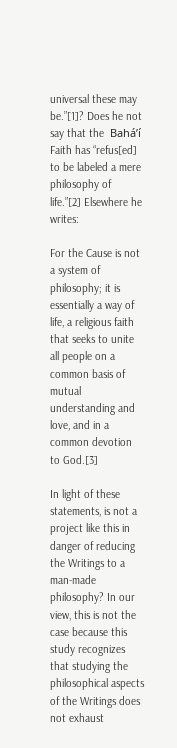universal these may be.”[1]? Does he not say that the  Bahá’í Faith has “refus[ed] to be labeled a mere philosophy of life.”[2] Elsewhere he writes:

For the Cause is not a system of philosophy; it is essentially a way of life, a religious faith that seeks to unite all people on a common basis of mutual understanding and love, and in a common devotion to God.[3]

In light of these statements, is not a project like this in danger of reducing the Writings to a man-made philosophy? In our view, this is not the case because this study recognizes that studying the philosophical aspects of the Writings does not exhaust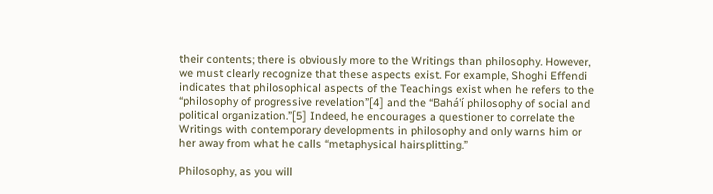their contents; there is obviously more to the Writings than philosophy. However, we must clearly recognize that these aspects exist. For example, Shoghi Effendi indicates that philosophical aspects of the Teachings exist when he refers to the “philosophy of progressive revelation”[4] and the “Bahá'í philosophy of social and political organization.”[5] Indeed, he encourages a questioner to correlate the Writings with contemporary developments in philosophy and only warns him or her away from what he calls “metaphysical hairsplitting.”

Philosophy, as you will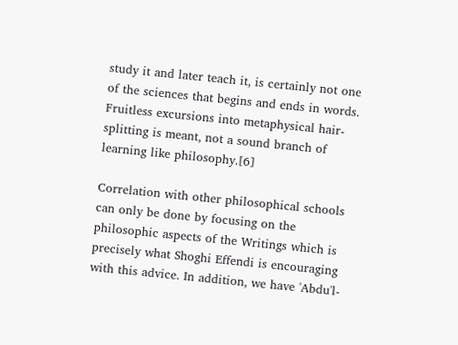study it and later teach it, is certainly not one of the sciences that begins and ends in words. Fruitless excursions into metaphysical hair-splitting is meant, not a sound branch of learning like philosophy.[6]

Correlation with other philosophical schools can only be done by focusing on the philosophic aspects of the Writings which is precisely what Shoghi Effendi is encouraging with this advice. In addition, we have 'Abdu'l-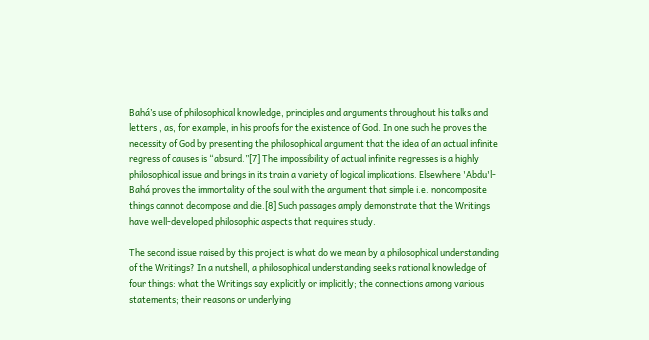Bahá’s use of philosophical knowledge, principles and arguments throughout his talks and letters , as, for example, in his proofs for the existence of God. In one such he proves the necessity of God by presenting the philosophical argument that the idea of an actual infinite regress of causes is “absurd.”[7] The impossibility of actual infinite regresses is a highly philosophical issue and brings in its train a variety of logical implications. Elsewhere 'Abdu'l-Bahá proves the immortality of the soul with the argument that simple i.e. noncomposite things cannot decompose and die.[8] Such passages amply demonstrate that the Writings have well-developed philosophic aspects that requires study.

The second issue raised by this project is what do we mean by a philosophical understanding of the Writings? In a nutshell, a philosophical understanding seeks rational knowledge of four things: what the Writings say explicitly or implicitly; the connections among various statements; their reasons or underlying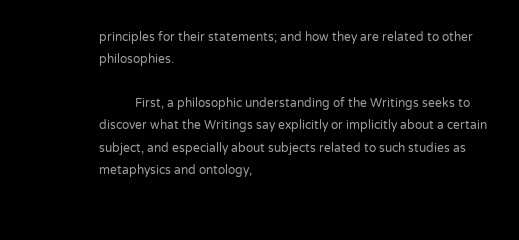principles for their statements; and how they are related to other philosophies.

            First, a philosophic understanding of the Writings seeks to discover what the Writings say explicitly or implicitly about a certain subject, and especially about subjects related to such studies as metaphysics and ontology,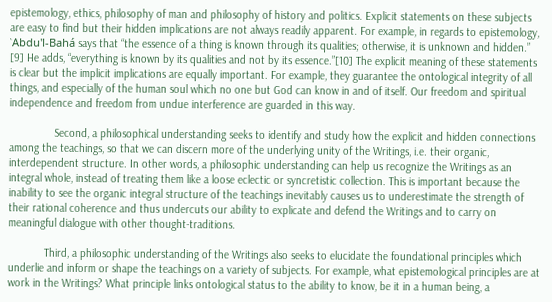epistemology, ethics, philosophy of man and philosophy of history and politics. Explicit statements on these subjects are easy to find but their hidden implications are not always readily apparent. For example, in regards to epistemology, `Abdu'l-Bahá says that “the essence of a thing is known through its qualities; otherwise, it is unknown and hidden.” [9] He adds, “everything is known by its qualities and not by its essence.”[10] The explicit meaning of these statements is clear but the implicit implications are equally important. For example, they guarantee the ontological integrity of all things, and especially of the human soul which no one but God can know in and of itself. Our freedom and spiritual independence and freedom from undue interference are guarded in this way.

               Second, a philosophical understanding seeks to identify and study how the explicit and hidden connections among the teachings, so that we can discern more of the underlying unity of the Writings, i.e. their organic, interdependent structure. In other words, a philosophic understanding can help us recognize the Writings as an integral whole, instead of treating them like a loose eclectic or syncretistic collection. This is important because the inability to see the organic integral structure of the teachings inevitably causes us to underestimate the strength of their rational coherence and thus undercuts our ability to explicate and defend the Writings and to carry on meaningful dialogue with other thought-traditions.

            Third, a philosophic understanding of the Writings also seeks to elucidate the foundational principles which underlie and inform or shape the teachings on a variety of subjects. For example, what epistemological principles are at work in the Writings? What principle links ontological status to the ability to know, be it in a human being, a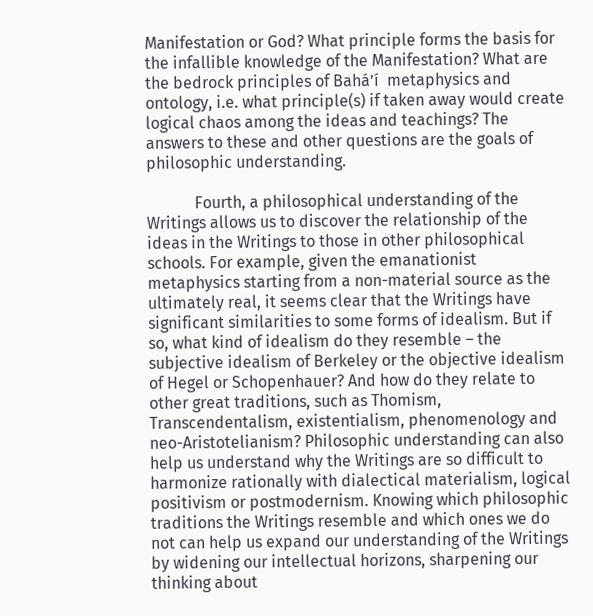Manifestation or God? What principle forms the basis for the infallible knowledge of the Manifestation? What are the bedrock principles of Bahá’í  metaphysics and ontology, i.e. what principle(s) if taken away would create logical chaos among the ideas and teachings? The answers to these and other questions are the goals of philosophic understanding.

            Fourth, a philosophical understanding of the Writings allows us to discover the relationship of the ideas in the Writings to those in other philosophical schools. For example, given the emanationist metaphysics starting from a non-material source as the ultimately real, it seems clear that the Writings have significant similarities to some forms of idealism. But if so, what kind of idealism do they resemble – the subjective idealism of Berkeley or the objective idealism of Hegel or Schopenhauer? And how do they relate to other great traditions, such as Thomism, Transcendentalism, existentialism, phenomenology and neo-Aristotelianism? Philosophic understanding can also help us understand why the Writings are so difficult to harmonize rationally with dialectical materialism, logical positivism or postmodernism. Knowing which philosophic traditions the Writings resemble and which ones we do not can help us expand our understanding of the Writings by widening our intellectual horizons, sharpening our thinking about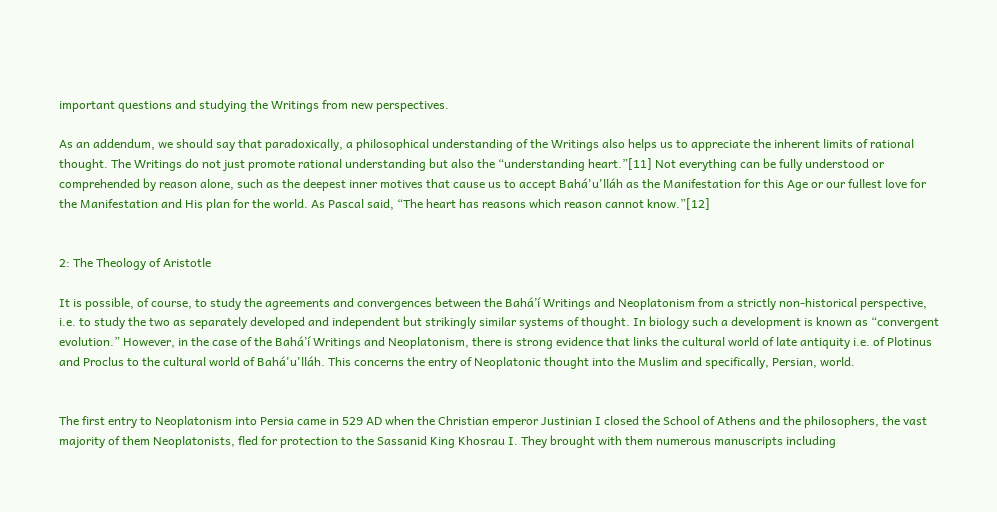important questions and studying the Writings from new perspectives.

As an addendum, we should say that paradoxically, a philosophical understanding of the Writings also helps us to appreciate the inherent limits of rational thought. The Writings do not just promote rational understanding but also the “understanding heart.”[11] Not everything can be fully understood or comprehended by reason alone, such as the deepest inner motives that cause us to accept Bahá'u'lláh as the Manifestation for this Age or our fullest love for the Manifestation and His plan for the world. As Pascal said, “The heart has reasons which reason cannot know.”[12]


2: The Theology of Aristotle

It is possible, of course, to study the agreements and convergences between the Bahá’í Writings and Neoplatonism from a strictly non-historical perspective, i.e. to study the two as separately developed and independent but strikingly similar systems of thought. In biology such a development is known as “convergent evolution.” However, in the case of the Bahá’í Writings and Neoplatonism, there is strong evidence that links the cultural world of late antiquity i.e. of Plotinus and Proclus to the cultural world of Bahá'u'lláh. This concerns the entry of Neoplatonic thought into the Muslim and specifically, Persian, world.


The first entry to Neoplatonism into Persia came in 529 AD when the Christian emperor Justinian I closed the School of Athens and the philosophers, the vast majority of them Neoplatonists, fled for protection to the Sassanid King Khosrau I. They brought with them numerous manuscripts including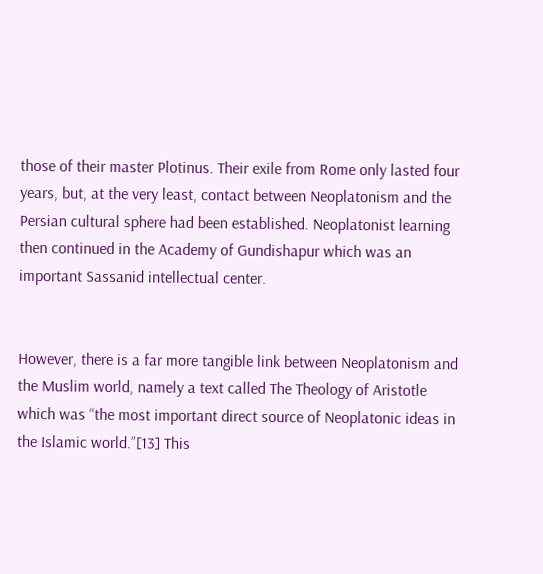those of their master Plotinus. Their exile from Rome only lasted four years, but, at the very least, contact between Neoplatonism and the Persian cultural sphere had been established. Neoplatonist learning then continued in the Academy of Gundishapur which was an important Sassanid intellectual center.


However, there is a far more tangible link between Neoplatonism and the Muslim world, namely a text called The Theology of Aristotle which was “the most important direct source of Neoplatonic ideas in the Islamic world.”[13] This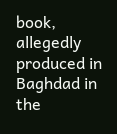book, allegedly produced in Baghdad in the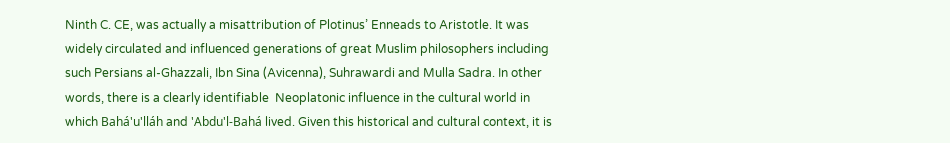Ninth C. CE, was actually a misattribution of Plotinus’ Enneads to Aristotle. It was widely circulated and influenced generations of great Muslim philosophers including such Persians al-Ghazzali, Ibn Sina (Avicenna), Suhrawardi and Mulla Sadra. In other words, there is a clearly identifiable  Neoplatonic influence in the cultural world in which Bahá'u'lláh and 'Abdu'l-Bahá lived. Given this historical and cultural context, it is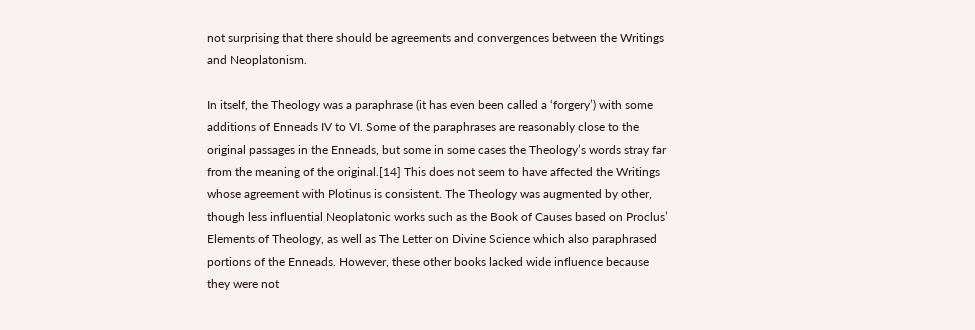not surprising that there should be agreements and convergences between the Writings and Neoplatonism.

In itself, the Theology was a paraphrase (it has even been called a ‘forgery’) with some additions of Enneads IV to VI. Some of the paraphrases are reasonably close to the original passages in the Enneads, but some in some cases the Theology’s words stray far from the meaning of the original.[14] This does not seem to have affected the Writings whose agreement with Plotinus is consistent. The Theology was augmented by other, though less influential Neoplatonic works such as the Book of Causes based on Proclus’ Elements of Theology, as well as The Letter on Divine Science which also paraphrased portions of the Enneads. However, these other books lacked wide influence because they were not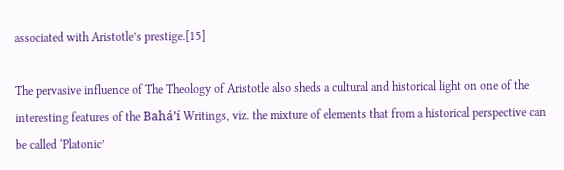associated with Aristotle’s prestige.[15]

The pervasive influence of The Theology of Aristotle also sheds a cultural and historical light on one of the interesting features of the Bahá’í Writings, viz. the mixture of elements that from a historical perspective can be called ‘Platonic’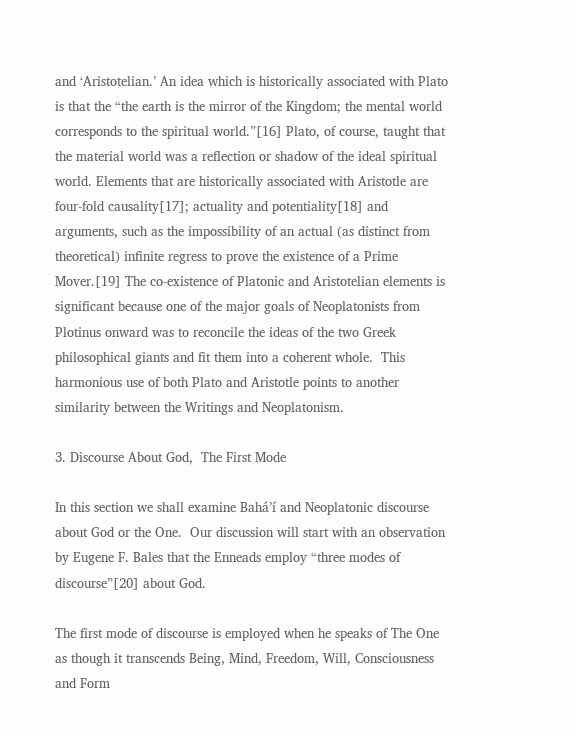and ‘Aristotelian.’ An idea which is historically associated with Plato is that the “the earth is the mirror of the Kingdom; the mental world corresponds to the spiritual world.”[16] Plato, of course, taught that the material world was a reflection or shadow of the ideal spiritual world. Elements that are historically associated with Aristotle are four-fold causality[17]; actuality and potentiality[18] and arguments, such as the impossibility of an actual (as distinct from theoretical) infinite regress to prove the existence of a Prime Mover.[19] The co-existence of Platonic and Aristotelian elements is significant because one of the major goals of Neoplatonists from Plotinus onward was to reconcile the ideas of the two Greek philosophical giants and fit them into a coherent whole.  This harmonious use of both Plato and Aristotle points to another similarity between the Writings and Neoplatonism.

3. Discourse About God,  The First Mode

In this section we shall examine Bahá’í and Neoplatonic discourse about God or the One.  Our discussion will start with an observation by Eugene F. Bales that the Enneads employ “three modes of discourse”[20] about God.

The first mode of discourse is employed when he speaks of The One as though it transcends Being, Mind, Freedom, Will, Consciousness and Form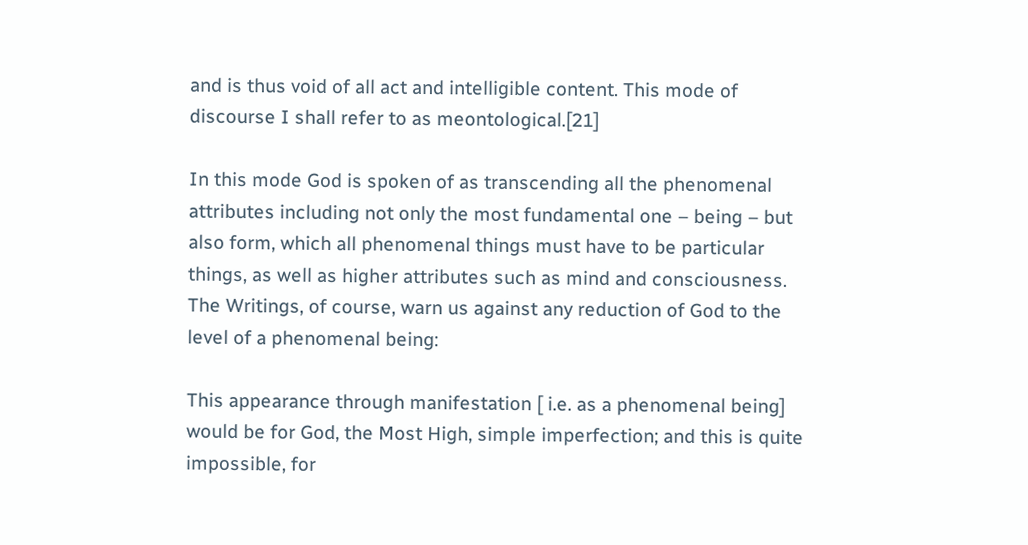and is thus void of all act and intelligible content. This mode of discourse I shall refer to as meontological.[21]

In this mode God is spoken of as transcending all the phenomenal attributes including not only the most fundamental one – being – but also form, which all phenomenal things must have to be particular things, as well as higher attributes such as mind and consciousness. The Writings, of course, warn us against any reduction of God to the level of a phenomenal being:

This appearance through manifestation [ i.e. as a phenomenal being] would be for God, the Most High, simple imperfection; and this is quite impossible, for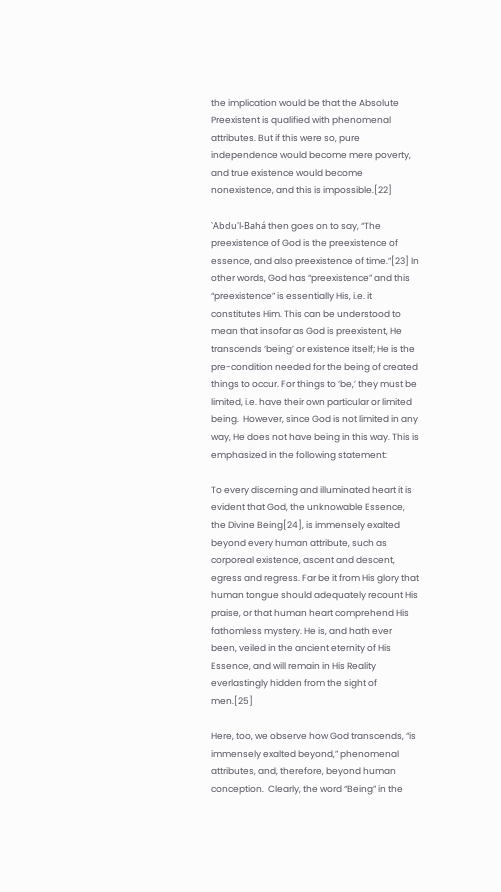the implication would be that the Absolute Preexistent is qualified with phenomenal attributes. But if this were so, pure independence would become mere poverty, and true existence would become nonexistence, and this is impossible.[22]

`Abdu'l-Bahá then goes on to say, “The preexistence of God is the preexistence of essence, and also preexistence of time.”[23] In other words, God has “preexistence” and this “preexistence” is essentially His, i.e. it constitutes Him. This can be understood to mean that insofar as God is preexistent, He transcends ‘being’ or existence itself; He is the pre-condition needed for the being of created things to occur. For things to ‘be,’ they must be limited, i.e. have their own particular or limited being.  However, since God is not limited in any way, He does not have being in this way. This is emphasized in the following statement:

To every discerning and illuminated heart it is evident that God, the unknowable Essence, the Divine Being[24], is immensely exalted beyond every human attribute, such as corporeal existence, ascent and descent, egress and regress. Far be it from His glory that human tongue should adequately recount His praise, or that human heart comprehend His fathomless mystery. He is, and hath ever been, veiled in the ancient eternity of His Essence, and will remain in His Reality everlastingly hidden from the sight of men.[25]

Here, too, we observe how God transcends, “is immensely exalted beyond,” phenomenal attributes, and, therefore, beyond human conception.  Clearly, the word “Being” in the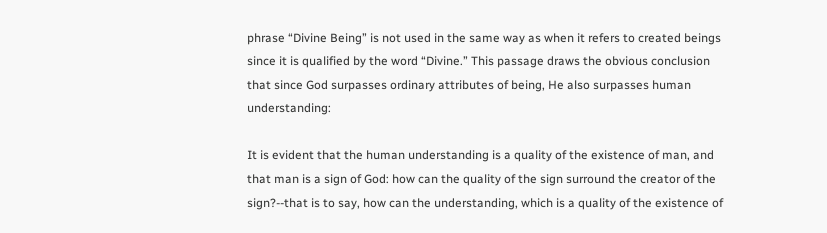phrase “Divine Being” is not used in the same way as when it refers to created beings since it is qualified by the word “Divine.” This passage draws the obvious conclusion that since God surpasses ordinary attributes of being, He also surpasses human understanding:

It is evident that the human understanding is a quality of the existence of man, and that man is a sign of God: how can the quality of the sign surround the creator of the sign?--that is to say, how can the understanding, which is a quality of the existence of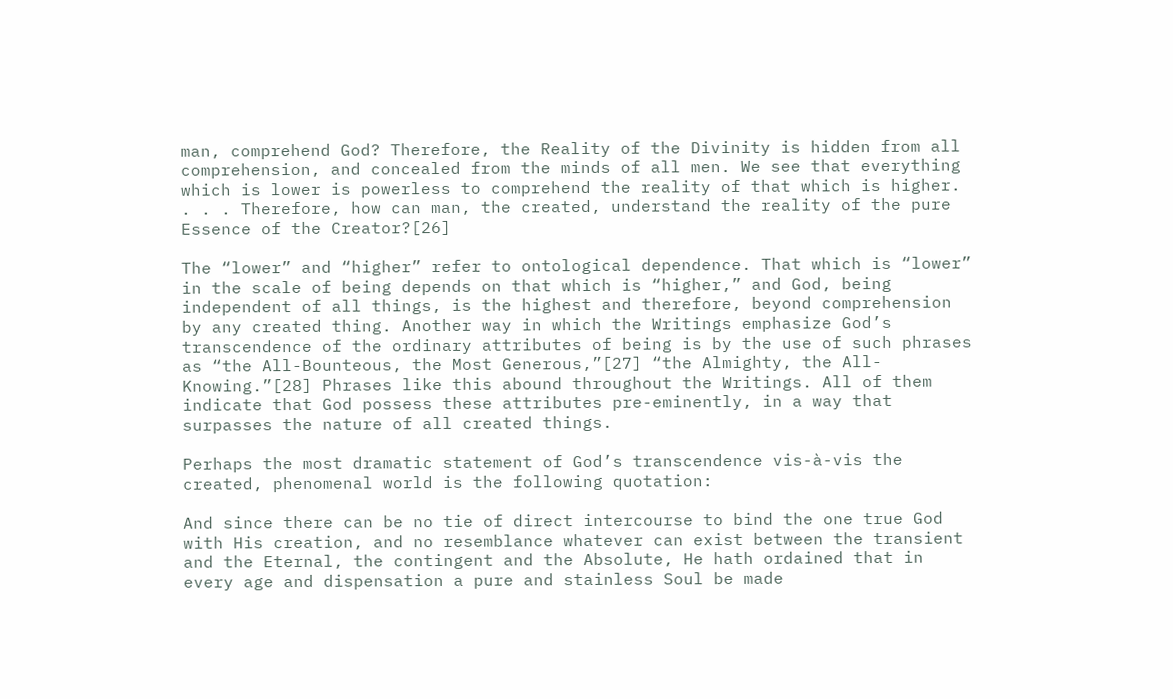man, comprehend God? Therefore, the Reality of the Divinity is hidden from all comprehension, and concealed from the minds of all men. We see that everything which is lower is powerless to comprehend the reality of that which is higher. . . . Therefore, how can man, the created, understand the reality of the pure Essence of the Creator?[26]

The “lower” and “higher” refer to ontological dependence. That which is “lower” in the scale of being depends on that which is “higher,” and God, being independent of all things, is the highest and therefore, beyond comprehension by any created thing. Another way in which the Writings emphasize God’s transcendence of the ordinary attributes of being is by the use of such phrases as “the All-Bounteous, the Most Generous,”[27] “the Almighty, the All-Knowing.”[28] Phrases like this abound throughout the Writings. All of them indicate that God possess these attributes pre-eminently, in a way that surpasses the nature of all created things.

Perhaps the most dramatic statement of God’s transcendence vis-à-vis the created, phenomenal world is the following quotation:

And since there can be no tie of direct intercourse to bind the one true God with His creation, and no resemblance whatever can exist between the transient and the Eternal, the contingent and the Absolute, He hath ordained that in every age and dispensation a pure and stainless Soul be made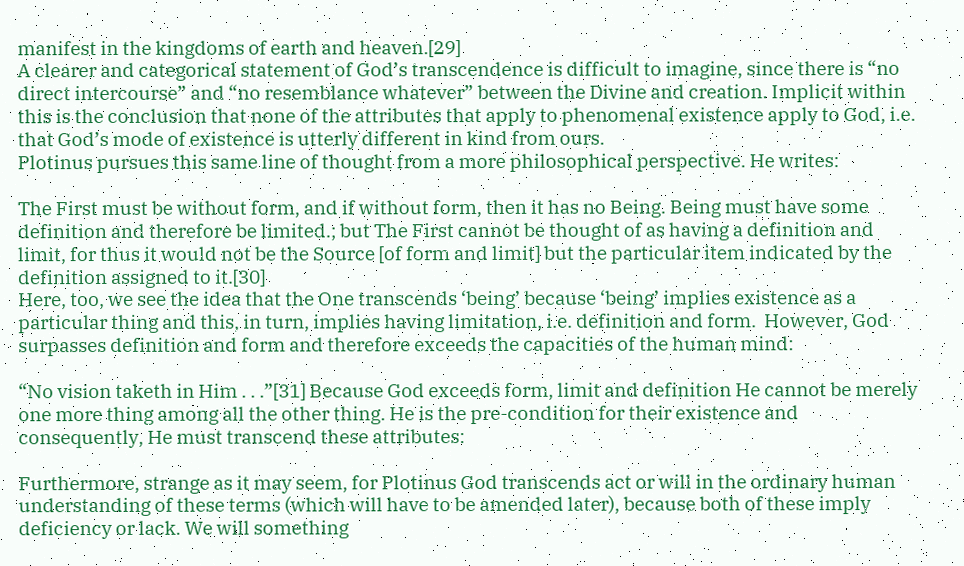manifest in the kingdoms of earth and heaven.[29]
A clearer and categorical statement of God’s transcendence is difficult to imagine, since there is “no direct intercourse” and “no resemblance whatever” between the Divine and creation. Implicit within this is the conclusion that none of the attributes that apply to phenomenal existence apply to God, i.e. that God’s mode of existence is utterly different in kind from ours.
Plotinus pursues this same line of thought from a more philosophical perspective. He writes:

The First must be without form, and if without form, then it has no Being. Being must have some definition and therefore be limited.; but The First cannot be thought of as having a definition and limit, for thus it would not be the Source [of form and limit] but the particular item indicated by the definition assigned to it.[30]
Here, too, we see the idea that the One transcends ‘being’ because ‘being’ implies existence as a particular thing and this, in turn, implies having limitation, i.e. definition and form.  However, God surpasses definition and form and therefore exceeds the capacities of the human mind:

“No vision taketh in Him . . .”[31] Because God exceeds form, limit and definition He cannot be merely one more thing among all the other thing. He is the pre-condition for their existence and consequently, He must transcend these attributes:

Furthermore, strange as it may seem, for Plotinus God transcends act or will in the ordinary human understanding of these terms (which will have to be amended later), because both of these imply deficiency or lack. We will something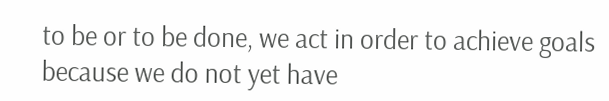to be or to be done, we act in order to achieve goals because we do not yet have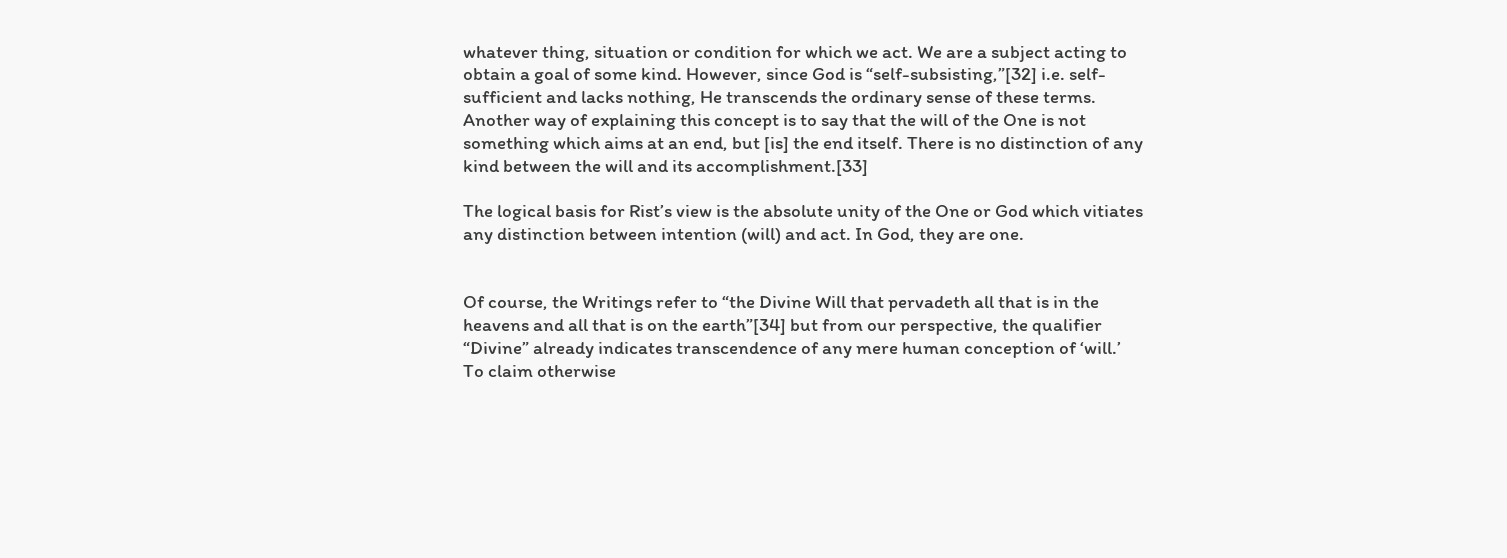whatever thing, situation or condition for which we act. We are a subject acting to obtain a goal of some kind. However, since God is “self-subsisting,”[32] i.e. self-sufficient and lacks nothing, He transcends the ordinary sense of these terms. Another way of explaining this concept is to say that the will of the One is not something which aims at an end, but [is] the end itself. There is no distinction of any kind between the will and its accomplishment.[33]

The logical basis for Rist’s view is the absolute unity of the One or God which vitiates any distinction between intention (will) and act. In God, they are one.


Of course, the Writings refer to “the Divine Will that pervadeth all that is in the heavens and all that is on the earth”[34] but from our perspective, the qualifier “Divine” already indicates transcendence of any mere human conception of ‘will.’ To claim otherwise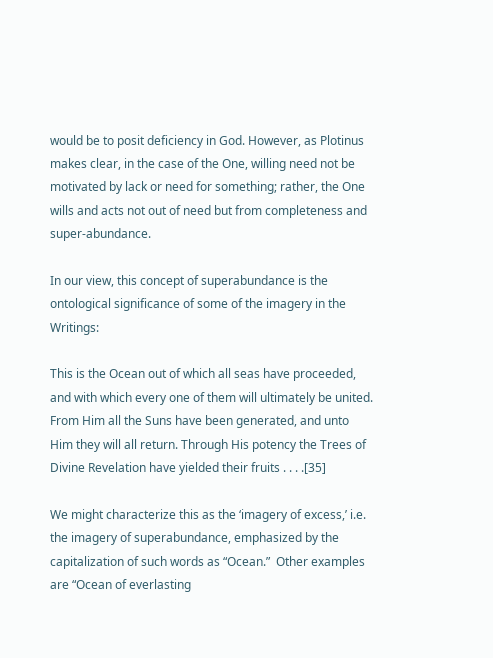would be to posit deficiency in God. However, as Plotinus makes clear, in the case of the One, willing need not be motivated by lack or need for something; rather, the One wills and acts not out of need but from completeness and super-abundance.

In our view, this concept of superabundance is the ontological significance of some of the imagery in the Writings:

This is the Ocean out of which all seas have proceeded, and with which every one of them will ultimately be united. From Him all the Suns have been generated, and unto Him they will all return. Through His potency the Trees of Divine Revelation have yielded their fruits . . . .[35]

We might characterize this as the ‘imagery of excess,’ i.e. the imagery of superabundance, emphasized by the capitalization of such words as “Ocean.”  Other examples are “Ocean of everlasting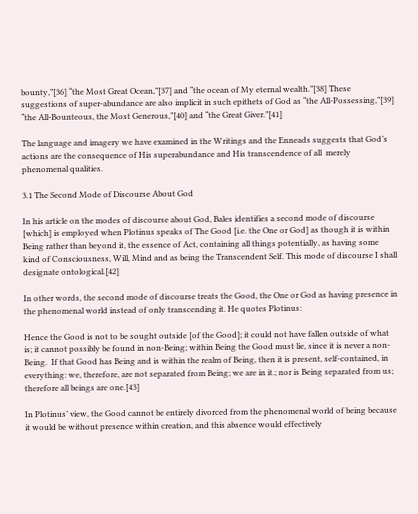bounty,”[36] “the Most Great Ocean,”[37] and “the ocean of My eternal wealth.”[38] These suggestions of super-abundance are also implicit in such epithets of God as “the All-Possessing,”[39] “the All-Bounteous, the Most Generous,”[40] and “the Great Giver.”[41]

The language and imagery we have examined in the Writings and the Enneads suggests that God’s actions are the consequence of His superabundance and His transcendence of all  merely phenomenal qualities.

3.1 The Second Mode of Discourse About God

In his article on the modes of discourse about God, Bales identifies a second mode of discourse [which] is employed when Plotinus speaks of The Good [i.e. the One or God] as though it is within Being rather than beyond it, the essence of Act, containing all things potentially, as having some kind of Consciousness, Will, Mind and as being the Transcendent Self. This mode of discourse I shall designate ontological.[42]

In other words, the second mode of discourse treats the Good, the One or God as having presence in the phenomenal world instead of only transcending it. He quotes Plotinus:

Hence the Good is not to be sought outside [of the Good]; it could not have fallen outside of what is; it cannot possibly be found in non-Being; within Being the Good must lie, since it is never a non-Being.  If that Good has Being and is within the realm of Being, then it is present, self-contained, in everything: we, therefore, are not separated from Being; we are in it.; nor is Being separated from us; therefore all beings are one.[43]

In Plotinus’ view, the Good cannot be entirely divorced from the phenomenal world of being because it would be without presence within creation, and this absence would effectively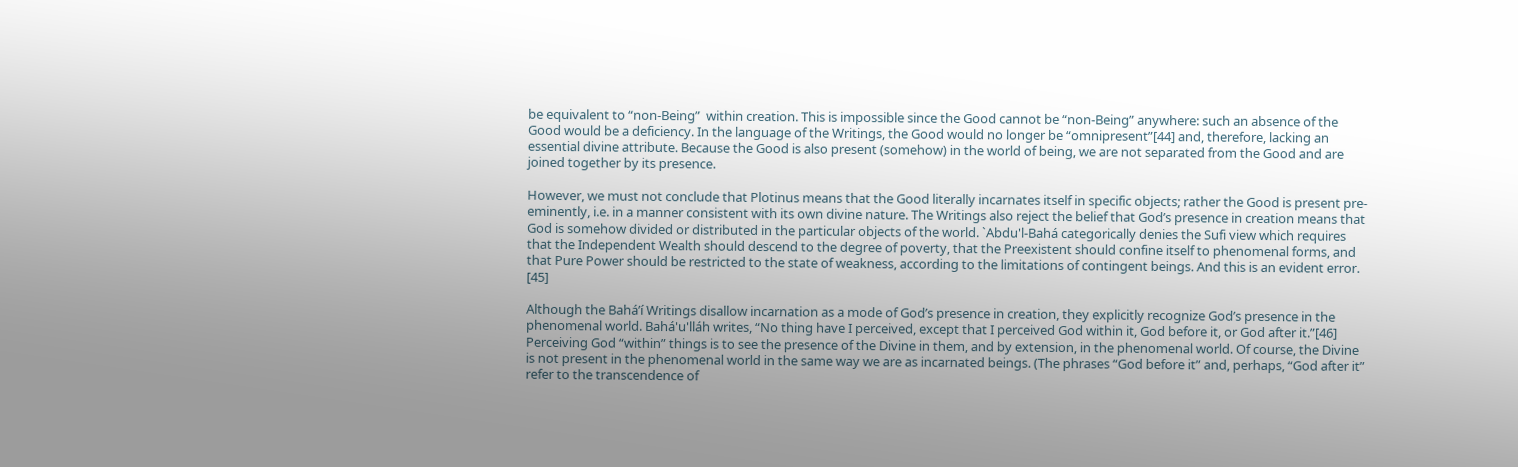be equivalent to “non-Being”  within creation. This is impossible since the Good cannot be “non-Being” anywhere: such an absence of the Good would be a deficiency. In the language of the Writings, the Good would no longer be “omnipresent”[44] and, therefore, lacking an essential divine attribute. Because the Good is also present (somehow) in the world of being, we are not separated from the Good and are joined together by its presence.

However, we must not conclude that Plotinus means that the Good literally incarnates itself in specific objects; rather the Good is present pre-eminently, i.e. in a manner consistent with its own divine nature. The Writings also reject the belief that God’s presence in creation means that God is somehow divided or distributed in the particular objects of the world. `Abdu'l-Bahá categorically denies the Sufi view which requires that the Independent Wealth should descend to the degree of poverty, that the Preexistent should confine itself to phenomenal forms, and that Pure Power should be restricted to the state of weakness, according to the limitations of contingent beings. And this is an evident error. [45]

Although the Bahá’í Writings disallow incarnation as a mode of God’s presence in creation, they explicitly recognize God’s presence in the phenomenal world. Bahá'u'lláh writes, “No thing have I perceived, except that I perceived God within it, God before it, or God after it.”[46] Perceiving God “within” things is to see the presence of the Divine in them, and by extension, in the phenomenal world. Of course, the Divine is not present in the phenomenal world in the same way we are as incarnated beings. (The phrases “God before it” and, perhaps, “God after it” refer to the transcendence of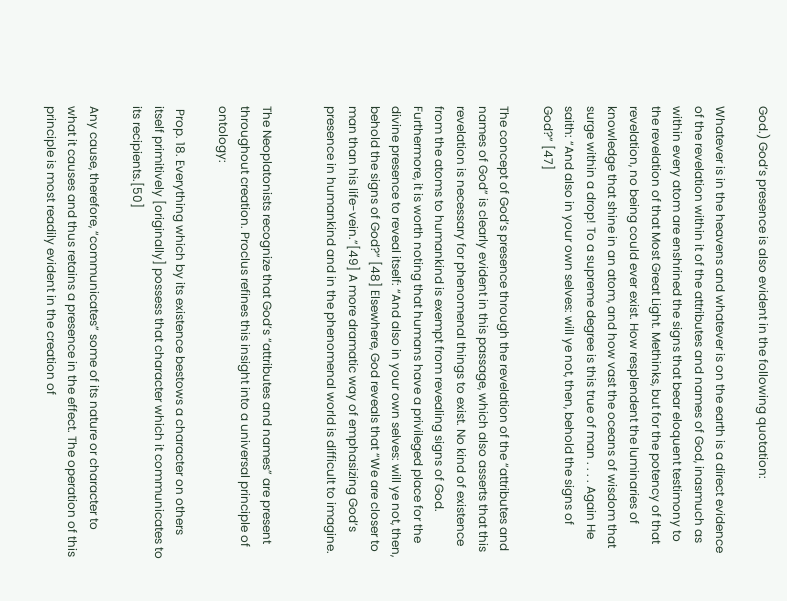God.) God’s presence is also evident in the following quotation:

Whatever is in the heavens and whatever is on the earth is a direct evidence of the revelation within it of the attributes and names of God, inasmuch as within every atom are enshrined the signs that bear eloquent testimony to the revelation of that Most Great Light. Methinks, but for the potency of that revelation, no being could ever exist. How resplendent the luminaries of knowledge that shine in an atom, and how vast the oceans of wisdom that surge within a drop! To a supreme degree is this true of man . . . . Again He saith: “And also in your own selves: will ye not, then, behold the signs of God?” [47]

The concept of God’s presence through the revelation of the “attributes and names of God” is clearly evident in this passage, which also asserts that this revelation is necessary for phenomenal things to exist. No kind of existence from the atoms to humankind is exempt from revealing signs of God. Furthermore, it is worth noting that humans have a privileged place for the divine presence to reveal itself: “And also in your own selves: will ye not, then, behold the signs of God?” [48] Elsewhere, God reveals that “We are closer to man than his life-vein.”[49] A more dramatic way of emphasizing God’s presence in humankind and in the phenomenal world is difficult to imagine.


The Neoplatonists recognize that God’s “attributes and names” are present throughout creation. Proclus refines this insight into a universal principle of ontology:

 Prop. 18. Everything which by its existence bestows a character on others itself primitively [originally] possess that character which it communicates to its recipients.[50]

Any cause, therefore, “communicates” some of its nature or character to what it causes and thus retains a presence in the effect. The operation of this principle is most readily evident in the creation of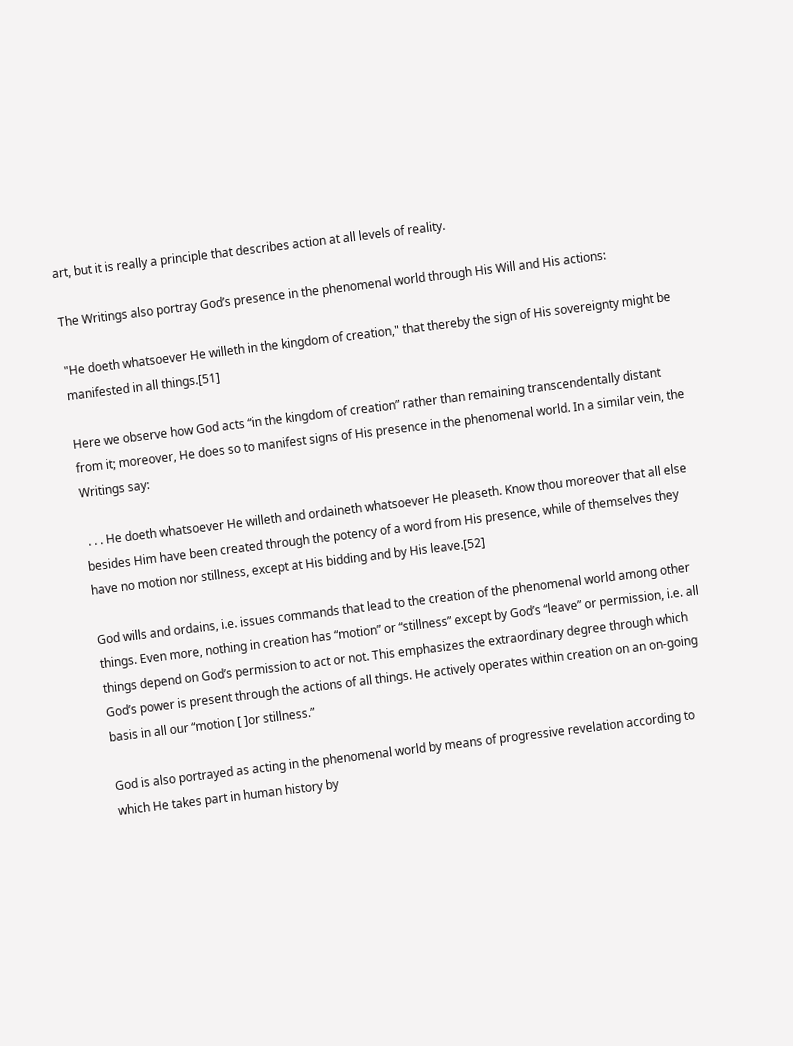art, but it is really a principle that describes action at all levels of reality.

The Writings also portray God’s presence in the phenomenal world through His Will and His actions:

"He doeth whatsoever He willeth in the kingdom of creation," that thereby the sign of His sovereignty might be manifested in all things.[51]

Here we observe how God acts “in the kingdom of creation” rather than remaining transcendentally distant from it; moreover, He does so to manifest signs of His presence in the phenomenal world. In a similar vein, the Writings say:

 . . . He doeth whatsoever He willeth and ordaineth whatsoever He pleaseth. Know thou moreover that all else besides Him have been created through the potency of a word from His presence, while of themselves they have no motion nor stillness, except at His bidding and by His leave.[52]

God wills and ordains, i.e. issues commands that lead to the creation of the phenomenal world among other things. Even more, nothing in creation has “motion” or “stillness” except by God’s “leave” or permission, i.e. all things depend on God’s permission to act or not. This emphasizes the extraordinary degree through which God’s power is present through the actions of all things. He actively operates within creation on an on-going basis in all our “motion [ ]or stillness.”

God is also portrayed as acting in the phenomenal world by means of progressive revelation according to which He takes part in human history by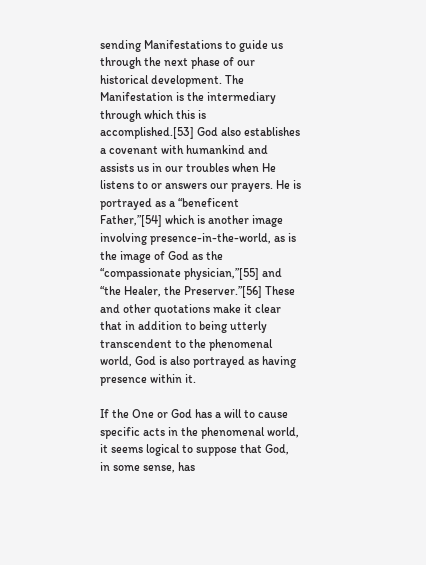sending Manifestations to guide us through the next phase of our historical development. The Manifestation is the intermediary through which this is accomplished.[53] God also establishes a covenant with humankind and assists us in our troubles when He listens to or answers our prayers. He is portrayed as a “beneficent Father,”[54] which is another image involving presence-in-the-world, as is the image of God as the “compassionate physician,”[55] and “the Healer, the Preserver.”[56] These and other quotations make it clear that in addition to being utterly transcendent to the phenomenal world, God is also portrayed as having presence within it.

If the One or God has a will to cause specific acts in the phenomenal world, it seems logical to suppose that God, in some sense, has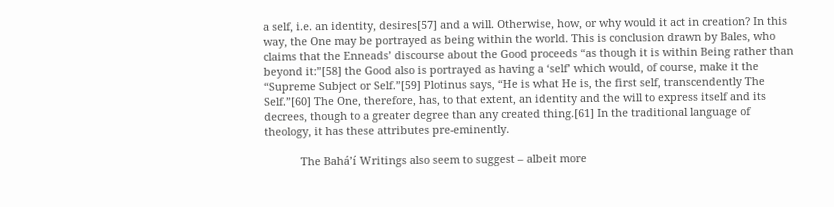a self, i.e. an identity, desires[57] and a will. Otherwise, how, or why would it act in creation? In this way, the One may be portrayed as being within the world. This is conclusion drawn by Bales, who claims that the Enneads’ discourse about the Good proceeds “as though it is within Being rather than beyond it:”[58] the Good also is portrayed as having a ‘self’ which would, of course, make it the “Supreme Subject or Self.”[59] Plotinus says, “He is what He is, the first self, transcendently The Self.”[60] The One, therefore, has, to that extent, an identity and the will to express itself and its decrees, though to a greater degree than any created thing.[61] In the traditional language of theology, it has these attributes pre-eminently.

            The Bahá’í Writings also seem to suggest – albeit more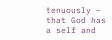tenuously – that God has a self and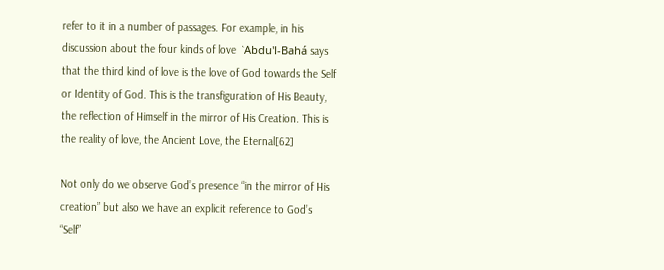refer to it in a number of passages. For example, in his discussion about the four kinds of love  `Abdu'l-Bahá says that the third kind of love is the love of God towards the Self or Identity of God. This is the transfiguration of His Beauty, the reflection of Himself in the mirror of His Creation. This is the reality of love, the Ancient Love, the Eternal[62]

Not only do we observe God’s presence “in the mirror of His creation” but also we have an explicit reference to God’s “Self”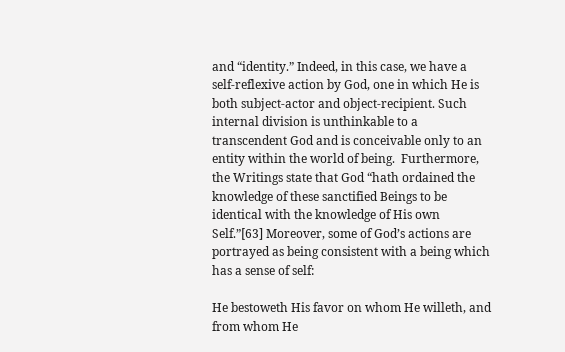and “identity.” Indeed, in this case, we have a self-reflexive action by God, one in which He is both subject-actor and object-recipient. Such internal division is unthinkable to a transcendent God and is conceivable only to an entity within the world of being.  Furthermore, the Writings state that God “hath ordained the knowledge of these sanctified Beings to be identical with the knowledge of His own Self.”[63] Moreover, some of God’s actions are portrayed as being consistent with a being which has a sense of self:

He bestoweth His favor on whom He willeth, and from whom He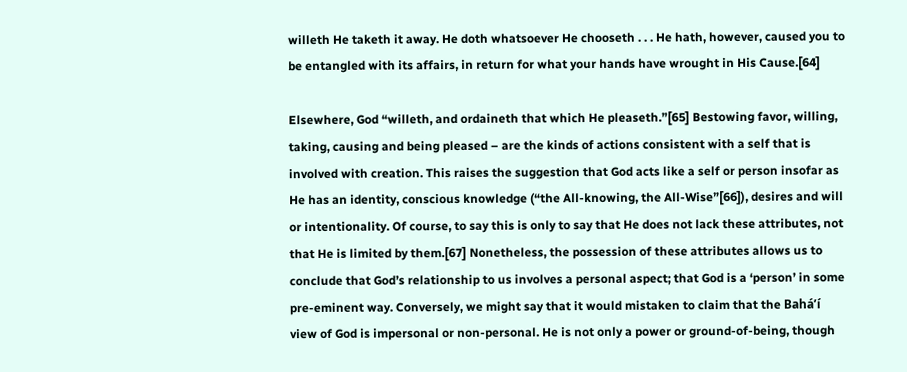willeth He taketh it away. He doth whatsoever He chooseth . . . He hath, however, caused you to be entangled with its affairs, in return for what your hands have wrought in His Cause.[64]

Elsewhere, God “willeth, and ordaineth that which He pleaseth.”[65] Bestowing favor, willing, taking, causing and being pleased – are the kinds of actions consistent with a self that is involved with creation. This raises the suggestion that God acts like a self or person insofar as He has an identity, conscious knowledge (“the All-knowing, the All-Wise”[66]), desires and will or intentionality. Of course, to say this is only to say that He does not lack these attributes, not that He is limited by them.[67] Nonetheless, the possession of these attributes allows us to conclude that God’s relationship to us involves a personal aspect; that God is a ‘person’ in some pre-eminent way. Conversely, we might say that it would mistaken to claim that the Bahá’í view of God is impersonal or non-personal. He is not only a power or ground-of-being, though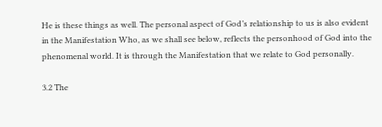He is these things as well. The personal aspect of God’s relationship to us is also evident in the Manifestation Who, as we shall see below, reflects the personhood of God into the phenomenal world. It is through the Manifestation that we relate to God personally.

3.2 The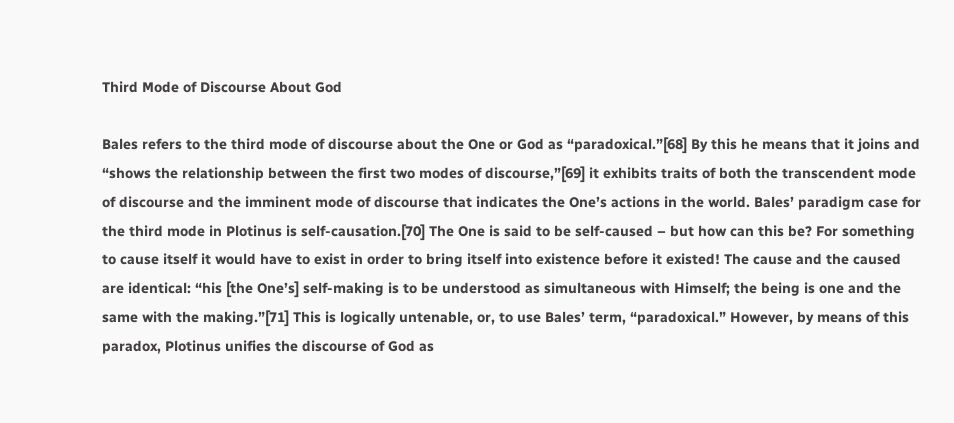Third Mode of Discourse About God

Bales refers to the third mode of discourse about the One or God as “paradoxical.”[68] By this he means that it joins and “shows the relationship between the first two modes of discourse,”[69] it exhibits traits of both the transcendent mode of discourse and the imminent mode of discourse that indicates the One’s actions in the world. Bales’ paradigm case for the third mode in Plotinus is self-causation.[70] The One is said to be self-caused – but how can this be? For something to cause itself it would have to exist in order to bring itself into existence before it existed! The cause and the caused are identical: “his [the One’s] self-making is to be understood as simultaneous with Himself; the being is one and the same with the making.”[71] This is logically untenable, or, to use Bales’ term, “paradoxical.” However, by means of this paradox, Plotinus unifies the discourse of God as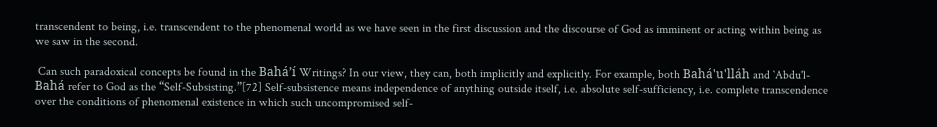transcendent to being, i.e. transcendent to the phenomenal world as we have seen in the first discussion and the discourse of God as imminent or acting within being as we saw in the second.

 Can such paradoxical concepts be found in the Bahá’í Writings? In our view, they can, both implicitly and explicitly. For example, both Bahá'u'lláh and `Abdu'l-Bahá refer to God as the “Self-Subsisting.”[72] Self-subsistence means independence of anything outside itself, i.e. absolute self-sufficiency, i.e. complete transcendence over the conditions of phenomenal existence in which such uncompromised self-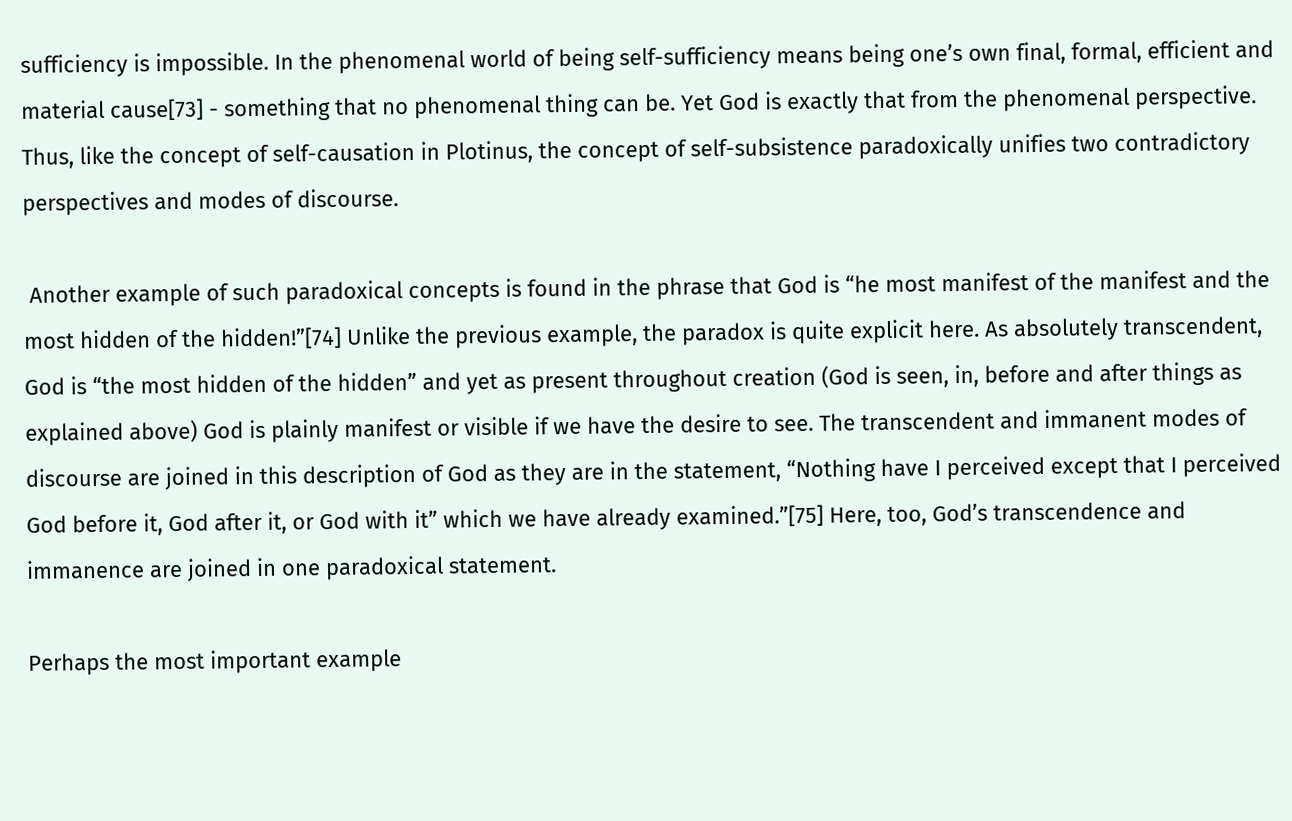sufficiency is impossible. In the phenomenal world of being self-sufficiency means being one’s own final, formal, efficient and material cause[73] - something that no phenomenal thing can be. Yet God is exactly that from the phenomenal perspective. Thus, like the concept of self-causation in Plotinus, the concept of self-subsistence paradoxically unifies two contradictory perspectives and modes of discourse.

 Another example of such paradoxical concepts is found in the phrase that God is “he most manifest of the manifest and the most hidden of the hidden!”[74] Unlike the previous example, the paradox is quite explicit here. As absolutely transcendent, God is “the most hidden of the hidden” and yet as present throughout creation (God is seen, in, before and after things as explained above) God is plainly manifest or visible if we have the desire to see. The transcendent and immanent modes of discourse are joined in this description of God as they are in the statement, “Nothing have I perceived except that I perceived God before it, God after it, or God with it” which we have already examined.”[75] Here, too, God’s transcendence and immanence are joined in one paradoxical statement.

Perhaps the most important example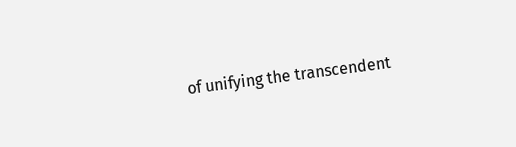of unifying the transcendent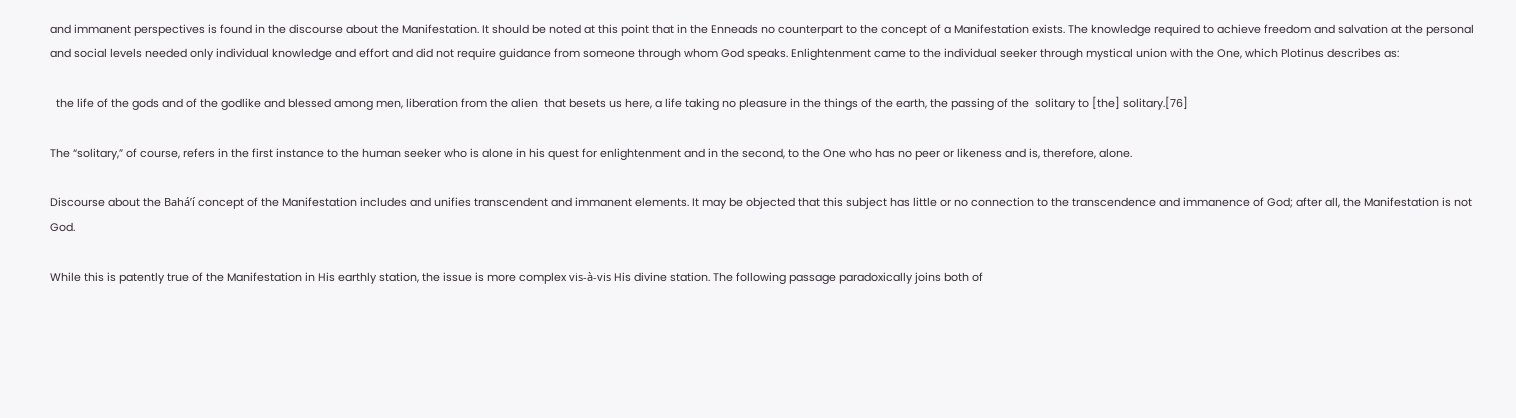and immanent perspectives is found in the discourse about the Manifestation. It should be noted at this point that in the Enneads no counterpart to the concept of a Manifestation exists. The knowledge required to achieve freedom and salvation at the personal and social levels needed only individual knowledge and effort and did not require guidance from someone through whom God speaks. Enlightenment came to the individual seeker through mystical union with the One, which Plotinus describes as:

  the life of the gods and of the godlike and blessed among men, liberation from the alien  that besets us here, a life taking no pleasure in the things of the earth, the passing of the  solitary to [the] solitary.[76]

The “solitary,” of course, refers in the first instance to the human seeker who is alone in his quest for enlightenment and in the second, to the One who has no peer or likeness and is, therefore, alone.

Discourse about the Bahá’í concept of the Manifestation includes and unifies transcendent and immanent elements. It may be objected that this subject has little or no connection to the transcendence and immanence of God; after all, the Manifestation is not God.

While this is patently true of the Manifestation in His earthly station, the issue is more complex vis-à-vis His divine station. The following passage paradoxically joins both of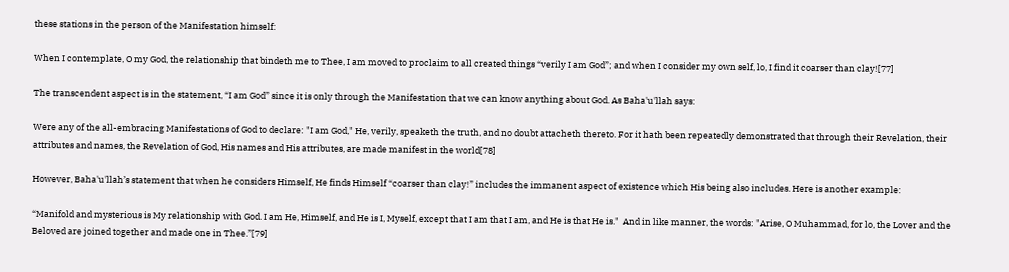these stations in the person of the Manifestation himself:

When I contemplate, O my God, the relationship that bindeth me to Thee, I am moved to proclaim to all created things “verily I am God”; and when I consider my own self, lo, I find it coarser than clay![77]

The transcendent aspect is in the statement, “I am God” since it is only through the Manifestation that we can know anything about God. As Baha'u'llah says:

Were any of the all-embracing Manifestations of God to declare: "I am God," He, verily, speaketh the truth, and no doubt attacheth thereto. For it hath been repeatedly demonstrated that through their Revelation, their attributes and names, the Revelation of God, His names and His attributes, are made manifest in the world[78]

However, Baha'u'llah’s statement that when he considers Himself, He finds Himself “coarser than clay!” includes the immanent aspect of existence which His being also includes. Here is another example:

“Manifold and mysterious is My relationship with God. I am He, Himself, and He is I, Myself, except that I am that I am, and He is that He is."  And in like manner, the words: "Arise, O Muhammad, for lo, the Lover and the Beloved are joined together and made one in Thee.”[79]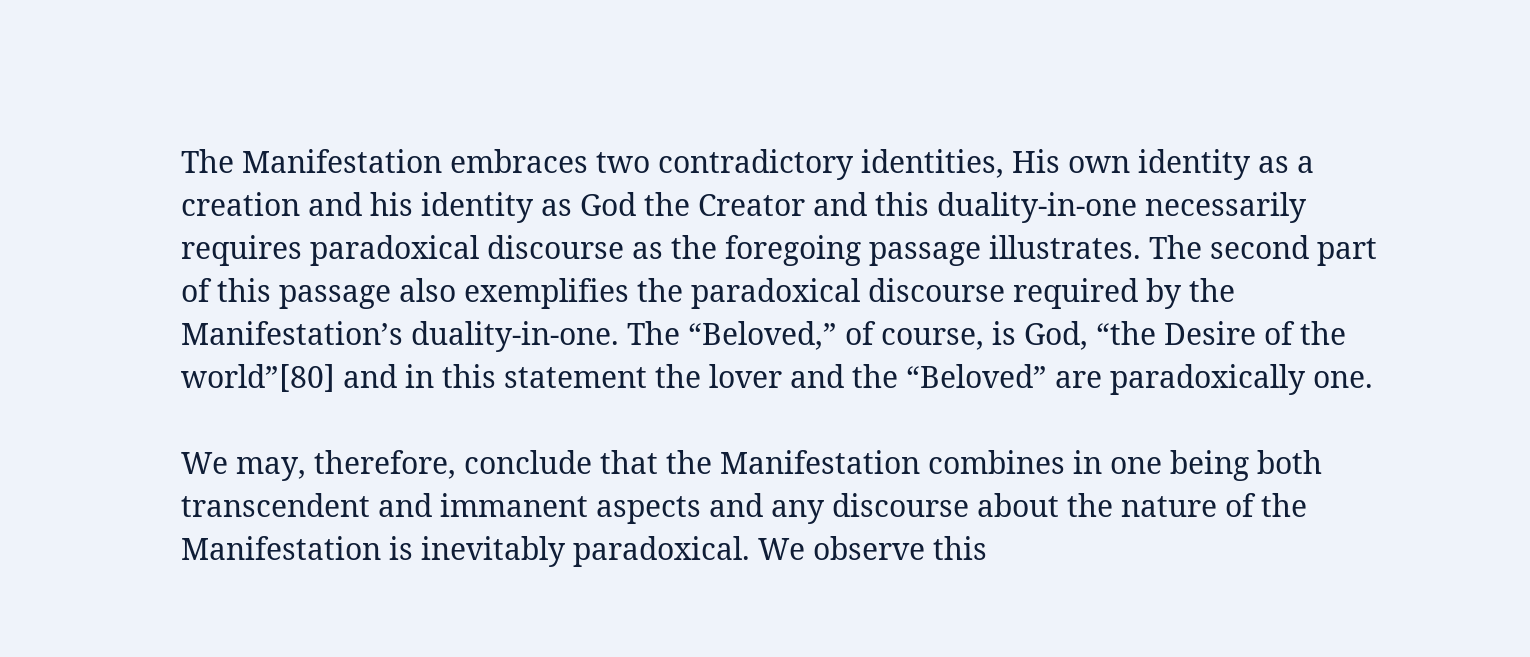The Manifestation embraces two contradictory identities, His own identity as a creation and his identity as God the Creator and this duality-in-one necessarily requires paradoxical discourse as the foregoing passage illustrates. The second part of this passage also exemplifies the paradoxical discourse required by the Manifestation’s duality-in-one. The “Beloved,” of course, is God, “the Desire of the world”[80] and in this statement the lover and the “Beloved” are paradoxically one.

We may, therefore, conclude that the Manifestation combines in one being both transcendent and immanent aspects and any discourse about the nature of the Manifestation is inevitably paradoxical. We observe this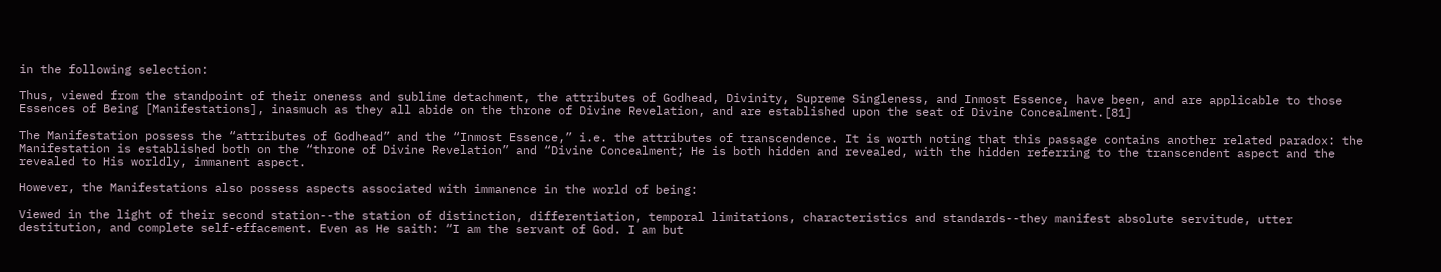in the following selection:

Thus, viewed from the standpoint of their oneness and sublime detachment, the attributes of Godhead, Divinity, Supreme Singleness, and Inmost Essence, have been, and are applicable to those Essences of Being [Manifestations], inasmuch as they all abide on the throne of Divine Revelation, and are established upon the seat of Divine Concealment.[81]

The Manifestation possess the “attributes of Godhead” and the “Inmost Essence,” i.e. the attributes of transcendence. It is worth noting that this passage contains another related paradox: the Manifestation is established both on the “throne of Divine Revelation” and “Divine Concealment; He is both hidden and revealed, with the hidden referring to the transcendent aspect and the revealed to His worldly, immanent aspect.

However, the Manifestations also possess aspects associated with immanence in the world of being:

Viewed in the light of their second station--the station of distinction, differentiation, temporal limitations, characteristics and standards--they manifest absolute servitude, utter destitution, and complete self-effacement. Even as He saith: “I am the servant of God. I am but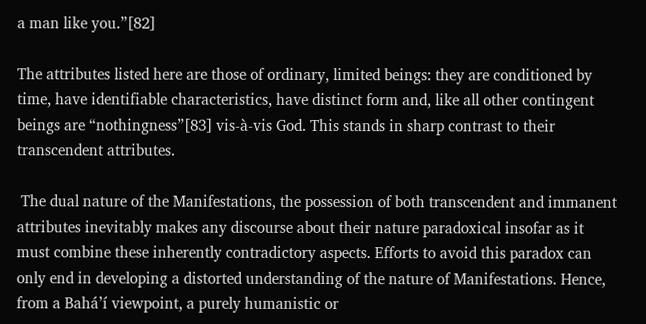a man like you.”[82]

The attributes listed here are those of ordinary, limited beings: they are conditioned by time, have identifiable characteristics, have distinct form and, like all other contingent beings are “nothingness”[83] vis-à-vis God. This stands in sharp contrast to their transcendent attributes.

 The dual nature of the Manifestations, the possession of both transcendent and immanent attributes inevitably makes any discourse about their nature paradoxical insofar as it must combine these inherently contradictory aspects. Efforts to avoid this paradox can only end in developing a distorted understanding of the nature of Manifestations. Hence, from a Bahá’í viewpoint, a purely humanistic or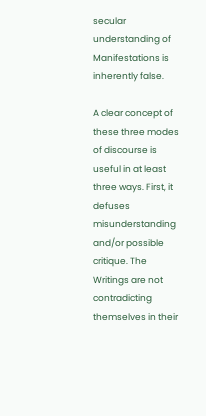secular understanding of Manifestations is inherently false.

A clear concept of these three modes of discourse is useful in at least three ways. First, it defuses misunderstanding and/or possible critique. The Writings are not contradicting themselves in their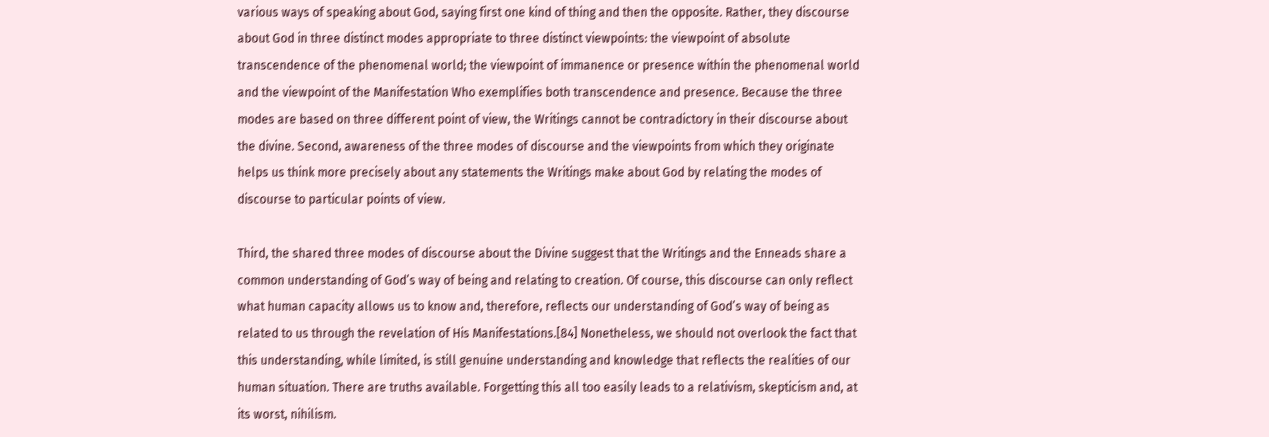various ways of speaking about God, saying first one kind of thing and then the opposite. Rather, they discourse about God in three distinct modes appropriate to three distinct viewpoints: the viewpoint of absolute transcendence of the phenomenal world; the viewpoint of immanence or presence within the phenomenal world and the viewpoint of the Manifestation Who exemplifies both transcendence and presence. Because the three modes are based on three different point of view, the Writings cannot be contradictory in their discourse about the divine. Second, awareness of the three modes of discourse and the viewpoints from which they originate helps us think more precisely about any statements the Writings make about God by relating the modes of discourse to particular points of view.

Third, the shared three modes of discourse about the Divine suggest that the Writings and the Enneads share a common understanding of God’s way of being and relating to creation. Of course, this discourse can only reflect what human capacity allows us to know and, therefore, reflects our understanding of God’s way of being as related to us through the revelation of His Manifestations.[84] Nonetheless, we should not overlook the fact that this understanding, while limited, is still genuine understanding and knowledge that reflects the realities of our human situation. There are truths available. Forgetting this all too easily leads to a relativism, skepticism and, at its worst, nihilism.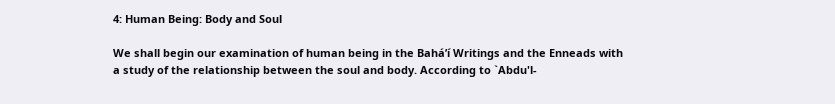4: Human Being: Body and Soul

We shall begin our examination of human being in the Bahá’í Writings and the Enneads with a study of the relationship between the soul and body. According to `Abdu'l-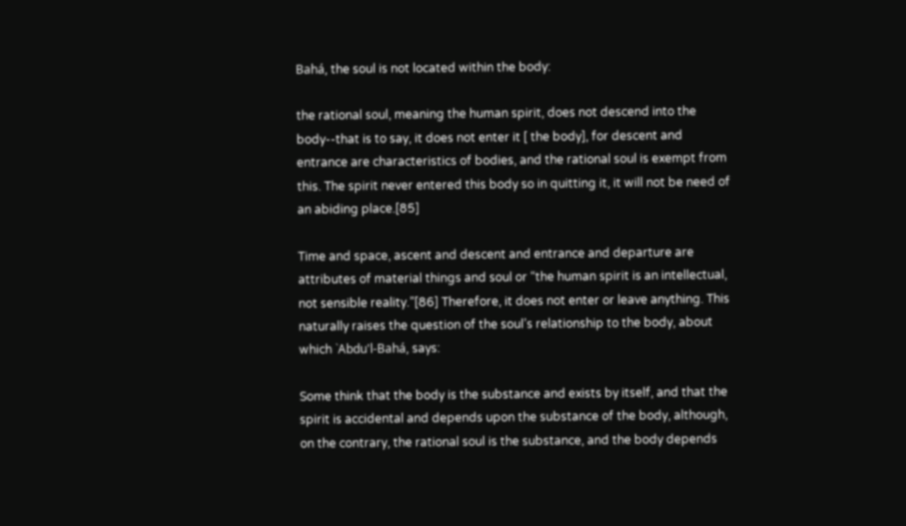Bahá, the soul is not located within the body:

the rational soul, meaning the human spirit, does not descend into the body--that is to say, it does not enter it [ the body], for descent and entrance are characteristics of bodies, and the rational soul is exempt from this. The spirit never entered this body so in quitting it, it will not be need of an abiding place.[85]

Time and space, ascent and descent and entrance and departure are attributes of material things and soul or “the human spirit is an intellectual, not sensible reality.”[86] Therefore, it does not enter or leave anything. This naturally raises the question of the soul’s relationship to the body, about which `Abdu'l-Bahá, says:

Some think that the body is the substance and exists by itself, and that the spirit is accidental and depends upon the substance of the body, although, on the contrary, the rational soul is the substance, and the body depends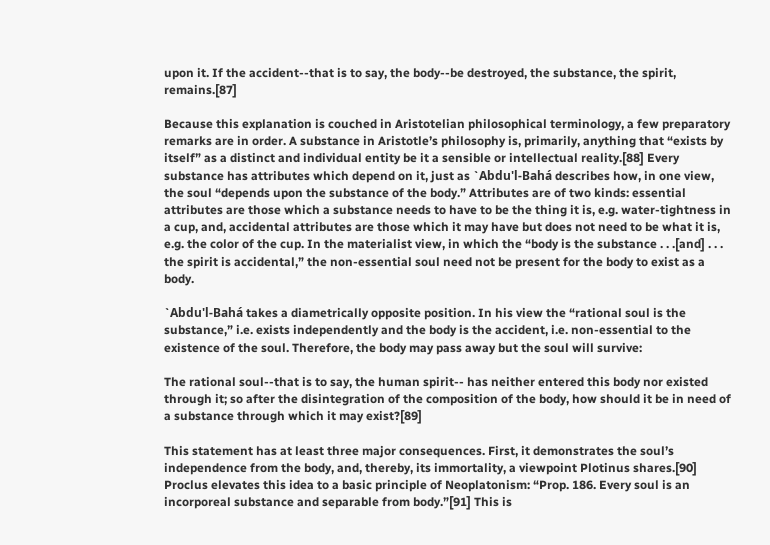upon it. If the accident--that is to say, the body--be destroyed, the substance, the spirit, remains.[87]

Because this explanation is couched in Aristotelian philosophical terminology, a few preparatory remarks are in order. A substance in Aristotle’s philosophy is, primarily, anything that “exists by itself” as a distinct and individual entity be it a sensible or intellectual reality.[88] Every substance has attributes which depend on it, just as `Abdu'l-Bahá describes how, in one view, the soul “depends upon the substance of the body.” Attributes are of two kinds: essential attributes are those which a substance needs to have to be the thing it is, e.g. water-tightness in a cup, and, accidental attributes are those which it may have but does not need to be what it is, e.g. the color of the cup. In the materialist view, in which the “body is the substance . . .[and] . . . the spirit is accidental,” the non-essential soul need not be present for the body to exist as a body.

`Abdu'l-Bahá takes a diametrically opposite position. In his view the “rational soul is the substance,” i.e. exists independently and the body is the accident, i.e. non-essential to the existence of the soul. Therefore, the body may pass away but the soul will survive:

The rational soul--that is to say, the human spirit-- has neither entered this body nor existed through it; so after the disintegration of the composition of the body, how should it be in need of a substance through which it may exist?[89]

This statement has at least three major consequences. First, it demonstrates the soul’s independence from the body, and, thereby, its immortality, a viewpoint Plotinus shares.[90] Proclus elevates this idea to a basic principle of Neoplatonism: “Prop. 186. Every soul is an incorporeal substance and separable from body.”[91] This is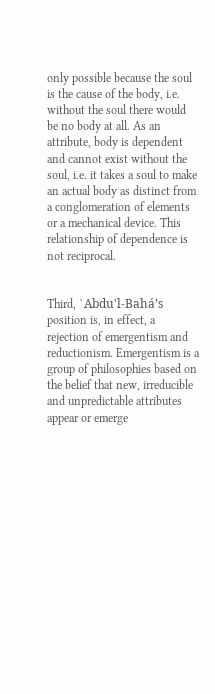only possible because the soul is the cause of the body, i.e. without the soul there would be no body at all. As an attribute, body is dependent and cannot exist without the soul, i.e. it takes a soul to make an actual body as distinct from a conglomeration of elements or a mechanical device. This relationship of dependence is not reciprocal.


Third, `Abdu'l-Bahá’s position is, in effect, a rejection of emergentism and reductionism. Emergentism is a group of philosophies based on the belief that new, irreducible and unpredictable attributes appear or emerge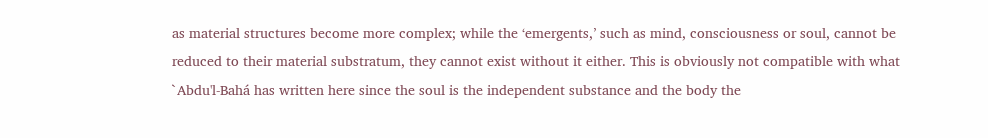as material structures become more complex; while the ‘emergents,’ such as mind, consciousness or soul, cannot be reduced to their material substratum, they cannot exist without it either. This is obviously not compatible with what `Abdu'l-Bahá has written here since the soul is the independent substance and the body the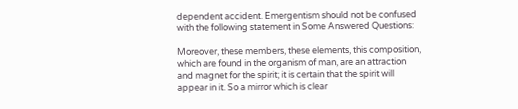dependent accident. Emergentism should not be confused with the following statement in Some Answered Questions:

Moreover, these members, these elements, this composition, which are found in the organism of man, are an attraction and magnet for the spirit; it is certain that the spirit will appear in it. So a mirror which is clear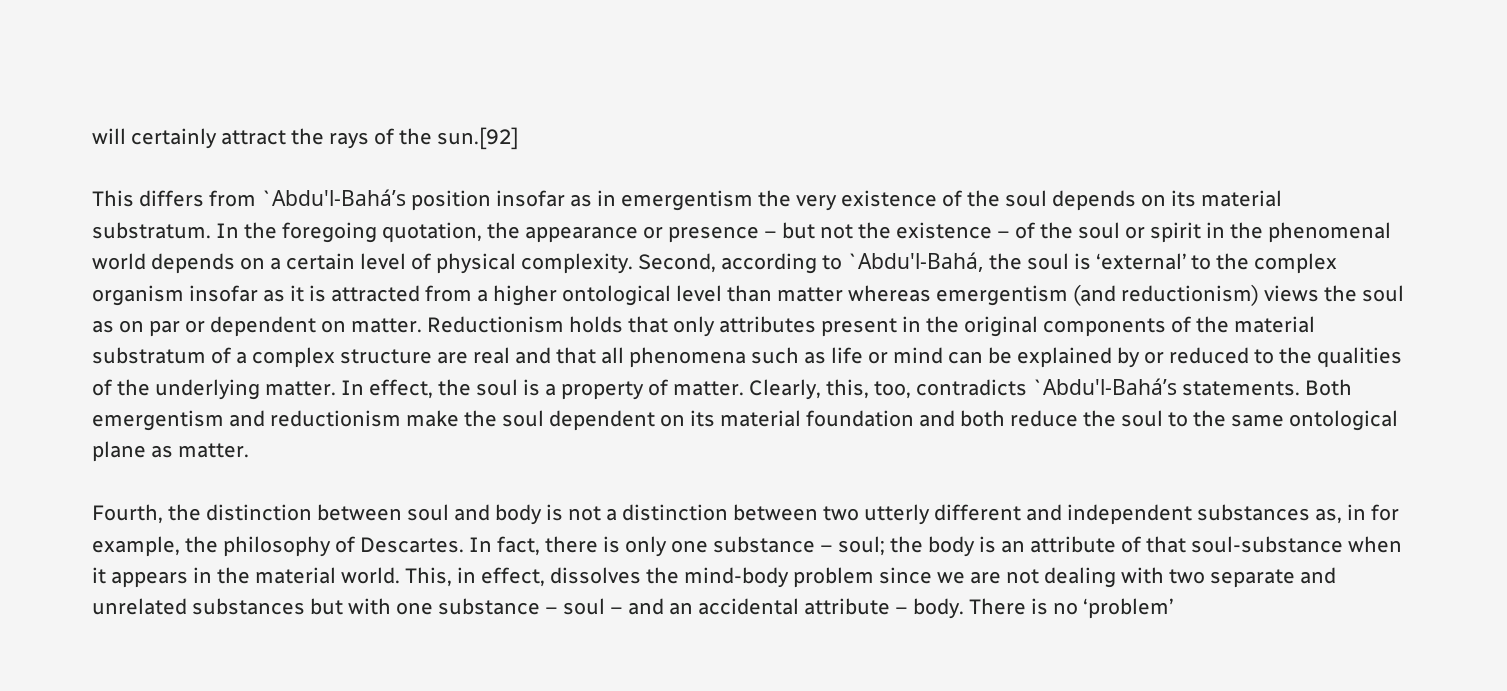will certainly attract the rays of the sun.[92]

This differs from `Abdu'l-Bahá’s position insofar as in emergentism the very existence of the soul depends on its material substratum. In the foregoing quotation, the appearance or presence – but not the existence – of the soul or spirit in the phenomenal world depends on a certain level of physical complexity. Second, according to `Abdu'l-Bahá, the soul is ‘external’ to the complex organism insofar as it is attracted from a higher ontological level than matter whereas emergentism (and reductionism) views the soul as on par or dependent on matter. Reductionism holds that only attributes present in the original components of the material substratum of a complex structure are real and that all phenomena such as life or mind can be explained by or reduced to the qualities of the underlying matter. In effect, the soul is a property of matter. Clearly, this, too, contradicts `Abdu'l-Bahá’s statements. Both emergentism and reductionism make the soul dependent on its material foundation and both reduce the soul to the same ontological plane as matter.

Fourth, the distinction between soul and body is not a distinction between two utterly different and independent substances as, in for example, the philosophy of Descartes. In fact, there is only one substance – soul; the body is an attribute of that soul-substance when it appears in the material world. This, in effect, dissolves the mind-body problem since we are not dealing with two separate and unrelated substances but with one substance – soul – and an accidental attribute – body. There is no ‘problem’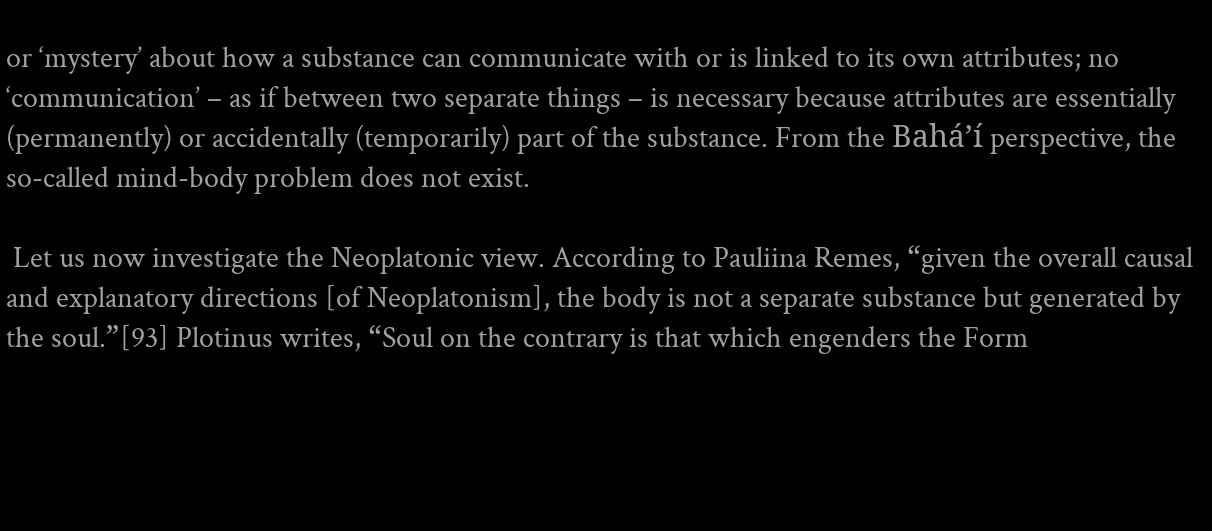or ‘mystery’ about how a substance can communicate with or is linked to its own attributes; no ‘communication’ – as if between two separate things – is necessary because attributes are essentially (permanently) or accidentally (temporarily) part of the substance. From the Bahá’í perspective, the so-called mind-body problem does not exist.

 Let us now investigate the Neoplatonic view. According to Pauliina Remes, “given the overall causal and explanatory directions [of Neoplatonism], the body is not a separate substance but generated by the soul.”[93] Plotinus writes, “Soul on the contrary is that which engenders the Form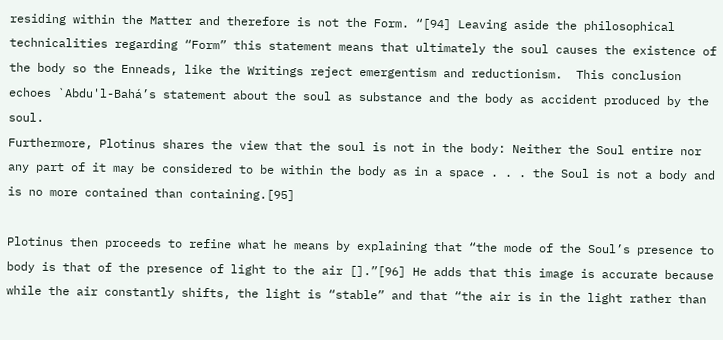residing within the Matter and therefore is not the Form. “[94] Leaving aside the philosophical technicalities regarding “Form” this statement means that ultimately the soul causes the existence of the body so the Enneads, like the Writings reject emergentism and reductionism.  This conclusion echoes `Abdu'l-Bahá’s statement about the soul as substance and the body as accident produced by the soul.
Furthermore, Plotinus shares the view that the soul is not in the body: Neither the Soul entire nor any part of it may be considered to be within the body as in a space . . . the Soul is not a body and is no more contained than containing.[95]

Plotinus then proceeds to refine what he means by explaining that “the mode of the Soul’s presence to body is that of the presence of light to the air [].”[96] He adds that this image is accurate because while the air constantly shifts, the light is “stable” and that “the air is in the light rather than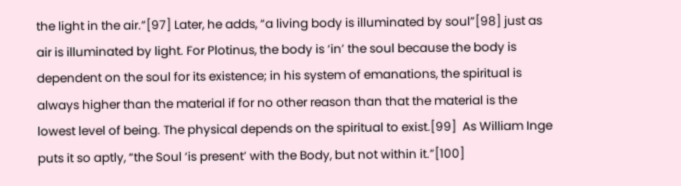the light in the air.”[97] Later, he adds, “a living body is illuminated by soul”[98] just as air is illuminated by light. For Plotinus, the body is ‘in’ the soul because the body is dependent on the soul for its existence; in his system of emanations, the spiritual is always higher than the material if for no other reason than that the material is the lowest level of being. The physical depends on the spiritual to exist.[99]  As William Inge puts it so aptly, “the Soul ‘is present’ with the Body, but not within it.”[100]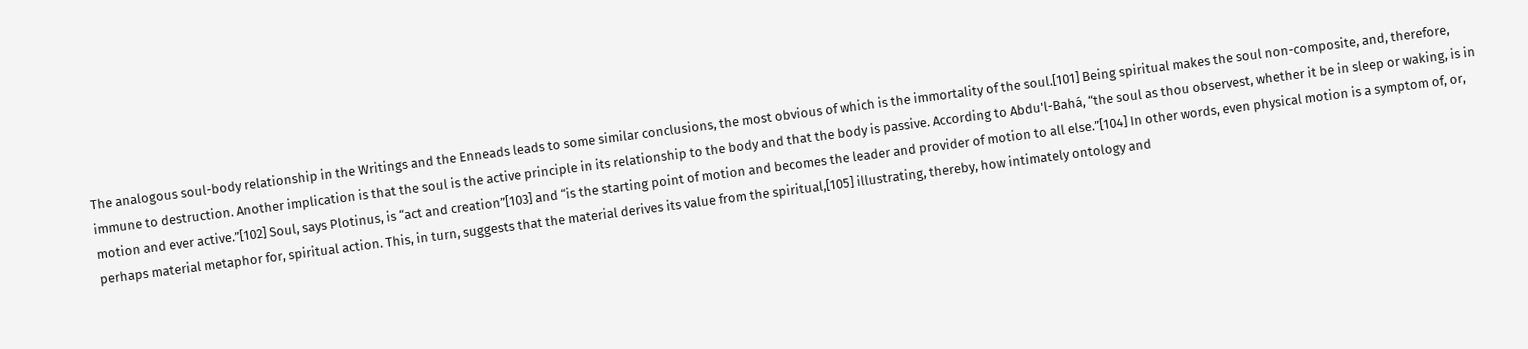The analogous soul-body relationship in the Writings and the Enneads leads to some similar conclusions, the most obvious of which is the immortality of the soul.[101] Being spiritual makes the soul non-composite, and, therefore, immune to destruction. Another implication is that the soul is the active principle in its relationship to the body and that the body is passive. According to Abdu'l-Bahá, “the soul as thou observest, whether it be in sleep or waking, is in motion and ever active.”[102] Soul, says Plotinus, is “act and creation”[103] and “is the starting point of motion and becomes the leader and provider of motion to all else.”[104] In other words, even physical motion is a symptom of, or, perhaps material metaphor for, spiritual action. This, in turn, suggests that the material derives its value from the spiritual,[105] illustrating, thereby, how intimately ontology and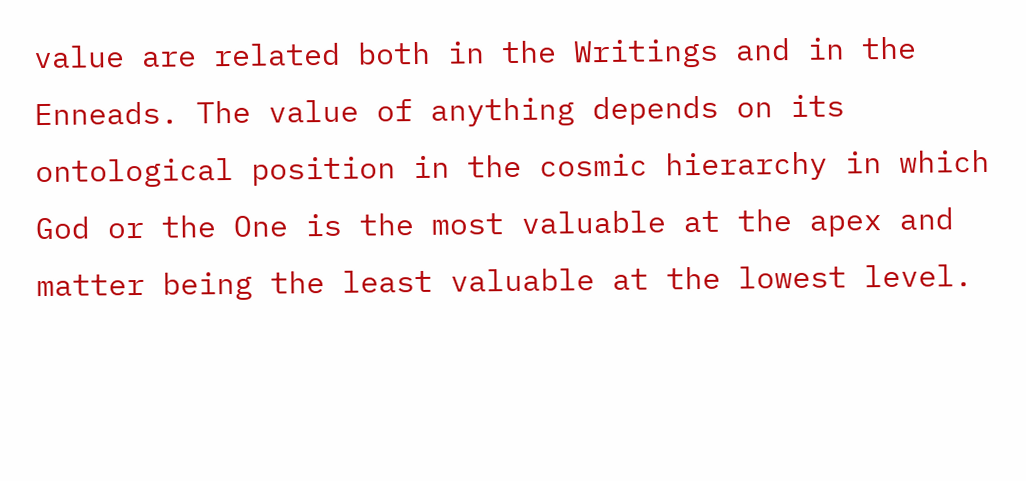value are related both in the Writings and in the Enneads. The value of anything depends on its ontological position in the cosmic hierarchy in which God or the One is the most valuable at the apex and matter being the least valuable at the lowest level.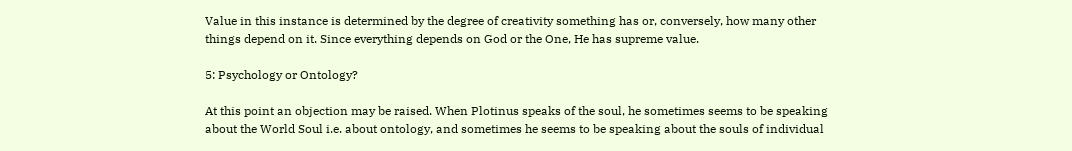Value in this instance is determined by the degree of creativity something has or, conversely, how many other things depend on it. Since everything depends on God or the One, He has supreme value.

5: Psychology or Ontology?

At this point an objection may be raised. When Plotinus speaks of the soul, he sometimes seems to be speaking about the World Soul i.e. about ontology, and sometimes he seems to be speaking about the souls of individual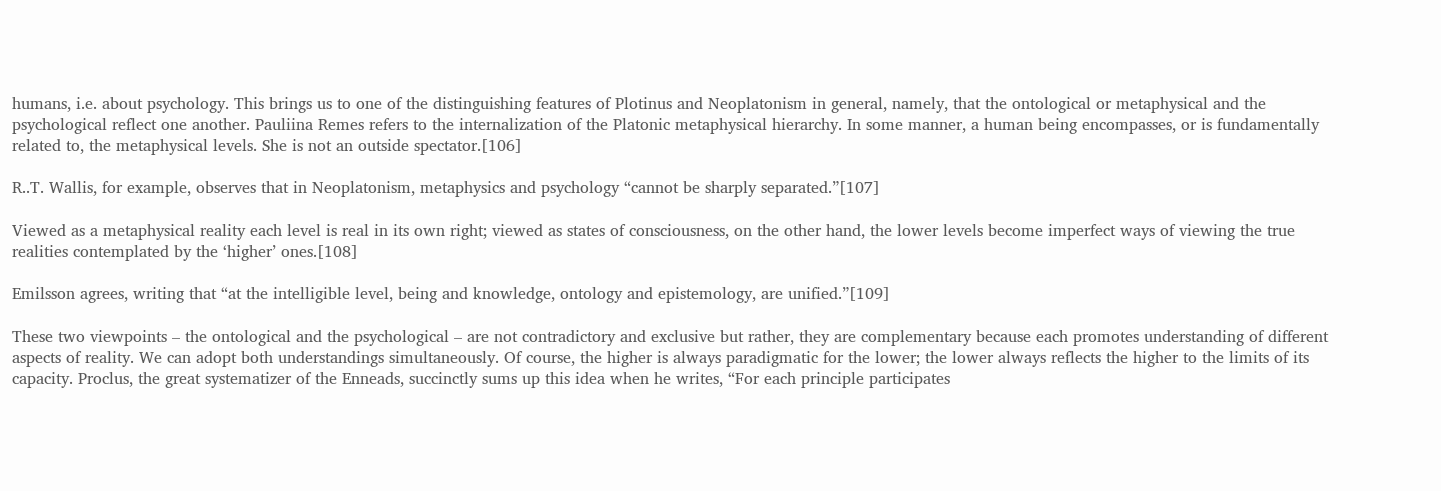humans, i.e. about psychology. This brings us to one of the distinguishing features of Plotinus and Neoplatonism in general, namely, that the ontological or metaphysical and the psychological reflect one another. Pauliina Remes refers to the internalization of the Platonic metaphysical hierarchy. In some manner, a human being encompasses, or is fundamentally related to, the metaphysical levels. She is not an outside spectator.[106]

R..T. Wallis, for example, observes that in Neoplatonism, metaphysics and psychology “cannot be sharply separated.”[107]

Viewed as a metaphysical reality each level is real in its own right; viewed as states of consciousness, on the other hand, the lower levels become imperfect ways of viewing the true realities contemplated by the ‘higher’ ones.[108]

Emilsson agrees, writing that “at the intelligible level, being and knowledge, ontology and epistemology, are unified.”[109]

These two viewpoints – the ontological and the psychological – are not contradictory and exclusive but rather, they are complementary because each promotes understanding of different aspects of reality. We can adopt both understandings simultaneously. Of course, the higher is always paradigmatic for the lower; the lower always reflects the higher to the limits of its capacity. Proclus, the great systematizer of the Enneads, succinctly sums up this idea when he writes, “For each principle participates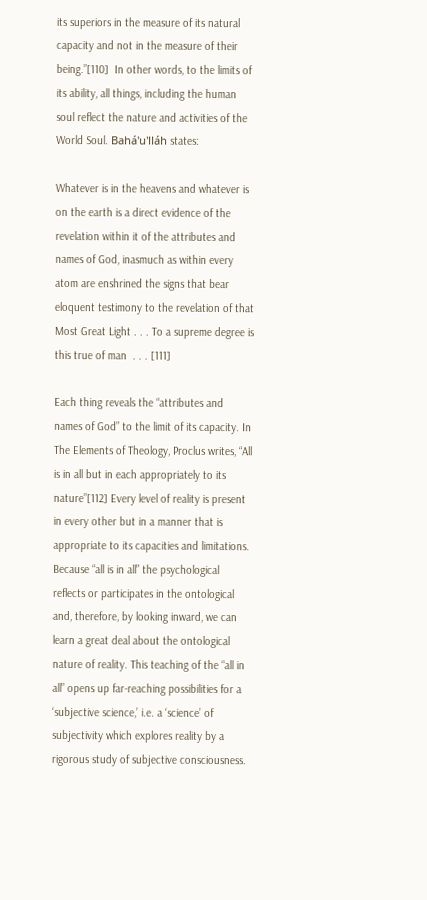its superiors in the measure of its natural capacity and not in the measure of their being.”[110]  In other words, to the limits of its ability, all things, including the human soul reflect the nature and activities of the World Soul. Bahá'u'lláh states:

Whatever is in the heavens and whatever is on the earth is a direct evidence of the revelation within it of the attributes and names of God, inasmuch as within every atom are enshrined the signs that bear eloquent testimony to the revelation of that Most Great Light . . . To a supreme degree is this true of man  . . . [111]

Each thing reveals the “attributes and names of God” to the limit of its capacity. In The Elements of Theology, Proclus writes, “All is in all but in each appropriately to its nature”[112] Every level of reality is present in every other but in a manner that is appropriate to its capacities and limitations. Because “all is in all” the psychological reflects or participates in the ontological and, therefore, by looking inward, we can learn a great deal about the ontological nature of reality. This teaching of the “all in all” opens up far-reaching possibilities for a ‘subjective science,’ i.e. a ‘science’ of subjectivity which explores reality by a rigorous study of subjective consciousness.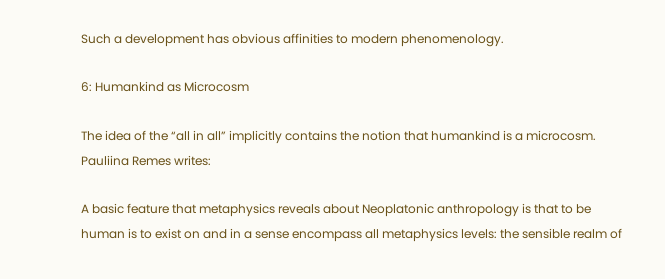Such a development has obvious affinities to modern phenomenology.

6: Humankind as Microcosm

The idea of the “all in all” implicitly contains the notion that humankind is a microcosm. Pauliina Remes writes:

A basic feature that metaphysics reveals about Neoplatonic anthropology is that to be human is to exist on and in a sense encompass all metaphysics levels: the sensible realm of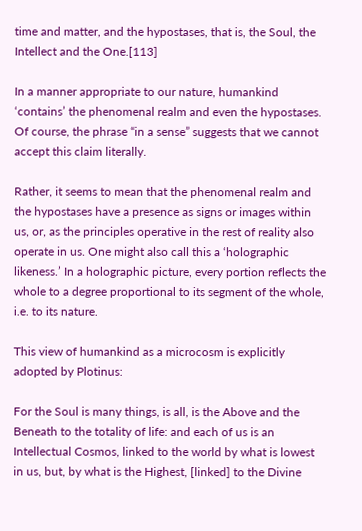time and matter, and the hypostases, that is, the Soul, the Intellect and the One.[113]

In a manner appropriate to our nature, humankind ‘contains’ the phenomenal realm and even the hypostases. Of course, the phrase “in a sense” suggests that we cannot accept this claim literally.

Rather, it seems to mean that the phenomenal realm and the hypostases have a presence as signs or images within us, or, as the principles operative in the rest of reality also operate in us. One might also call this a ‘holographic likeness.’ In a holographic picture, every portion reflects the whole to a degree proportional to its segment of the whole, i.e. to its nature.

This view of humankind as a microcosm is explicitly adopted by Plotinus:

For the Soul is many things, is all, is the Above and the Beneath to the totality of life: and each of us is an Intellectual Cosmos, linked to the world by what is lowest in us, but, by what is the Highest, [linked] to the Divine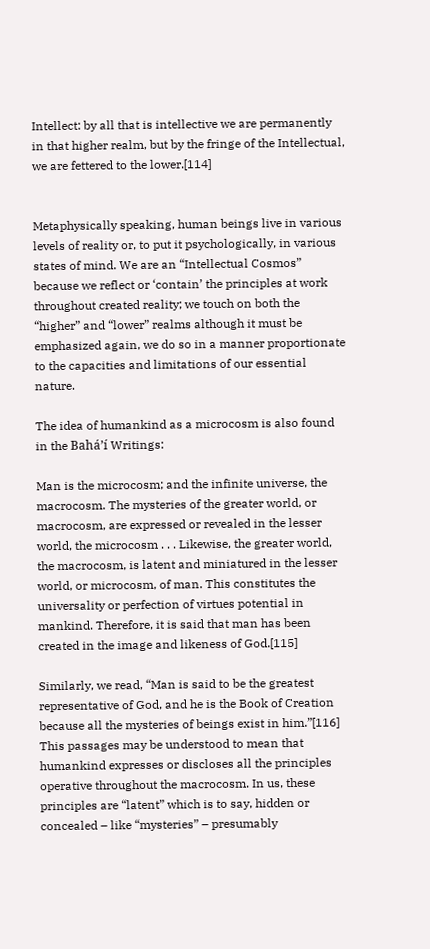Intellect: by all that is intellective we are permanently in that higher realm, but by the fringe of the Intellectual, we are fettered to the lower.[114]


Metaphysically speaking, human beings live in various levels of reality or, to put it psychologically, in various states of mind. We are an “Intellectual Cosmos” because we reflect or ‘contain’ the principles at work throughout created reality; we touch on both the “higher” and “lower” realms although it must be emphasized again, we do so in a manner proportionate to the capacities and limitations of our essential nature.

The idea of humankind as a microcosm is also found in the Bahá’í Writings:

Man is the microcosm; and the infinite universe, the macrocosm. The mysteries of the greater world, or macrocosm, are expressed or revealed in the lesser world, the microcosm . . . Likewise, the greater world, the macrocosm, is latent and miniatured in the lesser world, or microcosm, of man. This constitutes the universality or perfection of virtues potential in mankind. Therefore, it is said that man has been created in the image and likeness of God.[115]

Similarly, we read, “Man is said to be the greatest representative of God, and he is the Book of Creation because all the mysteries of beings exist in him.”[116] This passages may be understood to mean that humankind expresses or discloses all the principles operative throughout the macrocosm. In us, these principles are “latent” which is to say, hidden or concealed – like “mysteries” – presumably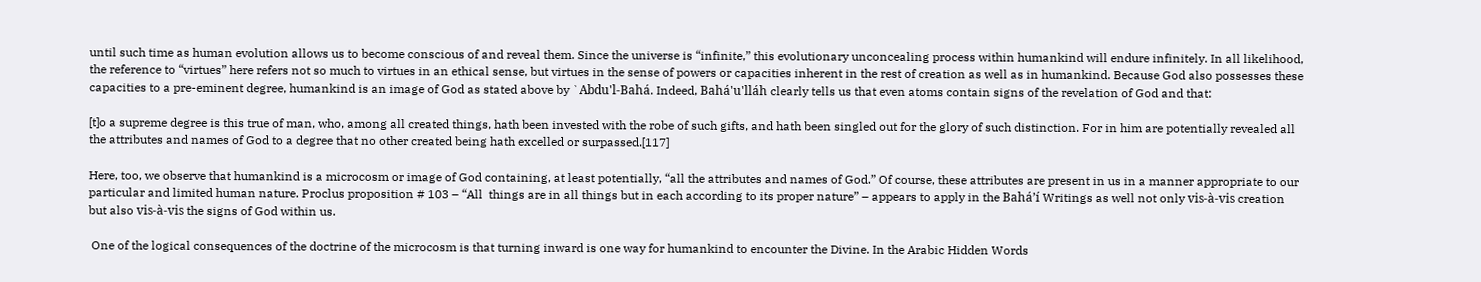until such time as human evolution allows us to become conscious of and reveal them. Since the universe is “infinite,” this evolutionary unconcealing process within humankind will endure infinitely. In all likelihood, the reference to “virtues” here refers not so much to virtues in an ethical sense, but virtues in the sense of powers or capacities inherent in the rest of creation as well as in humankind. Because God also possesses these capacities to a pre-eminent degree, humankind is an image of God as stated above by `Abdu'l-Bahá. Indeed, Bahá'u'lláh clearly tells us that even atoms contain signs of the revelation of God and that:

[t]o a supreme degree is this true of man, who, among all created things, hath been invested with the robe of such gifts, and hath been singled out for the glory of such distinction. For in him are potentially revealed all the attributes and names of God to a degree that no other created being hath excelled or surpassed.[117]

Here, too, we observe that humankind is a microcosm or image of God containing, at least potentially, “all the attributes and names of God.” Of course, these attributes are present in us in a manner appropriate to our particular and limited human nature. Proclus proposition # 103 – “All  things are in all things but in each according to its proper nature” – appears to apply in the Bahá’í Writings as well not only vis-à-vis creation but also vis-à-vis the signs of God within us.

 One of the logical consequences of the doctrine of the microcosm is that turning inward is one way for humankind to encounter the Divine. In the Arabic Hidden Words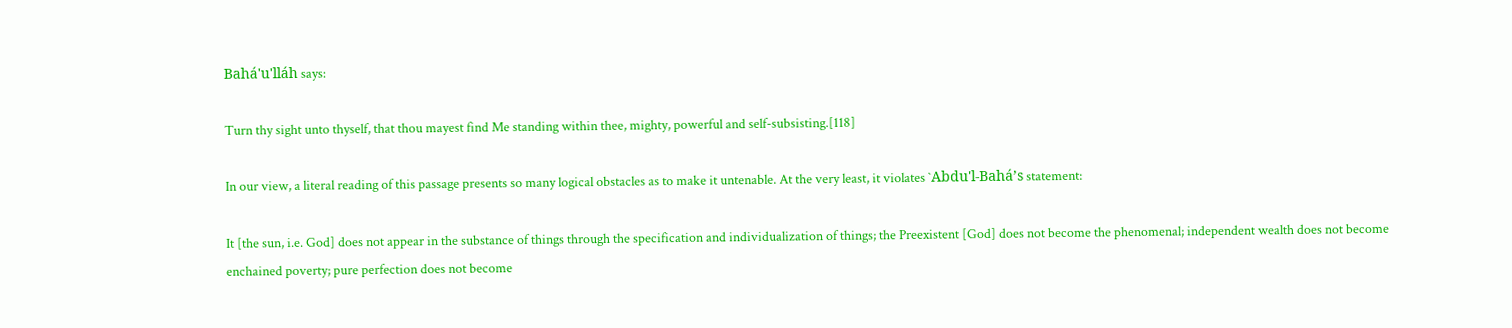Bahá'u'lláh says:

Turn thy sight unto thyself, that thou mayest find Me standing within thee, mighty, powerful and self-subsisting.[118]

In our view, a literal reading of this passage presents so many logical obstacles as to make it untenable. At the very least, it violates `Abdu'l-Bahá’s statement:

It [the sun, i.e. God] does not appear in the substance of things through the specification and individualization of things; the Preexistent [God] does not become the phenomenal; independent wealth does not become enchained poverty; pure perfection does not become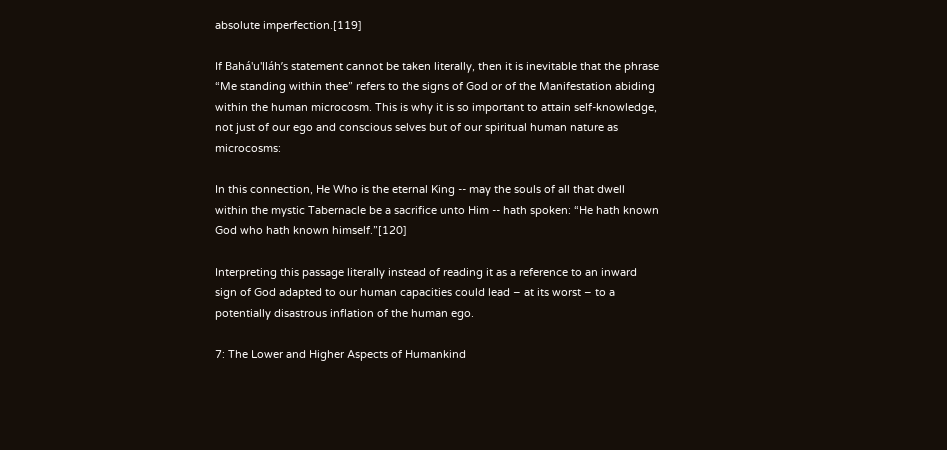absolute imperfection.[119]

If Bahá'u'lláh’s statement cannot be taken literally, then it is inevitable that the phrase “Me standing within thee” refers to the signs of God or of the Manifestation abiding within the human microcosm. This is why it is so important to attain self-knowledge, not just of our ego and conscious selves but of our spiritual human nature as microcosms:

In this connection, He Who is the eternal King -- may the souls of all that dwell within the mystic Tabernacle be a sacrifice unto Him -- hath spoken: “He hath known God who hath known himself.”[120]

Interpreting this passage literally instead of reading it as a reference to an inward sign of God adapted to our human capacities could lead – at its worst – to a potentially disastrous inflation of the human ego.

7: The Lower and Higher Aspects of Humankind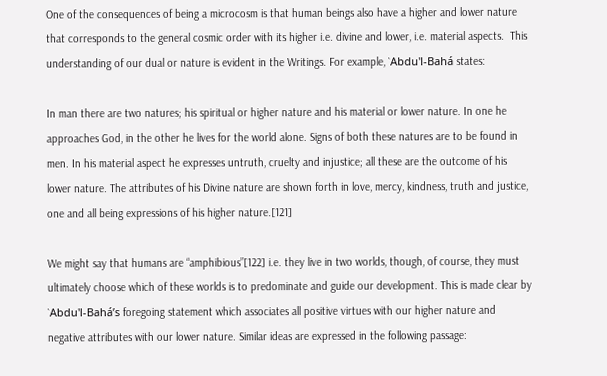One of the consequences of being a microcosm is that human beings also have a higher and lower nature that corresponds to the general cosmic order with its higher i.e. divine and lower, i.e. material aspects.  This understanding of our dual or nature is evident in the Writings. For example, `Abdu'l-Bahá states:

In man there are two natures; his spiritual or higher nature and his material or lower nature. In one he approaches God, in the other he lives for the world alone. Signs of both these natures are to be found in men. In his material aspect he expresses untruth, cruelty and injustice; all these are the outcome of his lower nature. The attributes of his Divine nature are shown forth in love, mercy, kindness, truth and justice, one and all being expressions of his higher nature.[121]

We might say that humans are “amphibious”[122] i.e. they live in two worlds, though, of course, they must ultimately choose which of these worlds is to predominate and guide our development. This is made clear by `Abdu'l-Bahá’s foregoing statement which associates all positive virtues with our higher nature and negative attributes with our lower nature. Similar ideas are expressed in the following passage: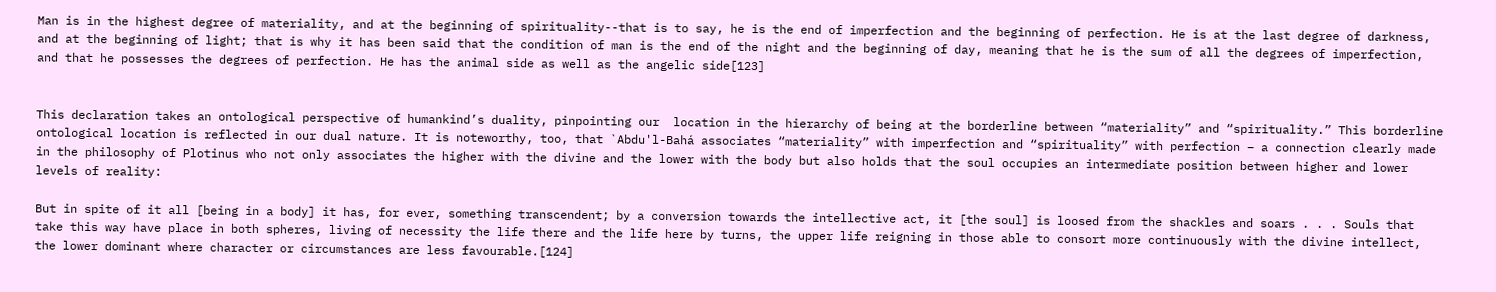Man is in the highest degree of materiality, and at the beginning of spirituality--that is to say, he is the end of imperfection and the beginning of perfection. He is at the last degree of darkness, and at the beginning of light; that is why it has been said that the condition of man is the end of the night and the beginning of day, meaning that he is the sum of all the degrees of imperfection, and that he possesses the degrees of perfection. He has the animal side as well as the angelic side[123]


This declaration takes an ontological perspective of humankind’s duality, pinpointing our  location in the hierarchy of being at the borderline between “materiality” and “spirituality.” This borderline ontological location is reflected in our dual nature. It is noteworthy, too, that `Abdu'l-Bahá associates “materiality” with imperfection and “spirituality” with perfection – a connection clearly made in the philosophy of Plotinus who not only associates the higher with the divine and the lower with the body but also holds that the soul occupies an intermediate position between higher and lower levels of reality:

But in spite of it all [being in a body] it has, for ever, something transcendent; by a conversion towards the intellective act, it [the soul] is loosed from the shackles and soars . . . Souls that take this way have place in both spheres, living of necessity the life there and the life here by turns, the upper life reigning in those able to consort more continuously with the divine intellect, the lower dominant where character or circumstances are less favourable.[124]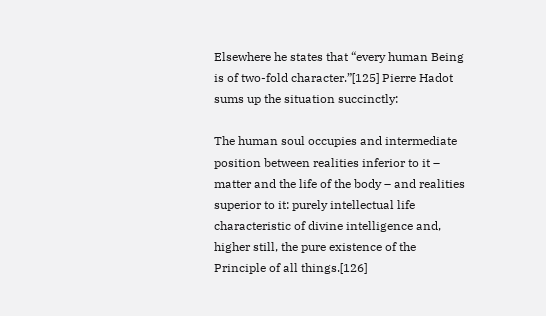Elsewhere he states that “every human Being is of two-fold character.”[125] Pierre Hadot sums up the situation succinctly:

The human soul occupies and intermediate position between realities inferior to it – matter and the life of the body – and realities superior to it: purely intellectual life characteristic of divine intelligence and, higher still, the pure existence of the Principle of all things.[126]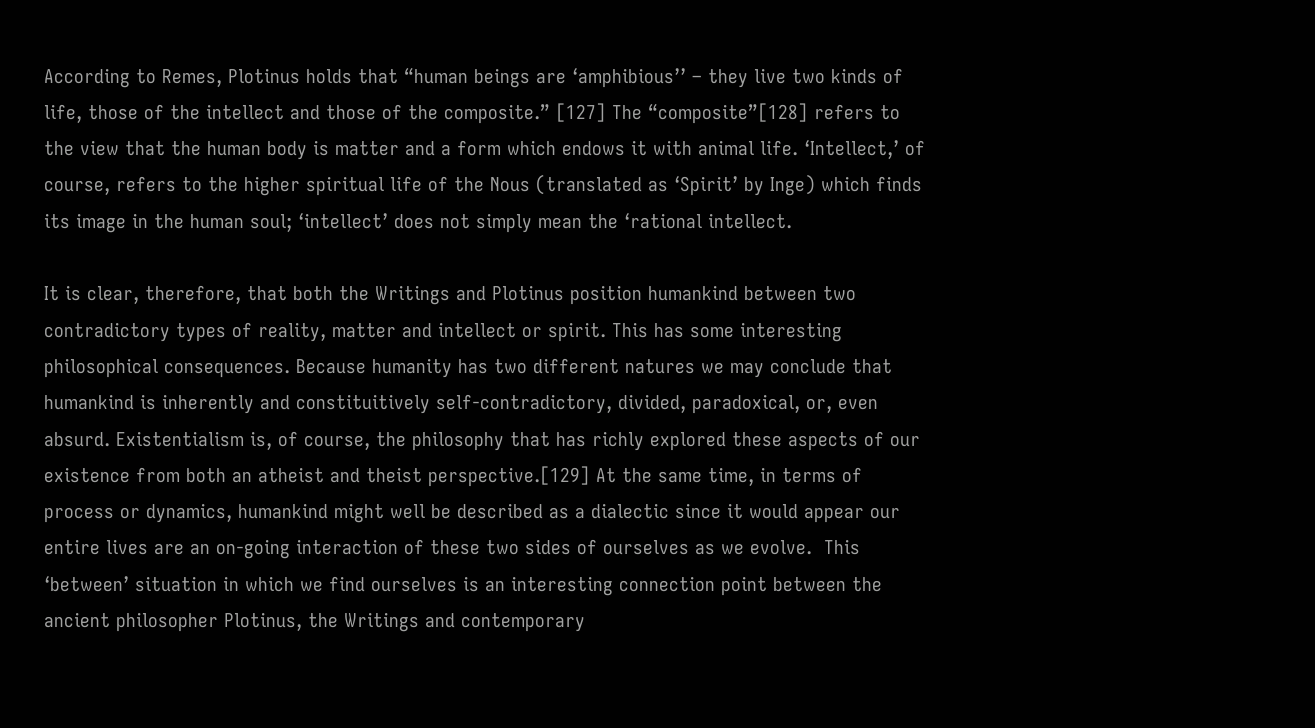According to Remes, Plotinus holds that “human beings are ‘amphibious’’ – they live two kinds of life, those of the intellect and those of the composite.” [127] The “composite”[128] refers to the view that the human body is matter and a form which endows it with animal life. ‘Intellect,’ of course, refers to the higher spiritual life of the Nous (translated as ‘Spirit’ by Inge) which finds its image in the human soul; ‘intellect’ does not simply mean the ‘rational intellect.

It is clear, therefore, that both the Writings and Plotinus position humankind between two contradictory types of reality, matter and intellect or spirit. This has some interesting philosophical consequences. Because humanity has two different natures we may conclude that humankind is inherently and constituitively self-contradictory, divided, paradoxical, or, even absurd. Existentialism is, of course, the philosophy that has richly explored these aspects of our existence from both an atheist and theist perspective.[129] At the same time, in terms of process or dynamics, humankind might well be described as a dialectic since it would appear our entire lives are an on-going interaction of these two sides of ourselves as we evolve.  This ‘between’ situation in which we find ourselves is an interesting connection point between the ancient philosopher Plotinus, the Writings and contemporary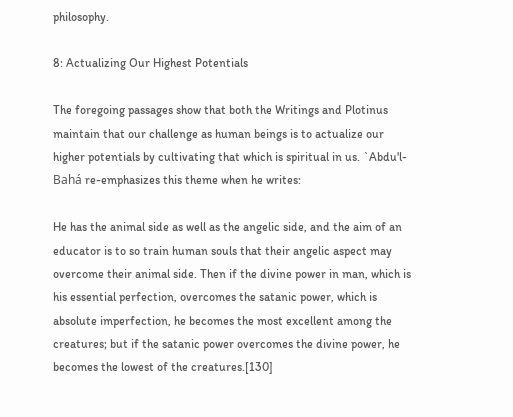philosophy.

8: Actualizing Our Highest Potentials

The foregoing passages show that both the Writings and Plotinus maintain that our challenge as human beings is to actualize our higher potentials by cultivating that which is spiritual in us. `Abdu'l-Bahá re-emphasizes this theme when he writes:

He has the animal side as well as the angelic side, and the aim of an educator is to so train human souls that their angelic aspect may overcome their animal side. Then if the divine power in man, which is his essential perfection, overcomes the satanic power, which is absolute imperfection, he becomes the most excellent among the creatures; but if the satanic power overcomes the divine power, he becomes the lowest of the creatures.[130]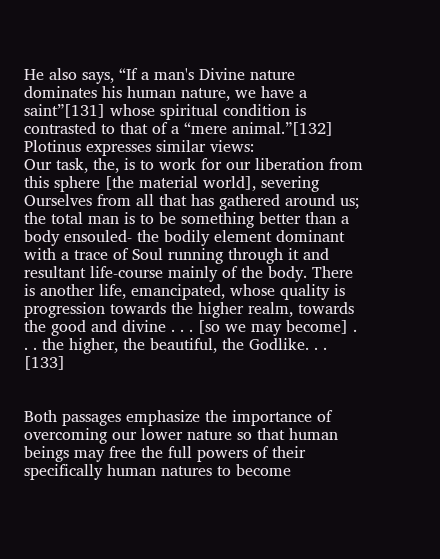He also says, “If a man's Divine nature dominates his human nature, we have a saint”[131] whose spiritual condition is contrasted to that of a “mere animal.”[132]
Plotinus expresses similar views:
Our task, the, is to work for our liberation from this sphere [the material world], severing Ourselves from all that has gathered around us; the total man is to be something better than a body ensouled- the bodily element dominant with a trace of Soul running through it and resultant life-course mainly of the body. There is another life, emancipated, whose quality is progression towards the higher realm, towards the good and divine . . . [so we may become] . . . the higher, the beautiful, the Godlike. . . [133]


Both passages emphasize the importance of overcoming our lower nature so that human beings may free the full powers of their specifically human natures to become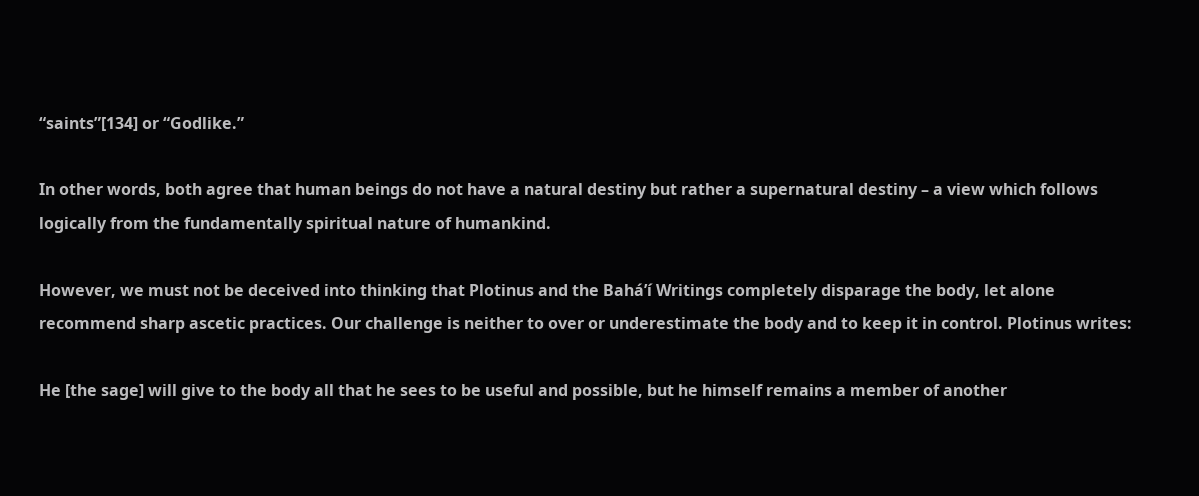“saints”[134] or “Godlike.”

In other words, both agree that human beings do not have a natural destiny but rather a supernatural destiny – a view which follows logically from the fundamentally spiritual nature of humankind.

However, we must not be deceived into thinking that Plotinus and the Bahá’í Writings completely disparage the body, let alone recommend sharp ascetic practices. Our challenge is neither to over or underestimate the body and to keep it in control. Plotinus writes:

He [the sage] will give to the body all that he sees to be useful and possible, but he himself remains a member of another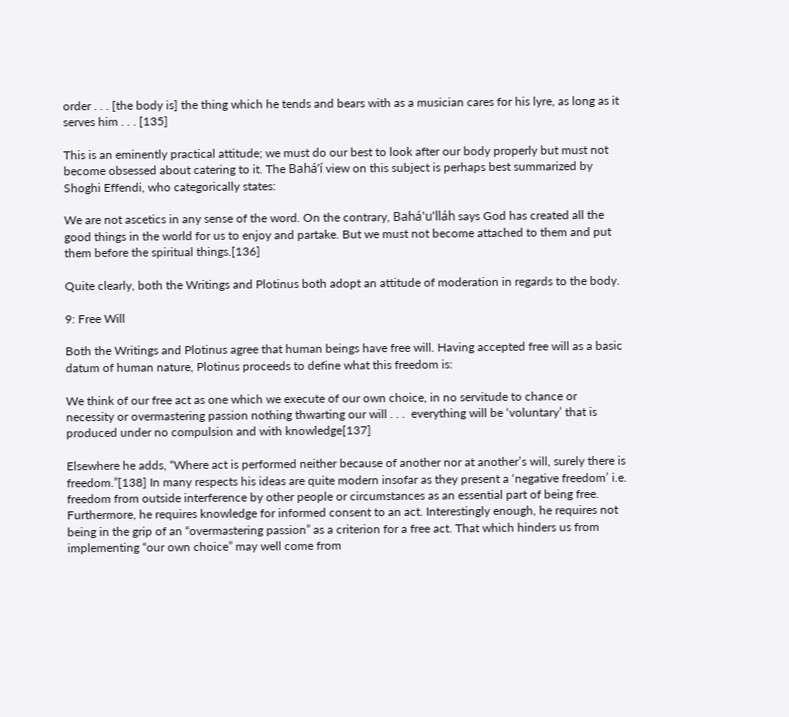order . . . [the body is] the thing which he tends and bears with as a musician cares for his lyre, as long as it serves him . . . [135]

This is an eminently practical attitude; we must do our best to look after our body properly but must not become obsessed about catering to it. The Bahá’í view on this subject is perhaps best summarized by Shoghi Effendi, who categorically states:

We are not ascetics in any sense of the word. On the contrary, Bahá'u'lláh says God has created all the good things in the world for us to enjoy and partake. But we must not become attached to them and put them before the spiritual things.[136]

Quite clearly, both the Writings and Plotinus both adopt an attitude of moderation in regards to the body.

9: Free Will

Both the Writings and Plotinus agree that human beings have free will. Having accepted free will as a basic datum of human nature, Plotinus proceeds to define what this freedom is:

We think of our free act as one which we execute of our own choice, in no servitude to chance or necessity or overmastering passion nothing thwarting our will . . .  everything will be ‘voluntary’ that is produced under no compulsion and with knowledge[137]

Elsewhere he adds, “Where act is performed neither because of another nor at another’s will, surely there is freedom.”[138] In many respects his ideas are quite modern insofar as they present a ‘negative freedom’ i.e. freedom from outside interference by other people or circumstances as an essential part of being free. Furthermore, he requires knowledge for informed consent to an act. Interestingly enough, he requires not being in the grip of an “overmastering passion” as a criterion for a free act. That which hinders us from implementing “our own choice” may well come from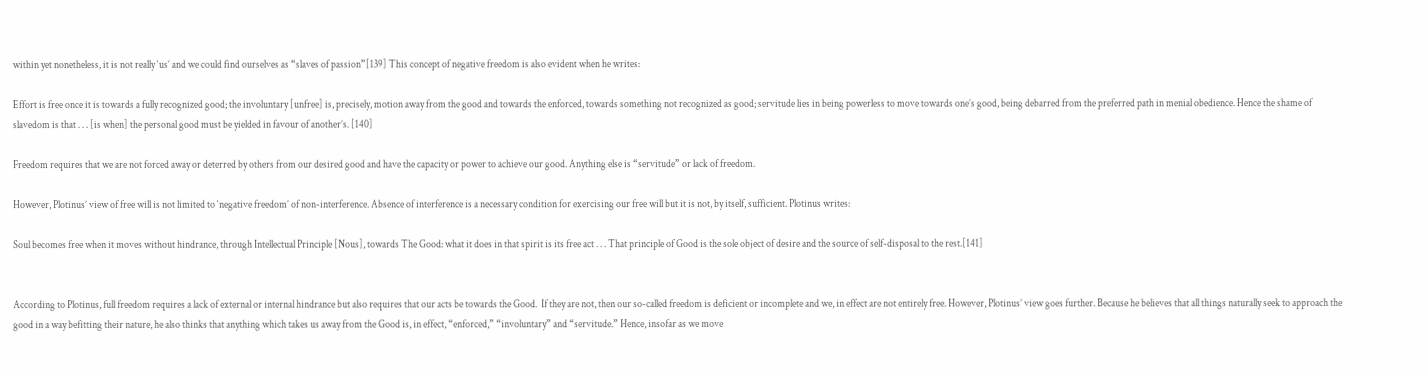within yet nonetheless, it is not really ‘us’ and we could find ourselves as “slaves of passion”[139] This concept of negative freedom is also evident when he writes:

Effort is free once it is towards a fully recognized good; the involuntary [unfree] is, precisely, motion away from the good and towards the enforced, towards something not recognized as good; servitude lies in being powerless to move towards one’s good, being debarred from the preferred path in menial obedience. Hence the shame of slavedom is that . . . [is when] the personal good must be yielded in favour of another’s. [140]

Freedom requires that we are not forced away or deterred by others from our desired good and have the capacity or power to achieve our good. Anything else is “servitude” or lack of freedom.

However, Plotinus’ view of free will is not limited to ‘negative freedom’ of non-interference. Absence of interference is a necessary condition for exercising our free will but it is not, by itself, sufficient. Plotinus writes:

Soul becomes free when it moves without hindrance, through Intellectual Principle [Nous], towards The Good: what it does in that spirit is its free act . . . That principle of Good is the sole object of desire and the source of self-disposal to the rest.[141]


According to Plotinus, full freedom requires a lack of external or internal hindrance but also requires that our acts be towards the Good.  If they are not, then our so-called freedom is deficient or incomplete and we, in effect are not entirely free. However, Plotinus’ view goes further. Because he believes that all things naturally seek to approach the good in a way befitting their nature, he also thinks that anything which takes us away from the Good is, in effect, “enforced,” “involuntary” and “servitude.” Hence, insofar as we move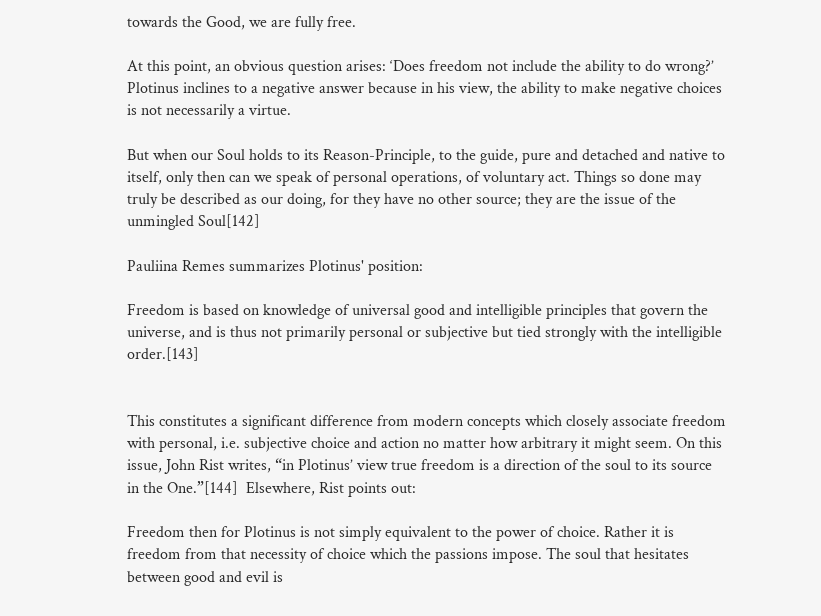towards the Good, we are fully free.

At this point, an obvious question arises: ‘Does freedom not include the ability to do wrong?’ Plotinus inclines to a negative answer because in his view, the ability to make negative choices is not necessarily a virtue.

But when our Soul holds to its Reason-Principle, to the guide, pure and detached and native to itself, only then can we speak of personal operations, of voluntary act. Things so done may truly be described as our doing, for they have no other source; they are the issue of the unmingled Soul[142]

Pauliina Remes summarizes Plotinus' position:

Freedom is based on knowledge of universal good and intelligible principles that govern the universe, and is thus not primarily personal or subjective but tied strongly with the intelligible order.[143]


This constitutes a significant difference from modern concepts which closely associate freedom with personal, i.e. subjective choice and action no matter how arbitrary it might seem. On this issue, John Rist writes, “in Plotinus’ view true freedom is a direction of the soul to its source in the One.”[144]  Elsewhere, Rist points out:

Freedom then for Plotinus is not simply equivalent to the power of choice. Rather it is freedom from that necessity of choice which the passions impose. The soul that hesitates between good and evil is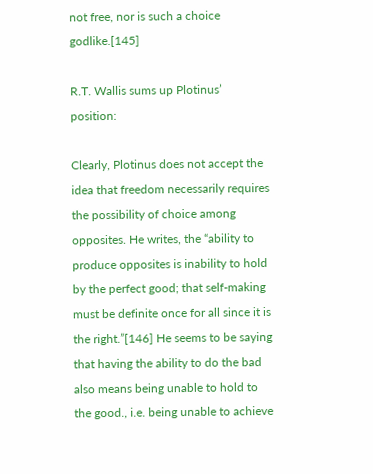not free, nor is such a choice godlike.[145]

R.T. Wallis sums up Plotinus’ position:

Clearly, Plotinus does not accept the idea that freedom necessarily requires the possibility of choice among opposites. He writes, the “ability to produce opposites is inability to hold by the perfect good; that self-making must be definite once for all since it is the right.”[146] He seems to be saying that having the ability to do the bad also means being unable to hold to the good., i.e. being unable to achieve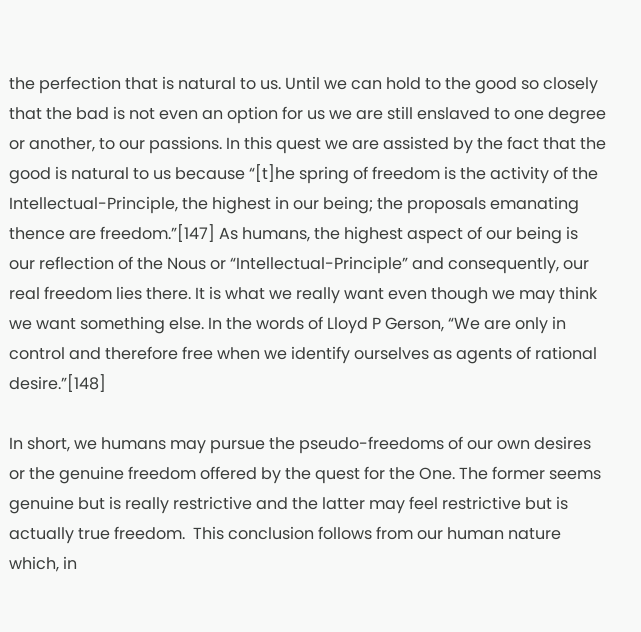the perfection that is natural to us. Until we can hold to the good so closely that the bad is not even an option for us we are still enslaved to one degree or another, to our passions. In this quest we are assisted by the fact that the good is natural to us because “[t]he spring of freedom is the activity of the Intellectual-Principle, the highest in our being; the proposals emanating thence are freedom.”[147] As humans, the highest aspect of our being is our reflection of the Nous or “Intellectual-Principle” and consequently, our real freedom lies there. It is what we really want even though we may think we want something else. In the words of Lloyd P Gerson, “We are only in control and therefore free when we identify ourselves as agents of rational desire.”[148]

In short, we humans may pursue the pseudo-freedoms of our own desires or the genuine freedom offered by the quest for the One. The former seems genuine but is really restrictive and the latter may feel restrictive but is actually true freedom.  This conclusion follows from our human nature which, in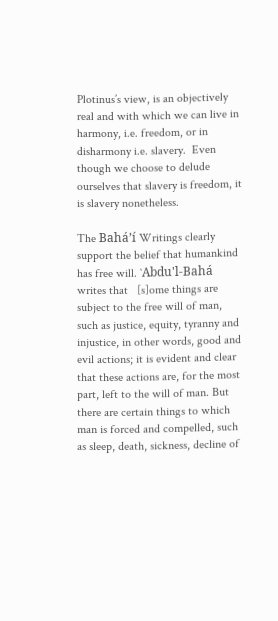Plotinus’s view, is an objectively real and with which we can live in harmony, i.e. freedom, or in disharmony i.e. slavery.  Even though we choose to delude ourselves that slavery is freedom, it is slavery nonetheless.

The Bahá’í Writings clearly support the belief that humankind has free will. `Abdu'l-Bahá writes that   [s]ome things are subject to the free will of man, such as justice, equity, tyranny and injustice, in other words, good and evil actions; it is evident and clear that these actions are, for the most part, left to the will of man. But there are certain things to which man is forced and compelled, such as sleep, death, sickness, decline of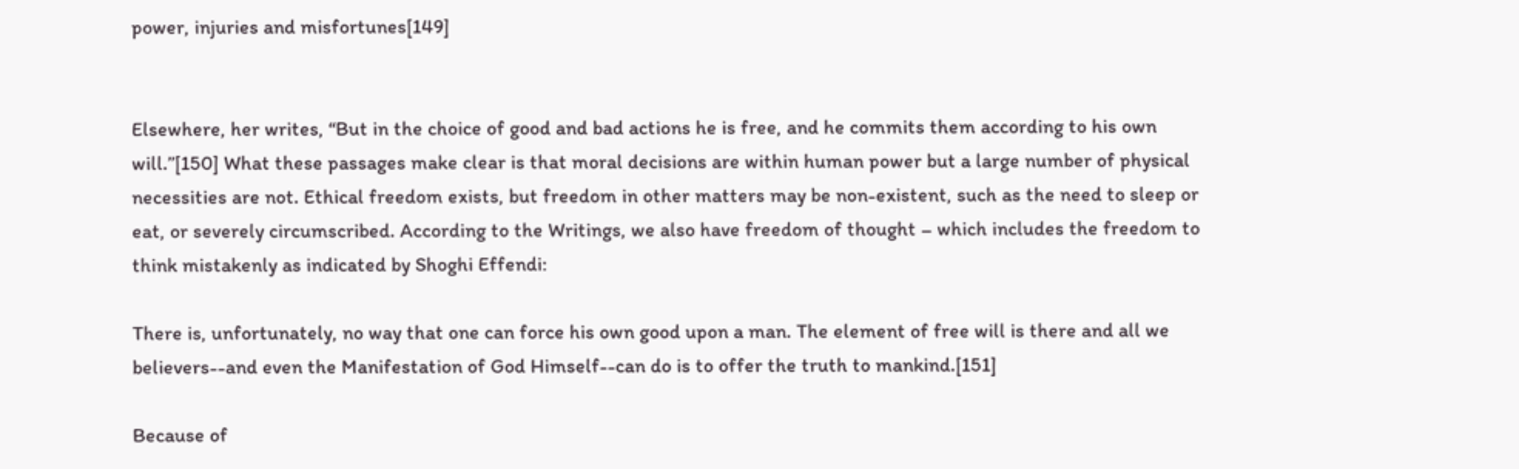power, injuries and misfortunes[149]


Elsewhere, her writes, “But in the choice of good and bad actions he is free, and he commits them according to his own will.”[150] What these passages make clear is that moral decisions are within human power but a large number of physical necessities are not. Ethical freedom exists, but freedom in other matters may be non-existent, such as the need to sleep or eat, or severely circumscribed. According to the Writings, we also have freedom of thought – which includes the freedom to think mistakenly as indicated by Shoghi Effendi:

There is, unfortunately, no way that one can force his own good upon a man. The element of free will is there and all we believers--and even the Manifestation of God Himself--can do is to offer the truth to mankind.[151]

Because of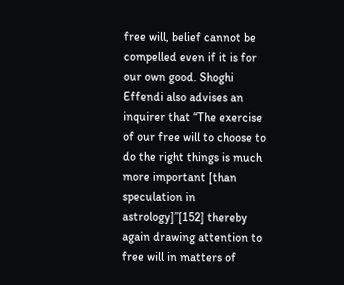free will, belief cannot be compelled even if it is for our own good. Shoghi Effendi also advises an inquirer that “The exercise of our free will to choose to do the right things is much more important [than speculation in astrology]”[152] thereby again drawing attention to free will in matters of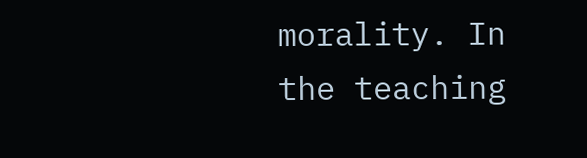morality. In the teaching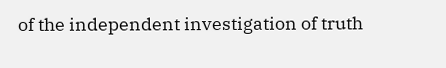of the independent investigation of truth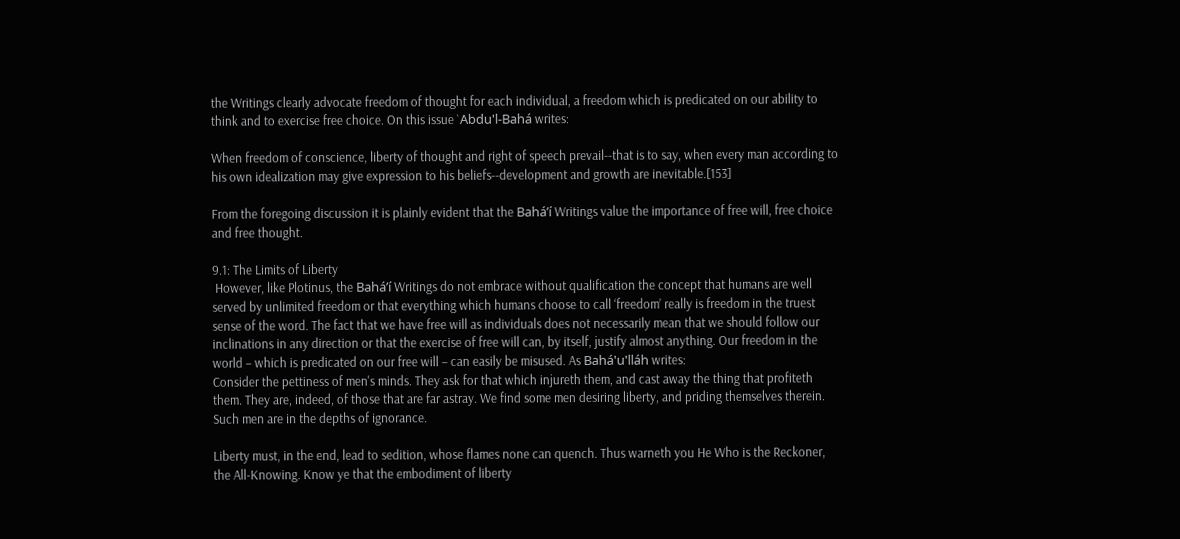the Writings clearly advocate freedom of thought for each individual, a freedom which is predicated on our ability to think and to exercise free choice. On this issue `Abdu'l-Bahá writes:

When freedom of conscience, liberty of thought and right of speech prevail--that is to say, when every man according to his own idealization may give expression to his beliefs--development and growth are inevitable.[153]

From the foregoing discussion it is plainly evident that the Bahá’í Writings value the importance of free will, free choice and free thought.

9.1: The Limits of Liberty
 However, like Plotinus, the Bahá’í Writings do not embrace without qualification the concept that humans are well served by unlimited freedom or that everything which humans choose to call ‘freedom’ really is freedom in the truest sense of the word. The fact that we have free will as individuals does not necessarily mean that we should follow our inclinations in any direction or that the exercise of free will can, by itself, justify almost anything. Our freedom in the world – which is predicated on our free will – can easily be misused. As Bahá'u'lláh writes:
Consider the pettiness of men's minds. They ask for that which injureth them, and cast away the thing that profiteth them. They are, indeed, of those that are far astray. We find some men desiring liberty, and priding themselves therein. Such men are in the depths of ignorance.

Liberty must, in the end, lead to sedition, whose flames none can quench. Thus warneth you He Who is the Reckoner, the All-Knowing. Know ye that the embodiment of liberty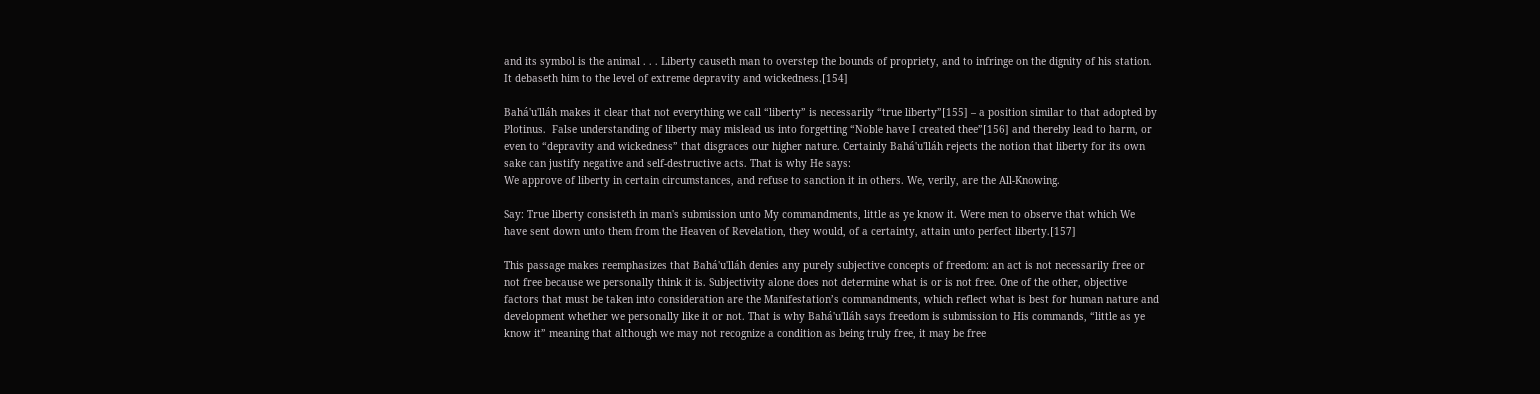and its symbol is the animal . . . Liberty causeth man to overstep the bounds of propriety, and to infringe on the dignity of his station. It debaseth him to the level of extreme depravity and wickedness.[154]

Bahá'u'lláh makes it clear that not everything we call “liberty” is necessarily “true liberty”[155] – a position similar to that adopted by Plotinus.  False understanding of liberty may mislead us into forgetting “Noble have I created thee”[156] and thereby lead to harm, or even to “depravity and wickedness” that disgraces our higher nature. Certainly Bahá'u'lláh rejects the notion that liberty for its own sake can justify negative and self-destructive acts. That is why He says:
We approve of liberty in certain circumstances, and refuse to sanction it in others. We, verily, are the All-Knowing.

Say: True liberty consisteth in man's submission unto My commandments, little as ye know it. Were men to observe that which We have sent down unto them from the Heaven of Revelation, they would, of a certainty, attain unto perfect liberty.[157]

This passage makes reemphasizes that Bahá'u'lláh denies any purely subjective concepts of freedom: an act is not necessarily free or not free because we personally think it is. Subjectivity alone does not determine what is or is not free. One of the other, objective factors that must be taken into consideration are the Manifestation’s commandments, which reflect what is best for human nature and development whether we personally like it or not. That is why Bahá'u'lláh says freedom is submission to His commands, “little as ye know it” meaning that although we may not recognize a condition as being truly free, it may be free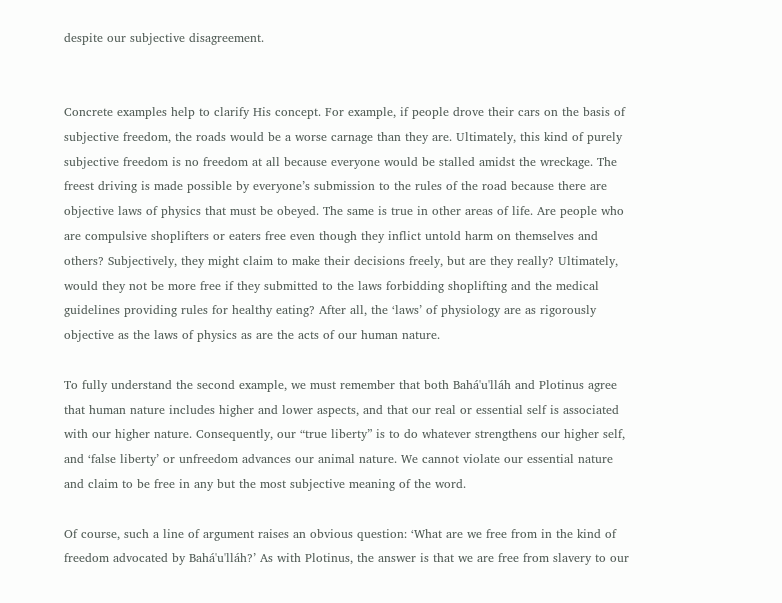despite our subjective disagreement.


Concrete examples help to clarify His concept. For example, if people drove their cars on the basis of subjective freedom, the roads would be a worse carnage than they are. Ultimately, this kind of purely subjective freedom is no freedom at all because everyone would be stalled amidst the wreckage. The freest driving is made possible by everyone’s submission to the rules of the road because there are objective laws of physics that must be obeyed. The same is true in other areas of life. Are people who are compulsive shoplifters or eaters free even though they inflict untold harm on themselves and others? Subjectively, they might claim to make their decisions freely, but are they really? Ultimately, would they not be more free if they submitted to the laws forbidding shoplifting and the medical guidelines providing rules for healthy eating? After all, the ‘laws’ of physiology are as rigorously objective as the laws of physics as are the acts of our human nature.

To fully understand the second example, we must remember that both Bahá'u'lláh and Plotinus agree that human nature includes higher and lower aspects, and that our real or essential self is associated with our higher nature. Consequently, our “true liberty” is to do whatever strengthens our higher self, and ‘false liberty’ or unfreedom advances our animal nature. We cannot violate our essential nature and claim to be free in any but the most subjective meaning of the word.

Of course, such a line of argument raises an obvious question: ‘What are we free from in the kind of freedom advocated by Bahá'u'lláh?’ As with Plotinus, the answer is that we are free from slavery to our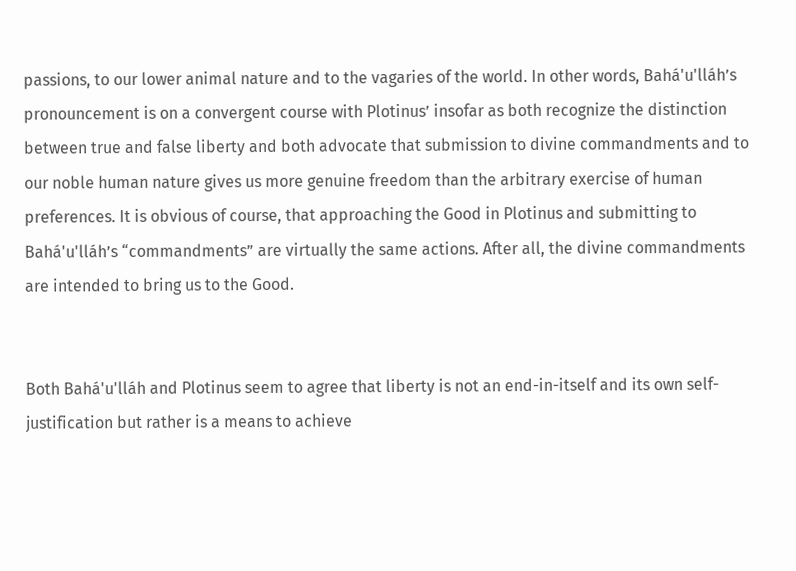passions, to our lower animal nature and to the vagaries of the world. In other words, Bahá'u'lláh’s pronouncement is on a convergent course with Plotinus’ insofar as both recognize the distinction between true and false liberty and both advocate that submission to divine commandments and to our noble human nature gives us more genuine freedom than the arbitrary exercise of human preferences. It is obvious of course, that approaching the Good in Plotinus and submitting to Bahá'u'lláh’s “commandments” are virtually the same actions. After all, the divine commandments are intended to bring us to the Good.


Both Bahá'u'lláh and Plotinus seem to agree that liberty is not an end-in-itself and its own self-justification but rather is a means to achieve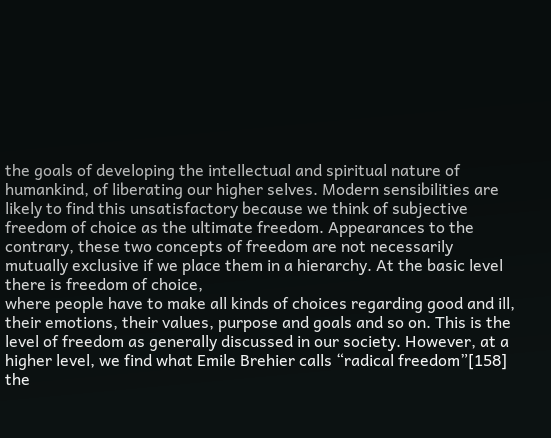the goals of developing the intellectual and spiritual nature of humankind, of liberating our higher selves. Modern sensibilities are likely to find this unsatisfactory because we think of subjective freedom of choice as the ultimate freedom. Appearances to the contrary, these two concepts of freedom are not necessarily mutually exclusive if we place them in a hierarchy. At the basic level there is freedom of choice,
where people have to make all kinds of choices regarding good and ill, their emotions, their values, purpose and goals and so on. This is the level of freedom as generally discussed in our society. However, at a higher level, we find what Emile Brehier calls “radical freedom”[158] the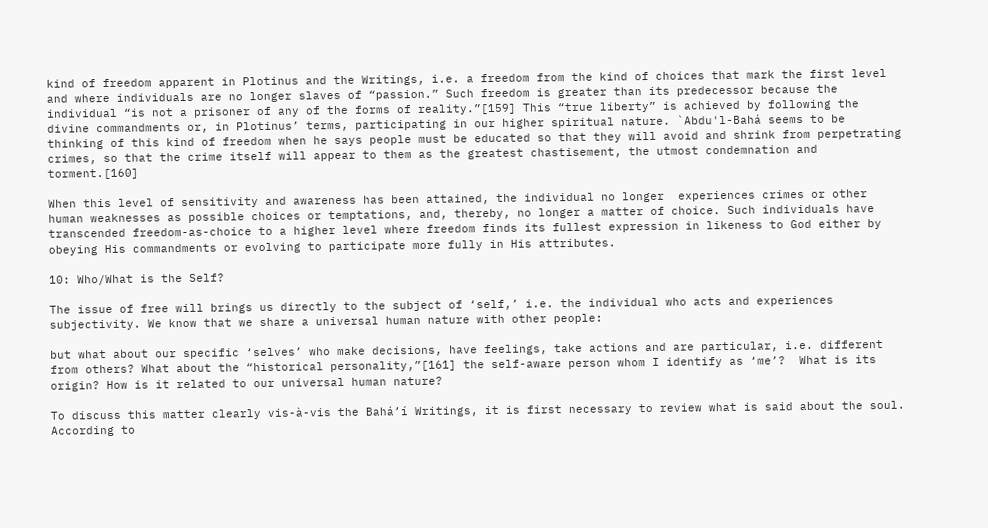kind of freedom apparent in Plotinus and the Writings, i.e. a freedom from the kind of choices that mark the first level and where individuals are no longer slaves of “passion.” Such freedom is greater than its predecessor because the individual “is not a prisoner of any of the forms of reality.”[159] This “true liberty” is achieved by following the divine commandments or, in Plotinus’ terms, participating in our higher spiritual nature. `Abdu'l-Bahá seems to be thinking of this kind of freedom when he says people must be educated so that they will avoid and shrink from perpetrating crimes, so that the crime itself will appear to them as the greatest chastisement, the utmost condemnation and torment.[160]

When this level of sensitivity and awareness has been attained, the individual no longer  experiences crimes or other human weaknesses as possible choices or temptations, and, thereby, no longer a matter of choice. Such individuals have transcended freedom-as-choice to a higher level where freedom finds its fullest expression in likeness to God either by obeying His commandments or evolving to participate more fully in His attributes.

10: Who/What is the Self?

The issue of free will brings us directly to the subject of ‘self,’ i.e. the individual who acts and experiences subjectivity. We know that we share a universal human nature with other people:

but what about our specific ‘selves’ who make decisions, have feelings, take actions and are particular, i.e. different from others? What about the “historical personality,”[161] the self-aware person whom I identify as ‘me’?  What is its origin? How is it related to our universal human nature?

To discuss this matter clearly vis-à-vis the Bahá’í Writings, it is first necessary to review what is said about the soul. According to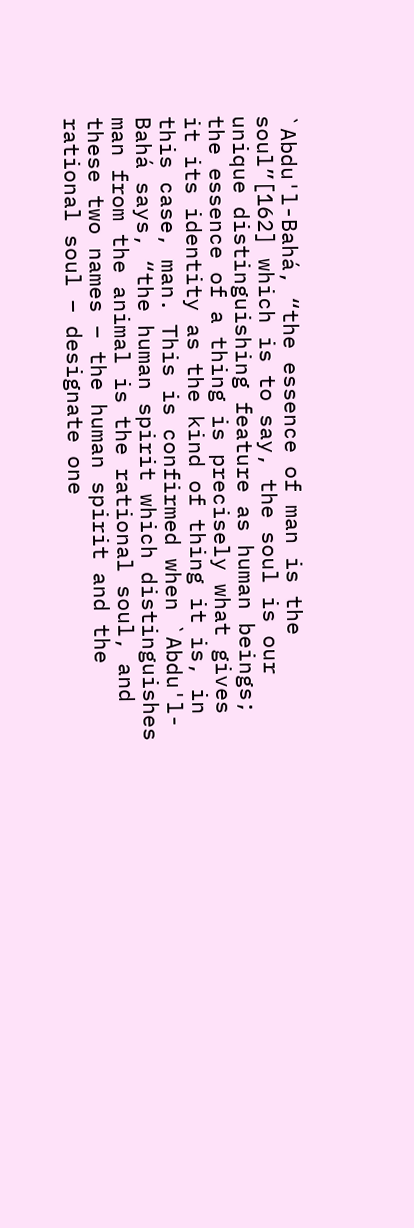`Abdu'l-Bahá, “the essence of man is the soul”[162] which is to say, the soul is our unique distinguishing feature as human beings; the essence of a thing is precisely what gives it its identity as the kind of thing it is, in this case, man. This is confirmed when `Abdu'l-Bahá says, “the human spirit which distinguishes man from the animal is the rational soul, and these two names – the human spirit and the rational soul – designate one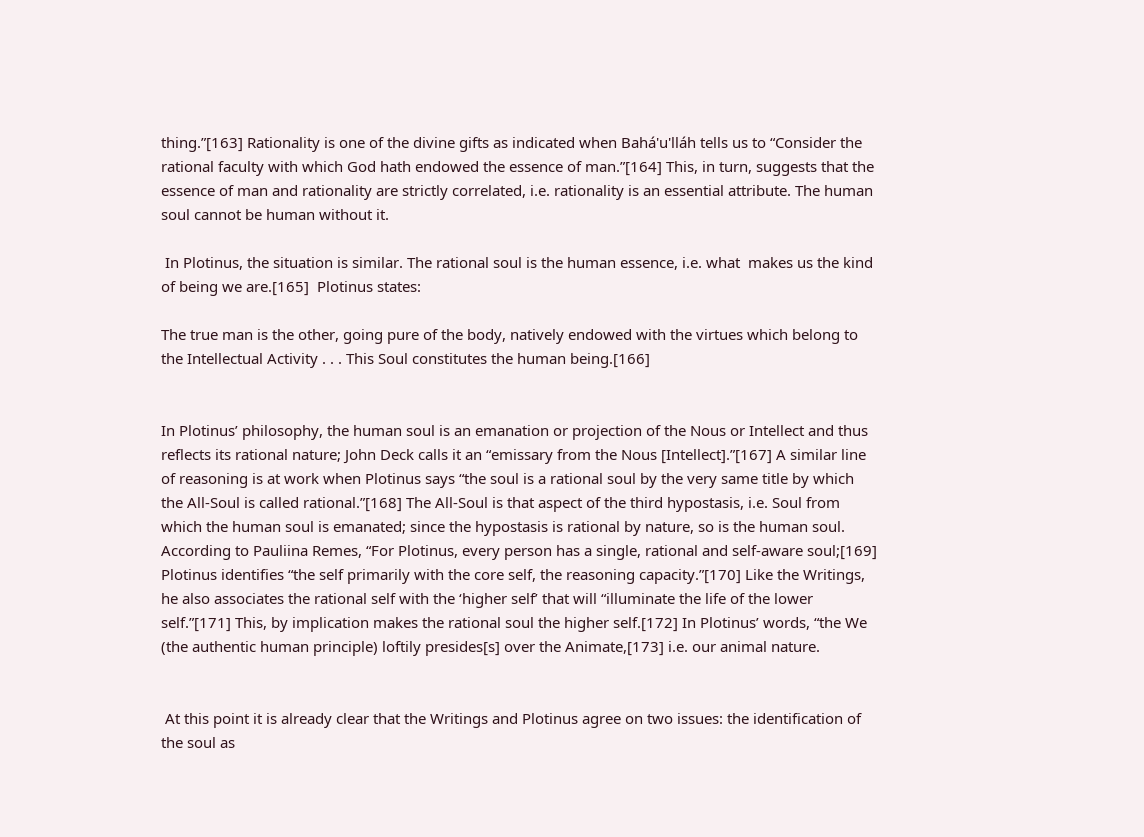thing.”[163] Rationality is one of the divine gifts as indicated when Bahá'u'lláh tells us to “Consider the rational faculty with which God hath endowed the essence of man.”[164] This, in turn, suggests that the essence of man and rationality are strictly correlated, i.e. rationality is an essential attribute. The human soul cannot be human without it.

 In Plotinus, the situation is similar. The rational soul is the human essence, i.e. what  makes us the kind of being we are.[165]  Plotinus states:

The true man is the other, going pure of the body, natively endowed with the virtues which belong to the Intellectual Activity . . . This Soul constitutes the human being.[166]


In Plotinus’ philosophy, the human soul is an emanation or projection of the Nous or Intellect and thus reflects its rational nature; John Deck calls it an “emissary from the Nous [Intellect].”[167] A similar line of reasoning is at work when Plotinus says “the soul is a rational soul by the very same title by which the All-Soul is called rational.”[168] The All-Soul is that aspect of the third hypostasis, i.e. Soul from which the human soul is emanated; since the hypostasis is rational by nature, so is the human soul. According to Pauliina Remes, “For Plotinus, every person has a single, rational and self-aware soul;[169] Plotinus identifies “the self primarily with the core self, the reasoning capacity.”[170] Like the Writings, he also associates the rational self with the ‘higher self’ that will “illuminate the life of the lower self.”[171] This, by implication makes the rational soul the higher self.[172] In Plotinus’ words, “the We (the authentic human principle) loftily presides[s] over the Animate,[173] i.e. our animal nature.


 At this point it is already clear that the Writings and Plotinus agree on two issues: the identification of the soul as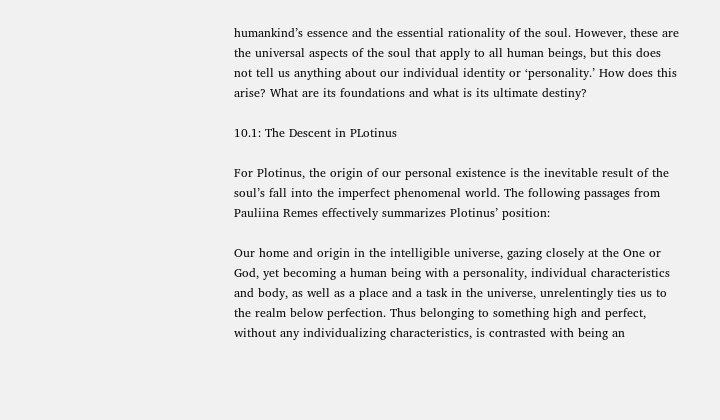humankind’s essence and the essential rationality of the soul. However, these are the universal aspects of the soul that apply to all human beings, but this does not tell us anything about our individual identity or ‘personality.’ How does this arise? What are its foundations and what is its ultimate destiny?

10.1: The Descent in PLotinus

For Plotinus, the origin of our personal existence is the inevitable result of the soul’s fall into the imperfect phenomenal world. The following passages from Pauliina Remes effectively summarizes Plotinus’ position:

Our home and origin in the intelligible universe, gazing closely at the One or God, yet becoming a human being with a personality, individual characteristics and body, as well as a place and a task in the universe, unrelentingly ties us to the realm below perfection. Thus belonging to something high and perfect, without any individualizing characteristics, is contrasted with being an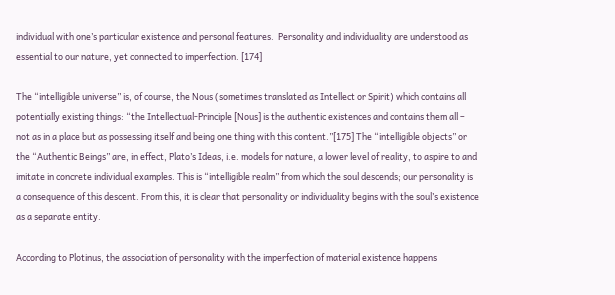individual with one’s particular existence and personal features.  Personality and individuality are understood as essential to our nature, yet connected to imperfection. [174]

The “intelligible universe” is, of course, the Nous (sometimes translated as Intellect or Spirit) which contains all potentially existing things: “the Intellectual-Principle [Nous] is the authentic existences and contains them all – not as in a place but as possessing itself and being one thing with this content.”[175] The “intelligible objects” or the “Authentic Beings” are, in effect, Plato’s Ideas, i.e. models for nature, a lower level of reality, to aspire to and imitate in concrete individual examples. This is “intelligible realm” from which the soul descends; our personality is a consequence of this descent. From this, it is clear that personality or individuality begins with the soul’s existence as a separate entity.

According to Plotinus, the association of personality with the imperfection of material existence happens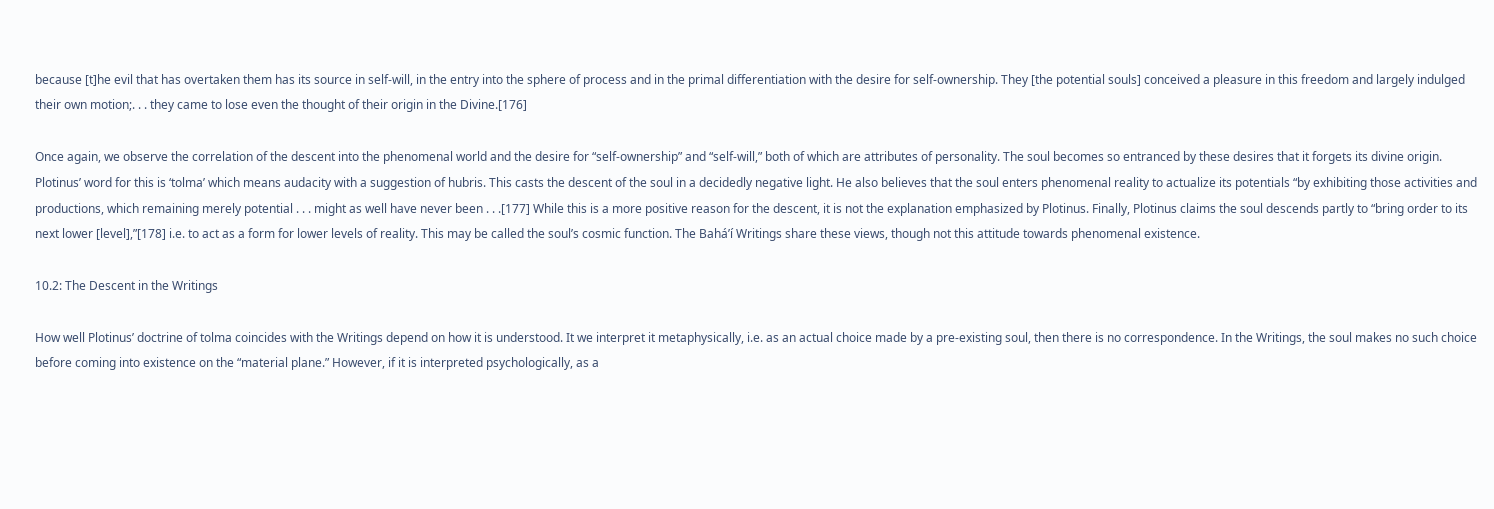because [t]he evil that has overtaken them has its source in self-will, in the entry into the sphere of process and in the primal differentiation with the desire for self-ownership. They [the potential souls] conceived a pleasure in this freedom and largely indulged their own motion;. . . they came to lose even the thought of their origin in the Divine.[176]

Once again, we observe the correlation of the descent into the phenomenal world and the desire for “self-ownership” and “self-will,” both of which are attributes of personality. The soul becomes so entranced by these desires that it forgets its divine origin. Plotinus’ word for this is ‘tolma’ which means audacity with a suggestion of hubris. This casts the descent of the soul in a decidedly negative light. He also believes that the soul enters phenomenal reality to actualize its potentials “by exhibiting those activities and productions, which remaining merely potential . . . might as well have never been . . .[177] While this is a more positive reason for the descent, it is not the explanation emphasized by Plotinus. Finally, Plotinus claims the soul descends partly to “bring order to its next lower [level],”[178] i.e. to act as a form for lower levels of reality. This may be called the soul’s cosmic function. The Bahá’í Writings share these views, though not this attitude towards phenomenal existence.

10.2: The Descent in the Writings

How well Plotinus’ doctrine of tolma coincides with the Writings depend on how it is understood. It we interpret it metaphysically, i.e. as an actual choice made by a pre-existing soul, then there is no correspondence. In the Writings, the soul makes no such choice before coming into existence on the “material plane.” However, if it is interpreted psychologically, as a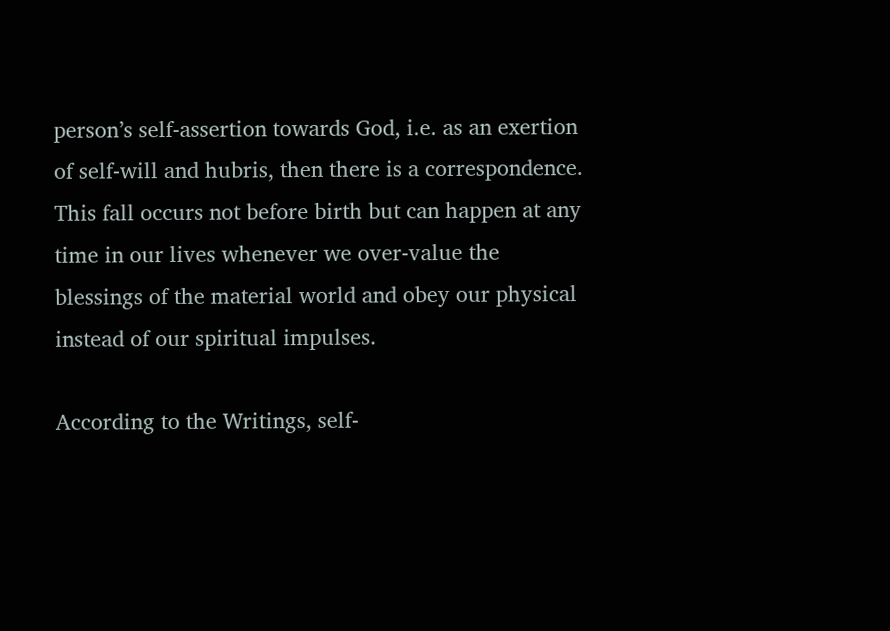person’s self-assertion towards God, i.e. as an exertion of self-will and hubris, then there is a correspondence.  This fall occurs not before birth but can happen at any time in our lives whenever we over-value the blessings of the material world and obey our physical instead of our spiritual impulses.

According to the Writings, self-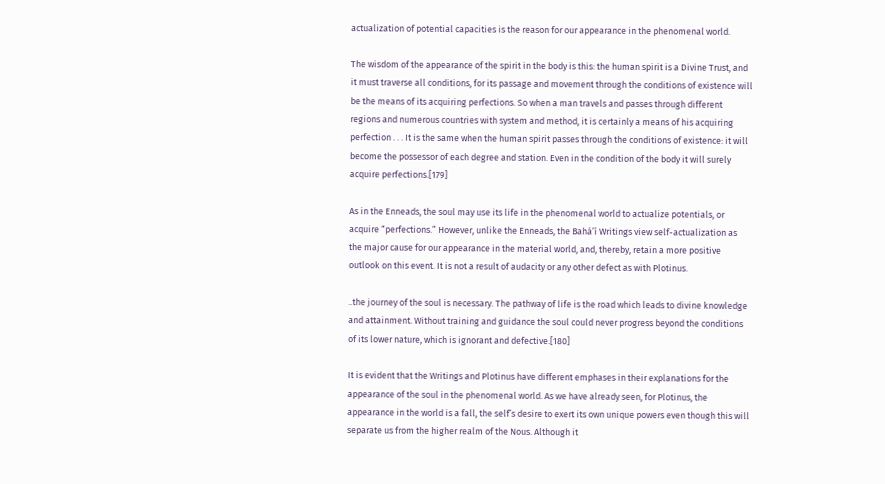actualization of potential capacities is the reason for our appearance in the phenomenal world.

The wisdom of the appearance of the spirit in the body is this: the human spirit is a Divine Trust, and it must traverse all conditions, for its passage and movement through the conditions of existence will be the means of its acquiring perfections. So when a man travels and passes through different regions and numerous countries with system and method, it is certainly a means of his acquiring perfection . . . It is the same when the human spirit passes through the conditions of existence: it will become the possessor of each degree and station. Even in the condition of the body it will surely acquire perfections.[179]

As in the Enneads, the soul may use its life in the phenomenal world to actualize potentials, or acquire “perfections.” However, unlike the Enneads, the Bahá’í Writings view self-actualization as the major cause for our appearance in the material world, and, thereby, retain a more positive outlook on this event. It is not a result of audacity or any other defect as with Plotinus.

..the journey of the soul is necessary. The pathway of life is the road which leads to divine knowledge and attainment. Without training and guidance the soul could never progress beyond the conditions of its lower nature, which is ignorant and defective.[180]

It is evident that the Writings and Plotinus have different emphases in their explanations for the appearance of the soul in the phenomenal world. As we have already seen, for Plotinus, the appearance in the world is a fall, the self’s desire to exert its own unique powers even though this will separate us from the higher realm of the Nous. Although it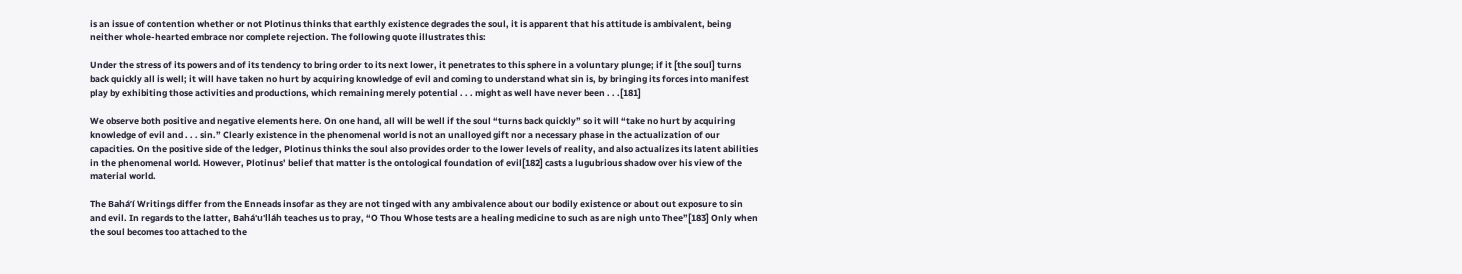is an issue of contention whether or not Plotinus thinks that earthly existence degrades the soul, it is apparent that his attitude is ambivalent, being neither whole-hearted embrace nor complete rejection. The following quote illustrates this:

Under the stress of its powers and of its tendency to bring order to its next lower, it penetrates to this sphere in a voluntary plunge; if it [the soul] turns back quickly all is well; it will have taken no hurt by acquiring knowledge of evil and coming to understand what sin is, by bringing its forces into manifest play by exhibiting those activities and productions, which remaining merely potential . . . might as well have never been . . .[181]

We observe both positive and negative elements here. On one hand, all will be well if the soul “turns back quickly” so it will “take no hurt by acquiring knowledge of evil and . . . sin.” Clearly existence in the phenomenal world is not an unalloyed gift nor a necessary phase in the actualization of our capacities. On the positive side of the ledger, Plotinus thinks the soul also provides order to the lower levels of reality, and also actualizes its latent abilities in the phenomenal world. However, Plotinus’ belief that matter is the ontological foundation of evil[182] casts a lugubrious shadow over his view of the material world.

The Bahá’í Writings differ from the Enneads insofar as they are not tinged with any ambivalence about our bodily existence or about out exposure to sin and evil. In regards to the latter, Bahá'u'lláh teaches us to pray, “O Thou Whose tests are a healing medicine to such as are nigh unto Thee”[183] Only when the soul becomes too attached to the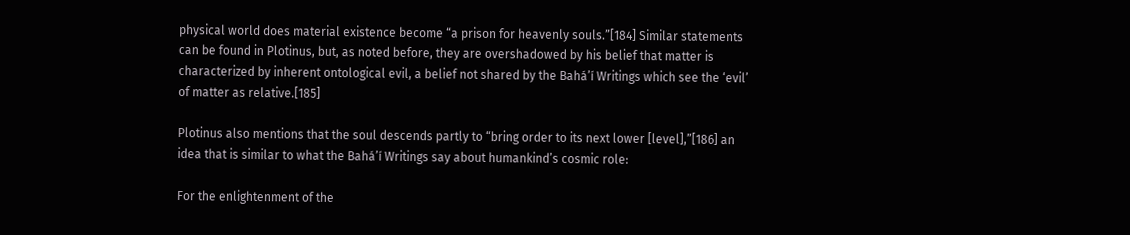physical world does material existence become “a prison for heavenly souls.”[184] Similar statements can be found in Plotinus, but, as noted before, they are overshadowed by his belief that matter is characterized by inherent ontological evil, a belief not shared by the Bahá’í Writings which see the ‘evil’ of matter as relative.[185]

Plotinus also mentions that the soul descends partly to “bring order to its next lower [level],”[186] an idea that is similar to what the Bahá’í Writings say about humankind’s cosmic role:

For the enlightenment of the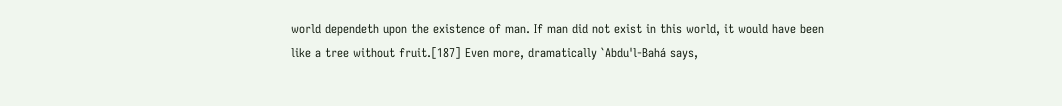world dependeth upon the existence of man. If man did not exist in this world, it would have been like a tree without fruit.[187] Even more, dramatically `Abdu'l-Bahá says,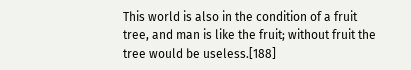This world is also in the condition of a fruit tree, and man is like the fruit; without fruit the tree would be useless.[188]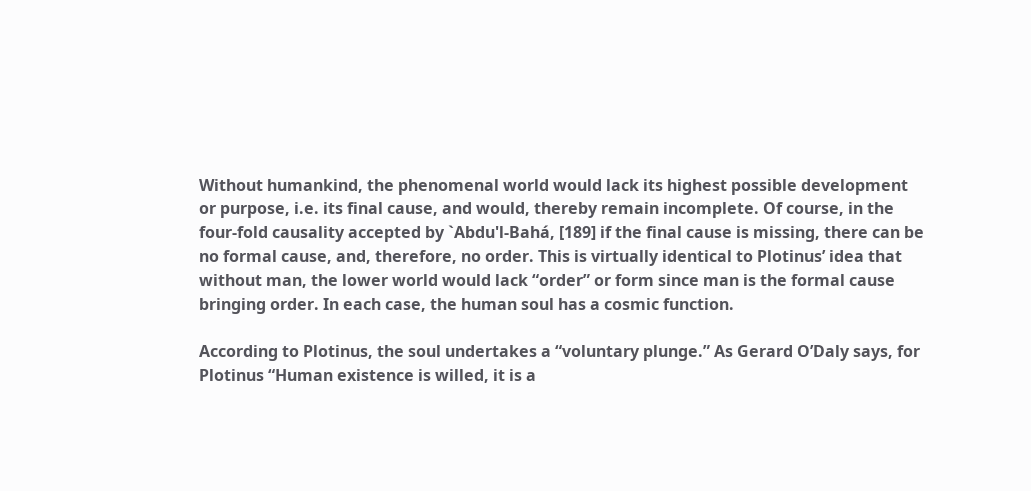Without humankind, the phenomenal world would lack its highest possible development or purpose, i.e. its final cause, and would, thereby remain incomplete. Of course, in the four-fold causality accepted by `Abdu'l-Bahá, [189] if the final cause is missing, there can be no formal cause, and, therefore, no order. This is virtually identical to Plotinus’ idea that without man, the lower world would lack “order” or form since man is the formal cause bringing order. In each case, the human soul has a cosmic function.

According to Plotinus, the soul undertakes a “voluntary plunge.” As Gerard O’Daly says, for Plotinus “Human existence is willed, it is a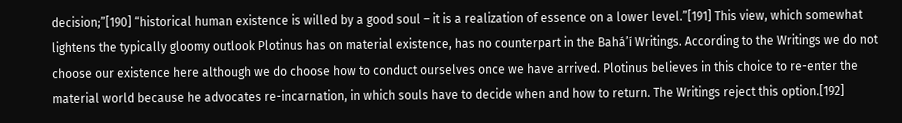decision;”[190] “historical human existence is willed by a good soul – it is a realization of essence on a lower level.”[191] This view, which somewhat lightens the typically gloomy outlook Plotinus has on material existence, has no counterpart in the Bahá’í Writings. According to the Writings we do not choose our existence here although we do choose how to conduct ourselves once we have arrived. Plotinus believes in this choice to re-enter the material world because he advocates re-incarnation, in which souls have to decide when and how to return. The Writings reject this option.[192]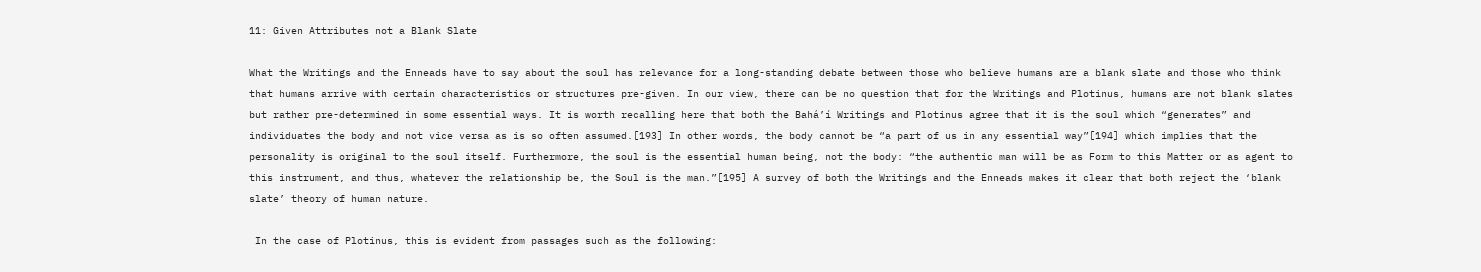11: Given Attributes not a Blank Slate

What the Writings and the Enneads have to say about the soul has relevance for a long-standing debate between those who believe humans are a blank slate and those who think that humans arrive with certain characteristics or structures pre-given. In our view, there can be no question that for the Writings and Plotinus, humans are not blank slates but rather pre-determined in some essential ways. It is worth recalling here that both the Bahá’í Writings and Plotinus agree that it is the soul which “generates” and individuates the body and not vice versa as is so often assumed.[193] In other words, the body cannot be “a part of us in any essential way”[194] which implies that the personality is original to the soul itself. Furthermore, the soul is the essential human being, not the body: “the authentic man will be as Form to this Matter or as agent to this instrument, and thus, whatever the relationship be, the Soul is the man.”[195] A survey of both the Writings and the Enneads makes it clear that both reject the ‘blank slate’ theory of human nature.

 In the case of Plotinus, this is evident from passages such as the following: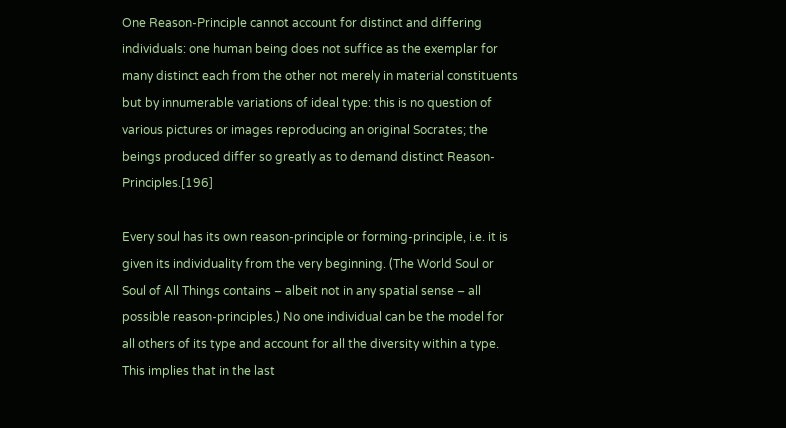One Reason-Principle cannot account for distinct and differing individuals: one human being does not suffice as the exemplar for many distinct each from the other not merely in material constituents but by innumerable variations of ideal type: this is no question of various pictures or images reproducing an original Socrates; the beings produced differ so greatly as to demand distinct Reason-Principles.[196]

Every soul has its own reason-principle or forming-principle, i.e. it is given its individuality from the very beginning. (The World Soul or Soul of All Things contains – albeit not in any spatial sense – all possible reason-principles.) No one individual can be the model for all others of its type and account for all the diversity within a type. This implies that in the last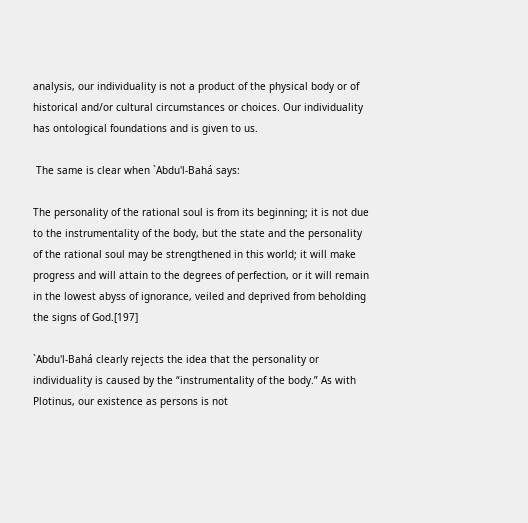analysis, our individuality is not a product of the physical body or of historical and/or cultural circumstances or choices. Our individuality has ontological foundations and is given to us.

 The same is clear when `Abdu'l-Bahá says:

The personality of the rational soul is from its beginning; it is not due to the instrumentality of the body, but the state and the personality of the rational soul may be strengthened in this world; it will make progress and will attain to the degrees of perfection, or it will remain in the lowest abyss of ignorance, veiled and deprived from beholding the signs of God.[197]

`Abdu'l-Bahá clearly rejects the idea that the personality or individuality is caused by the “instrumentality of the body.” As with Plotinus, our existence as persons is not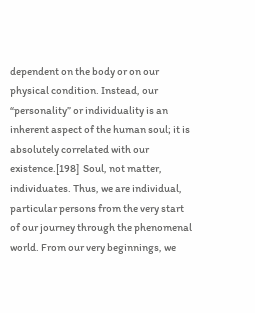dependent on the body or on our physical condition. Instead, our “personality” or individuality is an inherent aspect of the human soul; it is absolutely correlated with our existence.[198]  Soul, not matter, individuates. Thus, we are individual, particular persons from the very start of our journey through the phenomenal world. From our very beginnings, we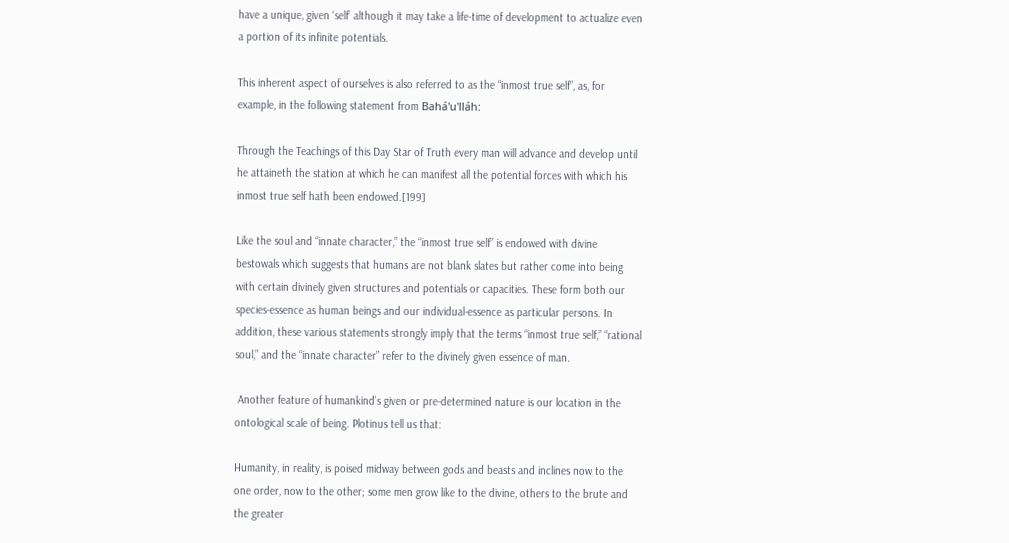have a unique, given ‘self’ although it may take a life-time of development to actualize even a portion of its infinite potentials.

This inherent aspect of ourselves is also referred to as the “inmost true self”, as, for example, in the following statement from Bahá'u'lláh:

Through the Teachings of this Day Star of Truth every man will advance and develop until he attaineth the station at which he can manifest all the potential forces with which his inmost true self hath been endowed.[199]

Like the soul and “innate character,” the “inmost true self” is endowed with divine bestowals which suggests that humans are not blank slates but rather come into being with certain divinely given structures and potentials or capacities. These form both our species-essence as human beings and our individual-essence as particular persons. In addition, these various statements strongly imply that the terms “inmost true self,” “rational soul,” and the “innate character” refer to the divinely given essence of man.

 Another feature of humankind’s given or pre-determined nature is our location in the ontological scale of being. Plotinus tell us that:

Humanity, in reality, is poised midway between gods and beasts and inclines now to the one order, now to the other; some men grow like to the divine, others to the brute and the greater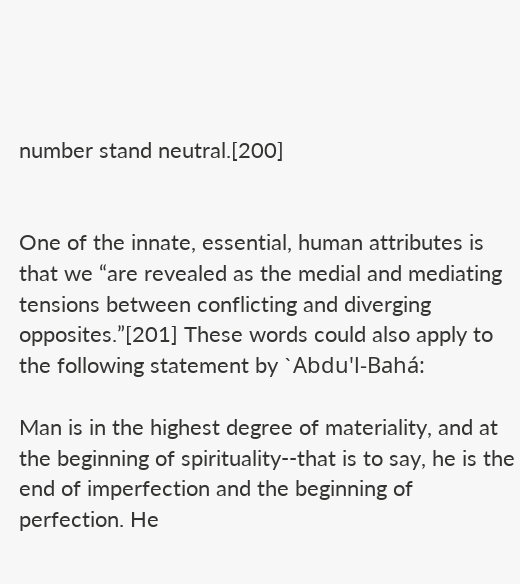number stand neutral.[200]


One of the innate, essential, human attributes is that we “are revealed as the medial and mediating tensions between conflicting and diverging opposites.”[201] These words could also apply to the following statement by `Abdu'l-Bahá:

Man is in the highest degree of materiality, and at the beginning of spirituality--that is to say, he is the end of imperfection and the beginning of perfection. He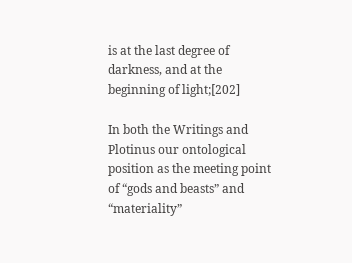is at the last degree of darkness, and at the beginning of light;[202]

In both the Writings and Plotinus our ontological position as the meeting point of “gods and beasts” and “materiality”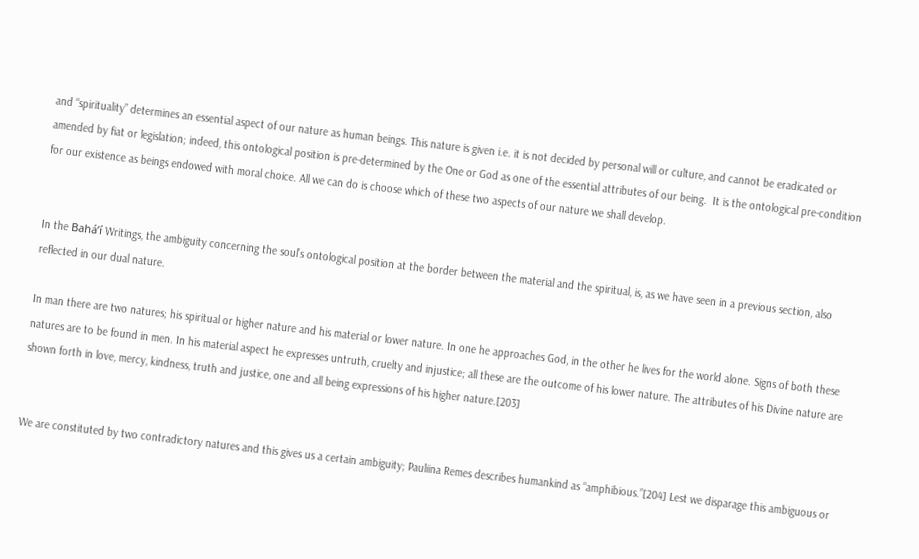and “spirituality” determines an essential aspect of our nature as human beings. This nature is given i.e. it is not decided by personal will or culture, and cannot be eradicated or amended by fiat or legislation; indeed, this ontological position is pre-determined by the One or God as one of the essential attributes of our being.  It is the ontological pre-condition for our existence as beings endowed with moral choice. All we can do is choose which of these two aspects of our nature we shall develop.


In the Bahá’í Writings, the ambiguity concerning the soul’s ontological position at the border between the material and the spiritual, is, as we have seen in a previous section, also reflected in our dual nature.

In man there are two natures; his spiritual or higher nature and his material or lower nature. In one he approaches God, in the other he lives for the world alone. Signs of both these natures are to be found in men. In his material aspect he expresses untruth, cruelty and injustice; all these are the outcome of his lower nature. The attributes of his Divine nature are shown forth in love, mercy, kindness, truth and justice, one and all being expressions of his higher nature.[203]


We are constituted by two contradictory natures and this gives us a certain ambiguity; Pauliina Remes describes humankind as “amphibious.”[204] Lest we disparage this ambiguous or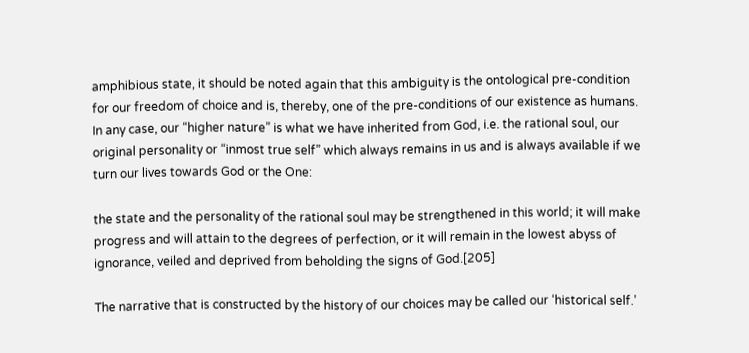amphibious state, it should be noted again that this ambiguity is the ontological pre-condition for our freedom of choice and is, thereby, one of the pre-conditions of our existence as humans. In any case, our “higher nature” is what we have inherited from God, i.e. the rational soul, our original personality or “inmost true self” which always remains in us and is always available if we turn our lives towards God or the One:

the state and the personality of the rational soul may be strengthened in this world; it will make progress and will attain to the degrees of perfection, or it will remain in the lowest abyss of ignorance, veiled and deprived from beholding the signs of God.[205]

The narrative that is constructed by the history of our choices may be called our ‘historical self.’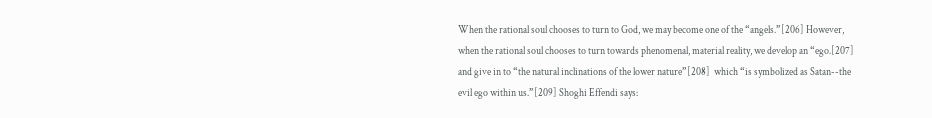When the rational soul chooses to turn to God, we may become one of the “angels.”[206] However, when the rational soul chooses to turn towards phenomenal, material reality, we develop an “ego.[207] and give in to “the natural inclinations of the lower nature”[208]  which “is symbolized as Satan--the evil ego within us.”[209] Shoghi Effendi says: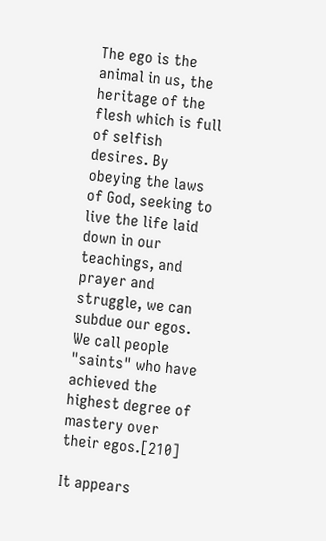The ego is the animal in us, the heritage of the flesh which is full of selfish desires. By obeying the laws of God, seeking to live the life laid down in our teachings, and prayer and struggle, we can subdue our egos. We call people "saints" who have achieved the highest degree of mastery over their egos.[210]

It appears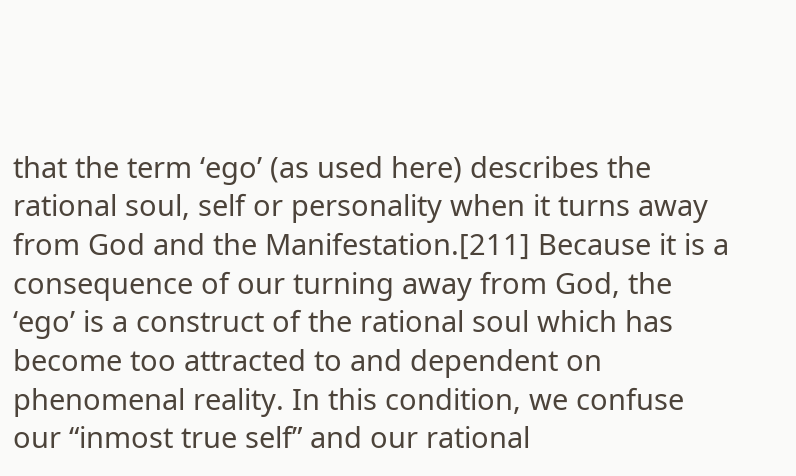that the term ‘ego’ (as used here) describes the rational soul, self or personality when it turns away from God and the Manifestation.[211] Because it is a consequence of our turning away from God, the ‘ego’ is a construct of the rational soul which has become too attracted to and dependent on phenomenal reality. In this condition, we confuse our “inmost true self” and our rational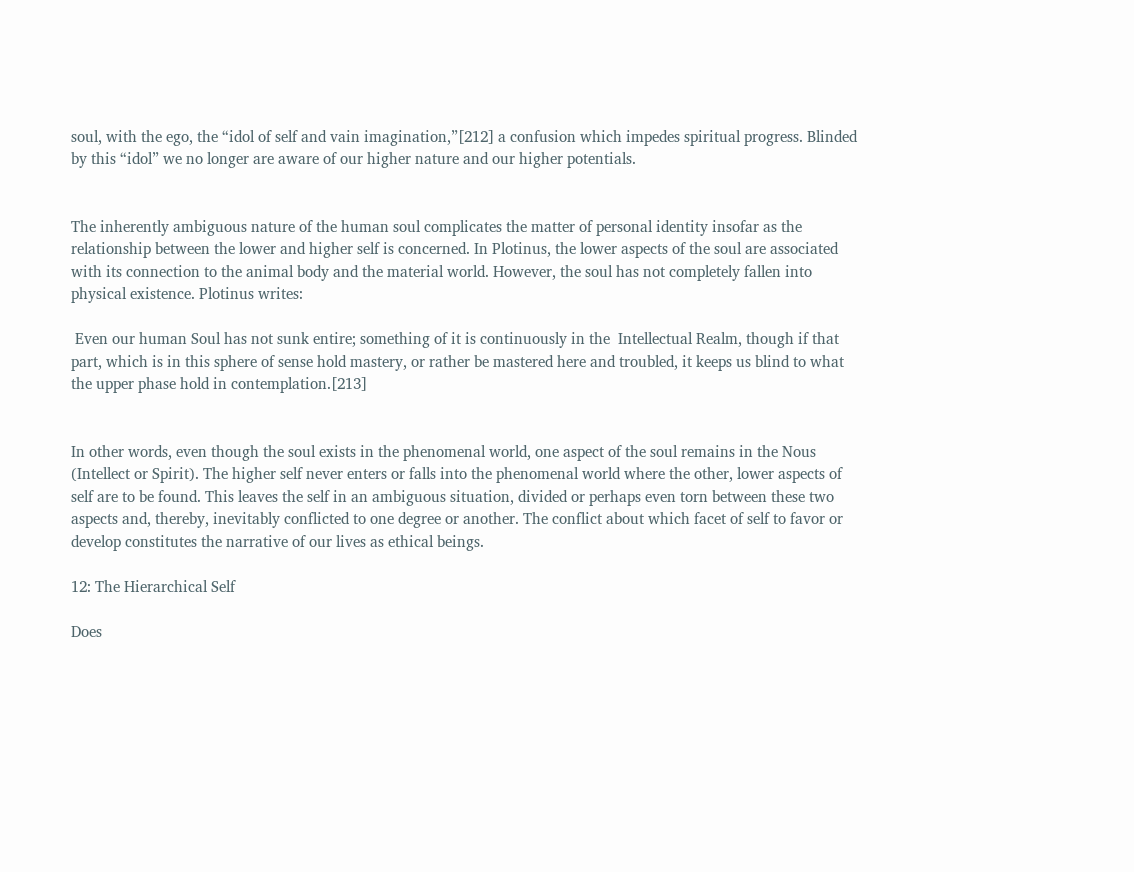soul, with the ego, the “idol of self and vain imagination,”[212] a confusion which impedes spiritual progress. Blinded by this “idol” we no longer are aware of our higher nature and our higher potentials.


The inherently ambiguous nature of the human soul complicates the matter of personal identity insofar as the relationship between the lower and higher self is concerned. In Plotinus, the lower aspects of the soul are associated with its connection to the animal body and the material world. However, the soul has not completely fallen into physical existence. Plotinus writes:

 Even our human Soul has not sunk entire; something of it is continuously in the  Intellectual Realm, though if that part, which is in this sphere of sense hold mastery, or rather be mastered here and troubled, it keeps us blind to what the upper phase hold in contemplation.[213]


In other words, even though the soul exists in the phenomenal world, one aspect of the soul remains in the Nous (Intellect or Spirit). The higher self never enters or falls into the phenomenal world where the other, lower aspects of self are to be found. This leaves the self in an ambiguous situation, divided or perhaps even torn between these two aspects and, thereby, inevitably conflicted to one degree or another. The conflict about which facet of self to favor or develop constitutes the narrative of our lives as ethical beings.

12: The Hierarchical Self

Does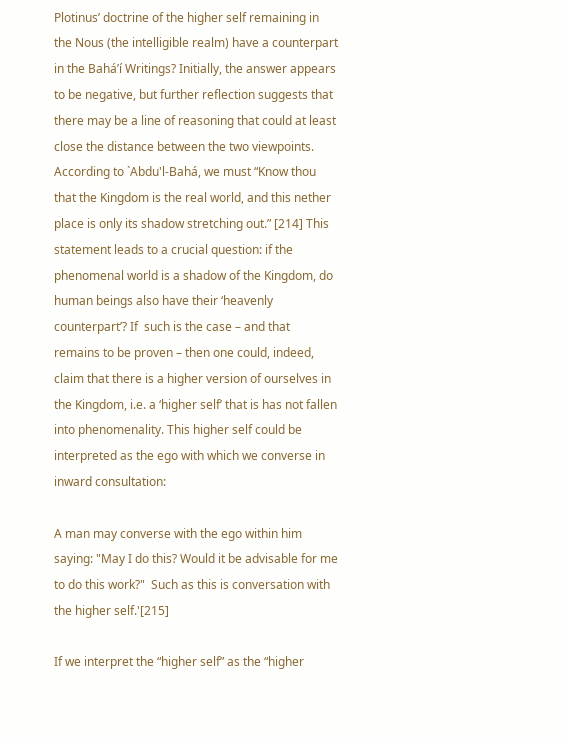Plotinus’ doctrine of the higher self remaining in the Nous (the intelligible realm) have a counterpart in the Bahá’í Writings? Initially, the answer appears to be negative, but further reflection suggests that there may be a line of reasoning that could at least close the distance between the two viewpoints. According to `Abdu'l-Bahá, we must “Know thou that the Kingdom is the real world, and this nether place is only its shadow stretching out.” [214] This statement leads to a crucial question: if the phenomenal world is a shadow of the Kingdom, do human beings also have their ‘heavenly counterpart’? If  such is the case – and that remains to be proven – then one could, indeed, claim that there is a higher version of ourselves in the Kingdom, i.e. a ‘higher self’ that is has not fallen into phenomenality. This higher self could be interpreted as the ego with which we converse in inward consultation:

A man may converse with the ego within him saying: "May I do this? Would it be advisable for me to do this work?"  Such as this is conversation with the higher self.'[215]

If we interpret the “higher self” as the “higher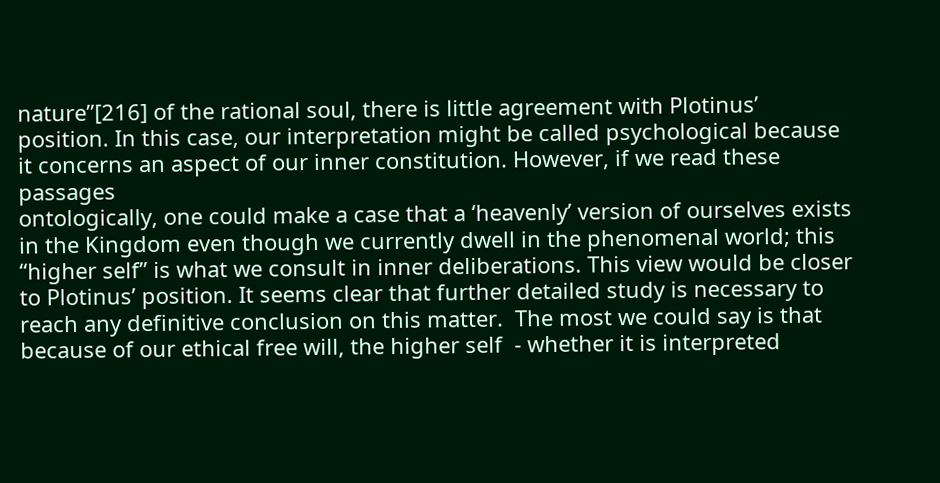nature”[216] of the rational soul, there is little agreement with Plotinus’ position. In this case, our interpretation might be called psychological because it concerns an aspect of our inner constitution. However, if we read these passages
ontologically, one could make a case that a ‘heavenly’ version of ourselves exists in the Kingdom even though we currently dwell in the phenomenal world; this “higher self” is what we consult in inner deliberations. This view would be closer to Plotinus’ position. It seems clear that further detailed study is necessary to reach any definitive conclusion on this matter.  The most we could say is that because of our ethical free will, the higher self  - whether it is interpreted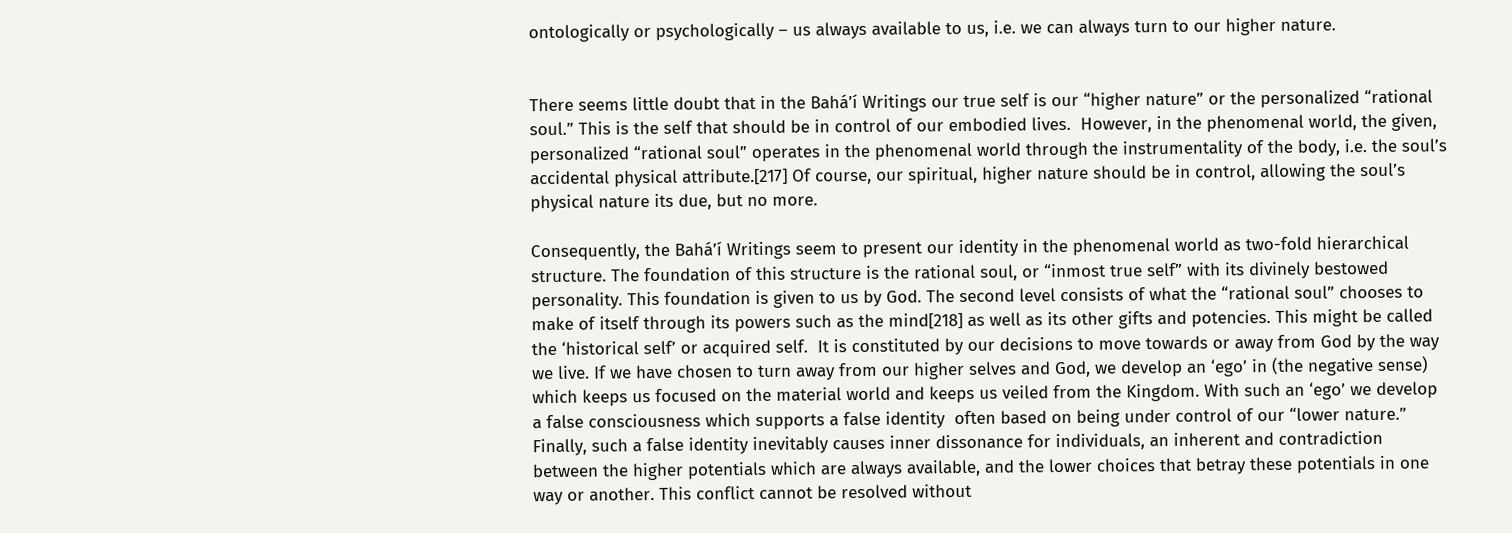ontologically or psychologically – us always available to us, i.e. we can always turn to our higher nature.


There seems little doubt that in the Bahá’í Writings our true self is our “higher nature” or the personalized “rational soul.” This is the self that should be in control of our embodied lives.  However, in the phenomenal world, the given, personalized “rational soul” operates in the phenomenal world through the instrumentality of the body, i.e. the soul’s accidental physical attribute.[217] Of course, our spiritual, higher nature should be in control, allowing the soul’s  physical nature its due, but no more.

Consequently, the Bahá’í Writings seem to present our identity in the phenomenal world as two-fold hierarchical structure. The foundation of this structure is the rational soul, or “inmost true self” with its divinely bestowed personality. This foundation is given to us by God. The second level consists of what the “rational soul” chooses to make of itself through its powers such as the mind[218] as well as its other gifts and potencies. This might be called the ‘historical self’ or acquired self.  It is constituted by our decisions to move towards or away from God by the way we live. If we have chosen to turn away from our higher selves and God, we develop an ‘ego’ in (the negative sense) which keeps us focused on the material world and keeps us veiled from the Kingdom. With such an ‘ego’ we develop a false consciousness which supports a false identity  often based on being under control of our “lower nature.” Finally, such a false identity inevitably causes inner dissonance for individuals, an inherent and contradiction between the higher potentials which are always available, and the lower choices that betray these potentials in one way or another. This conflict cannot be resolved without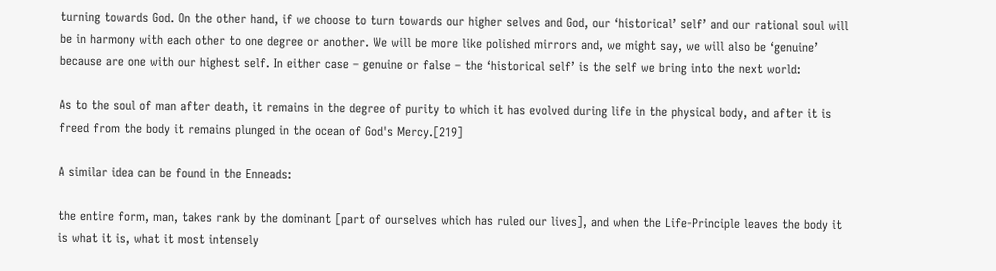turning towards God. On the other hand, if we choose to turn towards our higher selves and God, our ‘historical’ self’ and our rational soul will be in harmony with each other to one degree or another. We will be more like polished mirrors and, we might say, we will also be ‘genuine’ because are one with our highest self. In either case – genuine or false – the ‘historical self’ is the self we bring into the next world:

As to the soul of man after death, it remains in the degree of purity to which it has evolved during life in the physical body, and after it is freed from the body it remains plunged in the ocean of God's Mercy.[219]

A similar idea can be found in the Enneads:

the entire form, man, takes rank by the dominant [part of ourselves which has ruled our lives], and when the Life-Principle leaves the body it is what it is, what it most intensely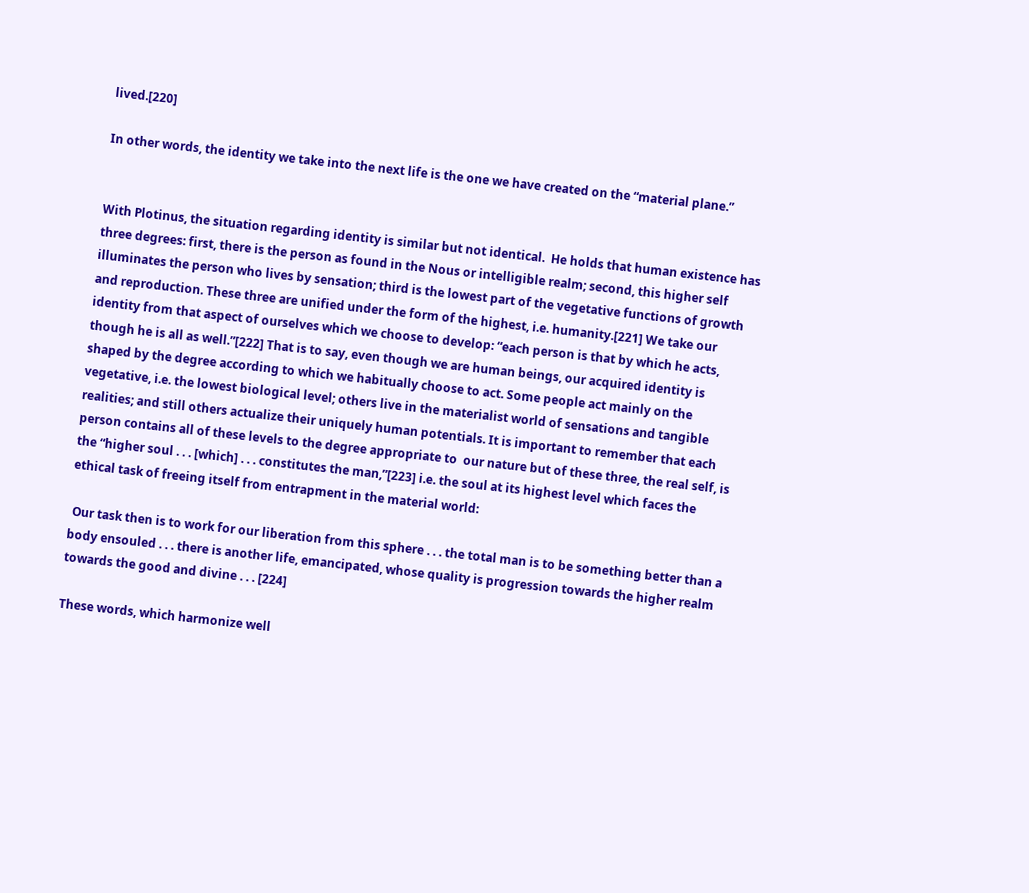lived.[220]

In other words, the identity we take into the next life is the one we have created on the “material plane.”


With Plotinus, the situation regarding identity is similar but not identical.  He holds that human existence has three degrees: first, there is the person as found in the Nous or intelligible realm; second, this higher self illuminates the person who lives by sensation; third is the lowest part of the vegetative functions of growth and reproduction. These three are unified under the form of the highest, i.e. humanity.[221] We take our identity from that aspect of ourselves which we choose to develop: “each person is that by which he acts, though he is all as well.”[222] That is to say, even though we are human beings, our acquired identity is shaped by the degree according to which we habitually choose to act. Some people act mainly on the vegetative, i.e. the lowest biological level; others live in the materialist world of sensations and tangible realities; and still others actualize their uniquely human potentials. It is important to remember that each person contains all of these levels to the degree appropriate to  our nature but of these three, the real self, is the “higher soul . . . [which] . . . constitutes the man,”[223] i.e. the soul at its highest level which faces the ethical task of freeing itself from entrapment in the material world:

 Our task then is to work for our liberation from this sphere . . . the total man is to be something better than a body ensouled . . . there is another life, emancipated, whose quality is progression towards the higher realm towards the good and divine . . . [224]

These words, which harmonize well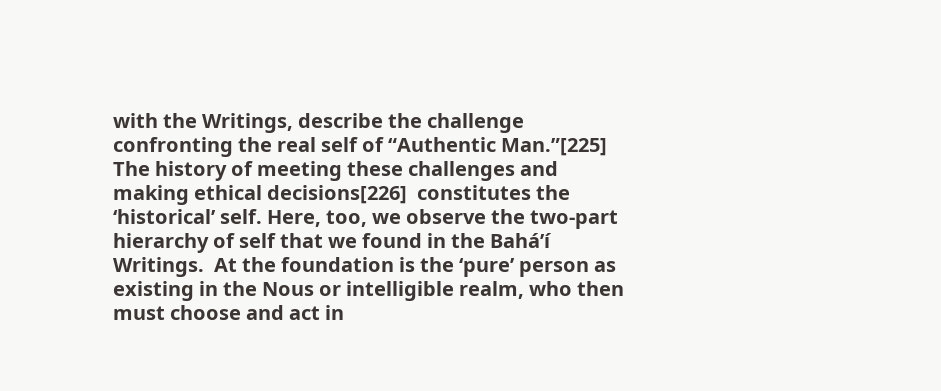with the Writings, describe the challenge confronting the real self of “Authentic Man.”[225] The history of meeting these challenges and making ethical decisions[226]  constitutes the ‘historical’ self. Here, too, we observe the two-part hierarchy of self that we found in the Bahá’í Writings.  At the foundation is the ‘pure’ person as existing in the Nous or intelligible realm, who then must choose and act in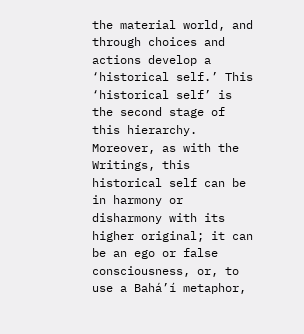the material world, and through choices and actions develop a ‘historical self.’ This ‘historical self’ is the second stage of this hierarchy. Moreover, as with the Writings, this historical self can be in harmony or disharmony with its higher original; it can be an ego or false consciousness, or, to use a Bahá’í metaphor,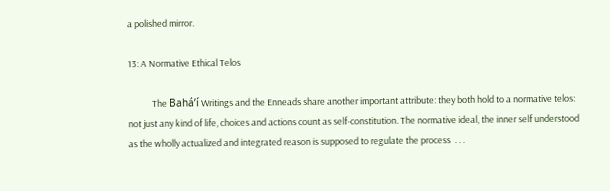a polished mirror.

13: A Normative Ethical Telos

            The Bahá’í Writings and the Enneads share another important attribute: they both hold to a normative telos: not just any kind of life, choices and actions count as self-constitution. The normative ideal, the inner self understood as the wholly actualized and integrated reason is supposed to regulate the process  . . .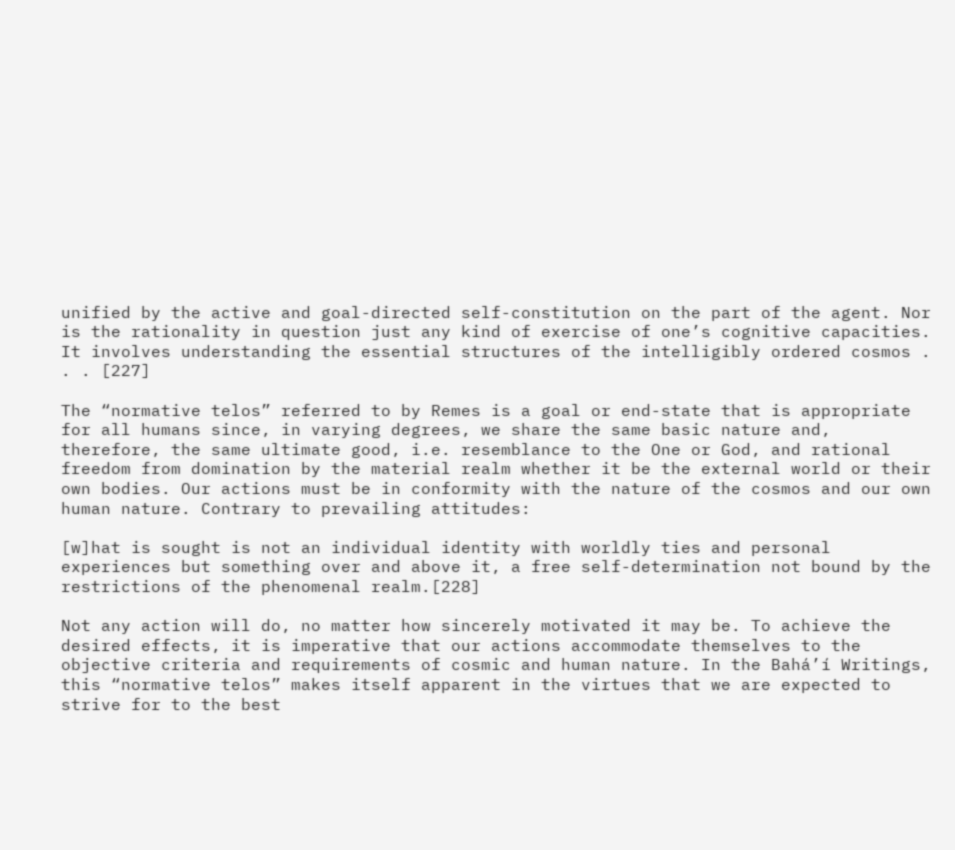unified by the active and goal-directed self-constitution on the part of the agent. Nor is the rationality in question just any kind of exercise of one’s cognitive capacities.  It involves understanding the essential structures of the intelligibly ordered cosmos . . . [227]

The “normative telos” referred to by Remes is a goal or end-state that is appropriate for all humans since, in varying degrees, we share the same basic nature and, therefore, the same ultimate good, i.e. resemblance to the One or God, and rational freedom from domination by the material realm whether it be the external world or their own bodies. Our actions must be in conformity with the nature of the cosmos and our own human nature. Contrary to prevailing attitudes:

[w]hat is sought is not an individual identity with worldly ties and personal experiences but something over and above it, a free self-determination not bound by the restrictions of the phenomenal realm.[228]

Not any action will do, no matter how sincerely motivated it may be. To achieve the desired effects, it is imperative that our actions accommodate themselves to the objective criteria and requirements of cosmic and human nature. In the Bahá’í Writings, this “normative telos” makes itself apparent in the virtues that we are expected to strive for to the best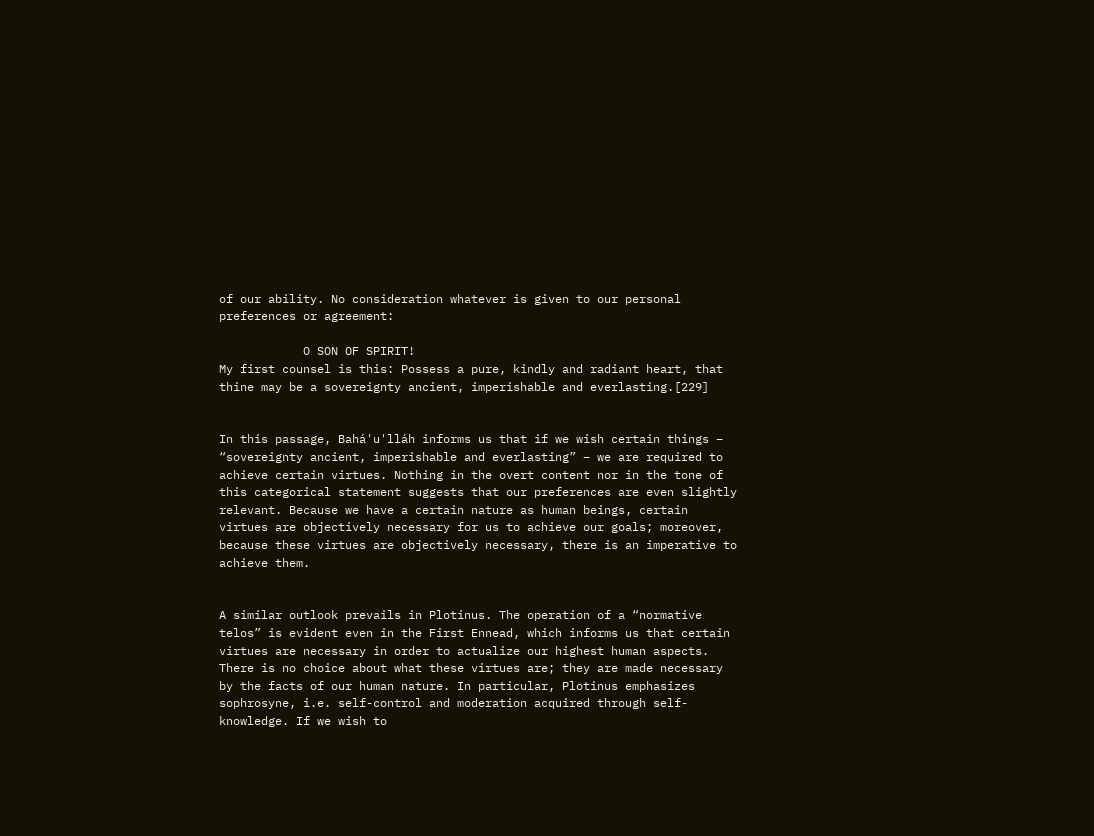of our ability. No consideration whatever is given to our personal preferences or agreement:

            O SON OF SPIRIT!
My first counsel is this: Possess a pure, kindly and radiant heart, that thine may be a sovereignty ancient, imperishable and everlasting.[229]


In this passage, Bahá'u'lláh informs us that if we wish certain things – “sovereignty ancient, imperishable and everlasting” – we are required to achieve certain virtues. Nothing in the overt content nor in the tone of this categorical statement suggests that our preferences are even slightly relevant. Because we have a certain nature as human beings, certain virtues are objectively necessary for us to achieve our goals; moreover, because these virtues are objectively necessary, there is an imperative to achieve them.


A similar outlook prevails in Plotinus. The operation of a “normative telos” is evident even in the First Ennead, which informs us that certain virtues are necessary in order to actualize our highest human aspects. There is no choice about what these virtues are; they are made necessary by the facts of our human nature. In particular, Plotinus emphasizes sophrosyne, i.e. self-control and moderation acquired through self-knowledge. If we wish to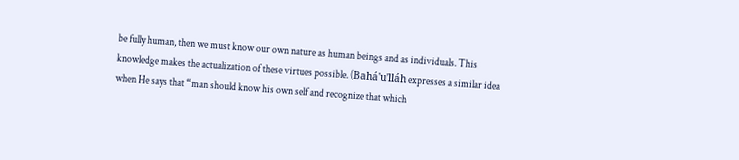be fully human, then we must know our own nature as human beings and as individuals. This knowledge makes the actualization of these virtues possible. (Bahá'u'lláh expresses a similar idea when He says that “man should know his own self and recognize that which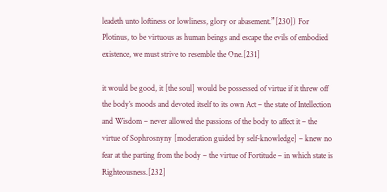leadeth unto loftiness or lowliness, glory or abasement.”[230]) For Plotinus, to be virtuous as human beings and escape the evils of embodied existence, we must strive to resemble the One.[231]

it would be good, it [the soul] would be possessed of virtue if it threw off the body’s moods and devoted itself to its own Act – the state of Intellection and Wisdom – never allowed the passions of the body to affect it – the virtue of Sophrosnyny [moderation guided by self-knowledge] – knew no fear at the parting from the body – the virtue of Fortitude – in which state is Righteousness.[232]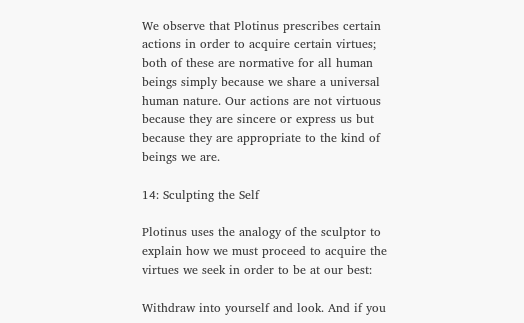We observe that Plotinus prescribes certain actions in order to acquire certain virtues; both of these are normative for all human beings simply because we share a universal human nature. Our actions are not virtuous because they are sincere or express us but because they are appropriate to the kind of beings we are.

14: Sculpting the Self

Plotinus uses the analogy of the sculptor to explain how we must proceed to acquire the virtues we seek in order to be at our best:

Withdraw into yourself and look. And if you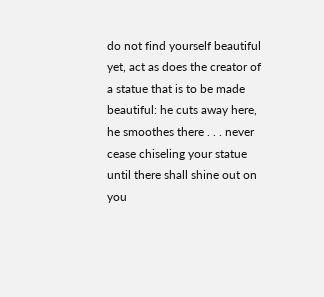do not find yourself beautiful yet, act as does the creator of a statue that is to be made beautiful: he cuts away here, he smoothes there . . . never cease chiseling your statue until there shall shine out on you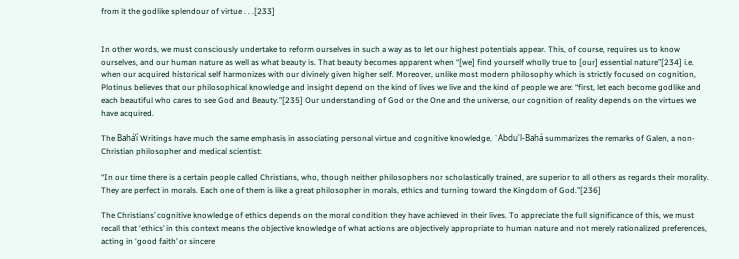from it the godlike splendour of virtue . . .[233]


In other words, we must consciously undertake to reform ourselves in such a way as to let our highest potentials appear. This, of course, requires us to know ourselves, and our human nature as well as what beauty is. That beauty becomes apparent when “[we] find yourself wholly true to [our] essential nature”[234] i.e. when our acquired historical self harmonizes with our divinely given higher self. Moreover, unlike most modern philosophy which is strictly focused on cognition, Plotinus believes that our philosophical knowledge and insight depend on the kind of lives we live and the kind of people we are: “first, let each become godlike and each beautiful who cares to see God and Beauty.”[235] Our understanding of God or the One and the universe, our cognition of reality depends on the virtues we have acquired.

The Bahá’í Writings have much the same emphasis in associating personal virtue and cognitive knowledge. `Abdu'l-Bahá summarizes the remarks of Galen, a non-Christian philosopher and medical scientist:

“In our time there is a certain people called Christians, who, though neither philosophers nor scholastically trained, are superior to all others as regards their morality. They are perfect in morals. Each one of them is like a great philosopher in morals, ethics and turning toward the Kingdom of God.”[236]

The Christians’ cognitive knowledge of ethics depends on the moral condition they have achieved in their lives. To appreciate the full significance of this, we must recall that ‘ethics’ in this context means the objective knowledge of what actions are objectively appropriate to human nature and not merely rationalized preferences, acting in ‘good faith’ or sincere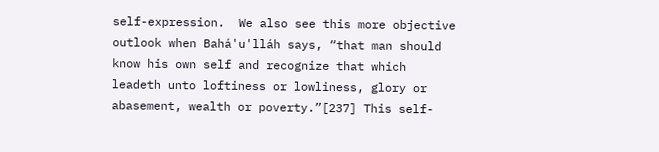self-expression.  We also see this more objective outlook when Bahá'u'lláh says, “that man should know his own self and recognize that which leadeth unto loftiness or lowliness, glory or abasement, wealth or poverty.”[237] This self-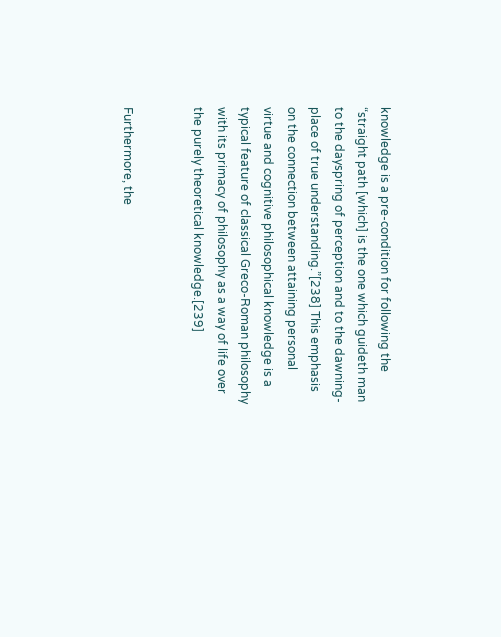knowledge is a pre-condition for following the “straight path [which] is the one which guideth man to the dayspring of perception and to the dawning-place of true understanding.”[238] This emphasis on the connection between attaining personal virtue and cognitive philosophical knowledge is a typical feature of classical Greco-Roman philosophy with its primacy of philosophy as a way of life over the purely theoretical knowledge.[239]


Furthermore, the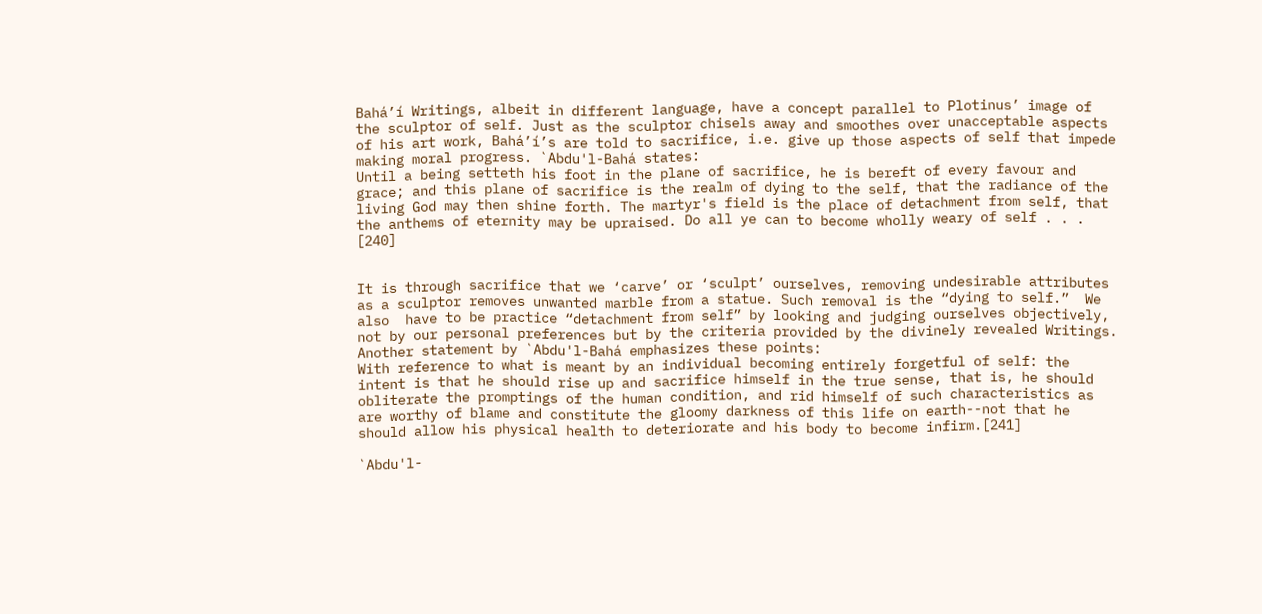Bahá’í Writings, albeit in different language, have a concept parallel to Plotinus’ image of the sculptor of self. Just as the sculptor chisels away and smoothes over unacceptable aspects of his art work, Bahá’í’s are told to sacrifice, i.e. give up those aspects of self that impede making moral progress. `Abdu'l-Bahá states:
Until a being setteth his foot in the plane of sacrifice, he is bereft of every favour and grace; and this plane of sacrifice is the realm of dying to the self, that the radiance of the living God may then shine forth. The martyr's field is the place of detachment from self, that the anthems of eternity may be upraised. Do all ye can to become wholly weary of self . . . [240]


It is through sacrifice that we ‘carve’ or ‘sculpt’ ourselves, removing undesirable attributes as a sculptor removes unwanted marble from a statue. Such removal is the “dying to self.”  We also  have to be practice “detachment from self” by looking and judging ourselves objectively, not by our personal preferences but by the criteria provided by the divinely revealed Writings.  Another statement by `Abdu'l-Bahá emphasizes these points:
With reference to what is meant by an individual becoming entirely forgetful of self: the intent is that he should rise up and sacrifice himself in the true sense, that is, he should obliterate the promptings of the human condition, and rid himself of such characteristics as are worthy of blame and constitute the gloomy darkness of this life on earth--not that he should allow his physical health to deteriorate and his body to become infirm.[241]

`Abdu'l-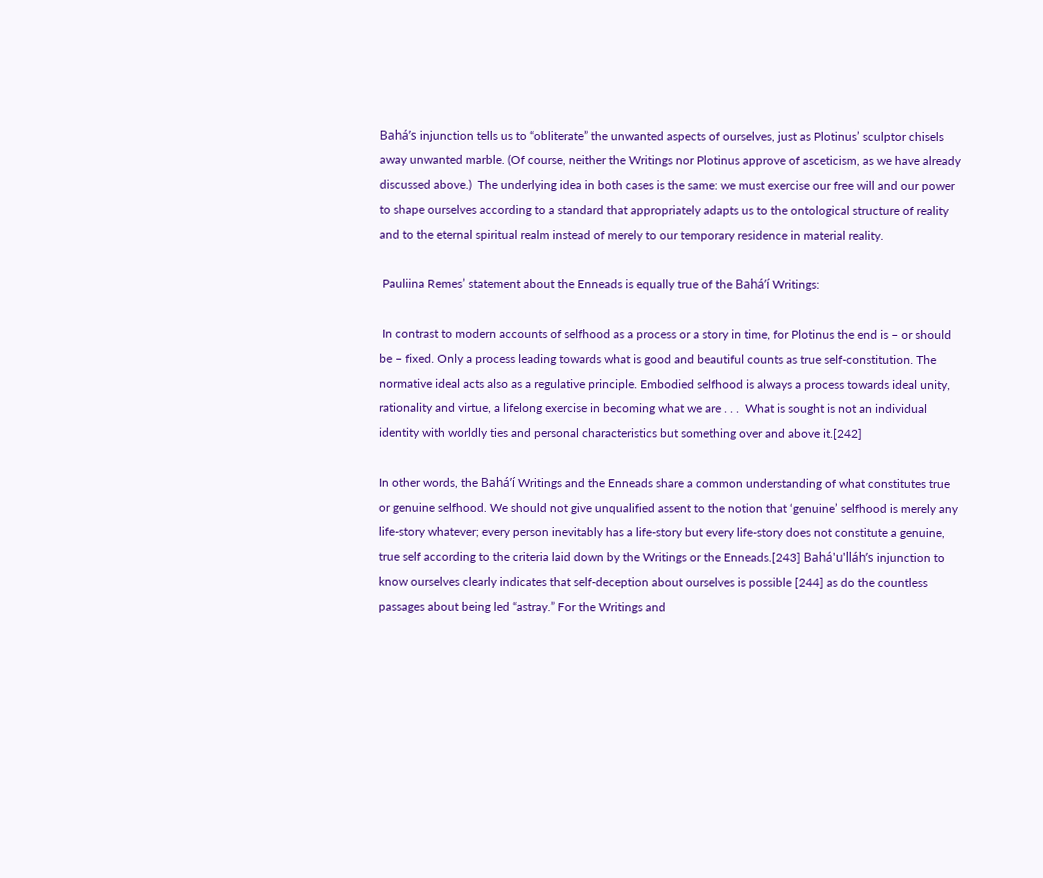Bahá’s injunction tells us to “obliterate” the unwanted aspects of ourselves, just as Plotinus’ sculptor chisels away unwanted marble. (Of course, neither the Writings nor Plotinus approve of asceticism, as we have already discussed above.)  The underlying idea in both cases is the same: we must exercise our free will and our power to shape ourselves according to a standard that appropriately adapts us to the ontological structure of reality and to the eternal spiritual realm instead of merely to our temporary residence in material reality.

 Pauliina Remes’ statement about the Enneads is equally true of the Bahá’í Writings:

 In contrast to modern accounts of selfhood as a process or a story in time, for Plotinus the end is – or should be – fixed. Only a process leading towards what is good and beautiful counts as true self-constitution. The normative ideal acts also as a regulative principle. Embodied selfhood is always a process towards ideal unity, rationality and virtue, a lifelong exercise in becoming what we are . . .  What is sought is not an individual identity with worldly ties and personal characteristics but something over and above it.[242]

In other words, the Bahá’í Writings and the Enneads share a common understanding of what constitutes true or genuine selfhood. We should not give unqualified assent to the notion that ‘genuine’ selfhood is merely any life-story whatever; every person inevitably has a life-story but every life-story does not constitute a genuine, true self according to the criteria laid down by the Writings or the Enneads.[243] Bahá'u'lláh’s injunction to know ourselves clearly indicates that self-deception about ourselves is possible [244] as do the countless passages about being led “astray.” For the Writings and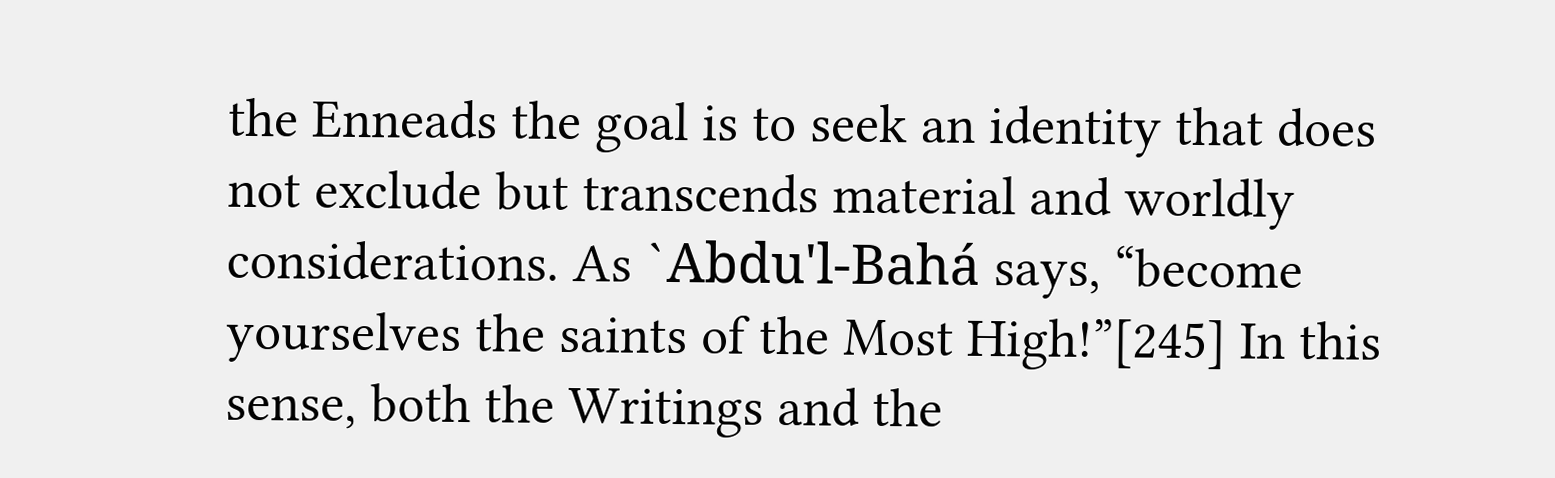the Enneads the goal is to seek an identity that does not exclude but transcends material and worldly considerations. As `Abdu'l-Bahá says, “become yourselves the saints of the Most High!”[245] In this sense, both the Writings and the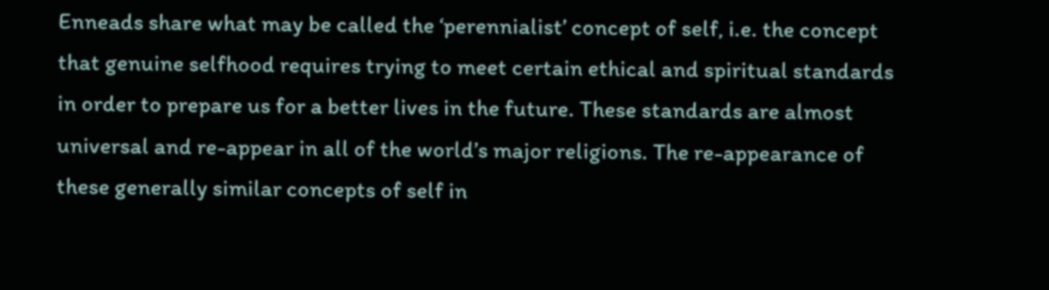Enneads share what may be called the ‘perennialist’ concept of self, i.e. the concept that genuine selfhood requires trying to meet certain ethical and spiritual standards in order to prepare us for a better lives in the future. These standards are almost universal and re-appear in all of the world’s major religions. The re-appearance of these generally similar concepts of self in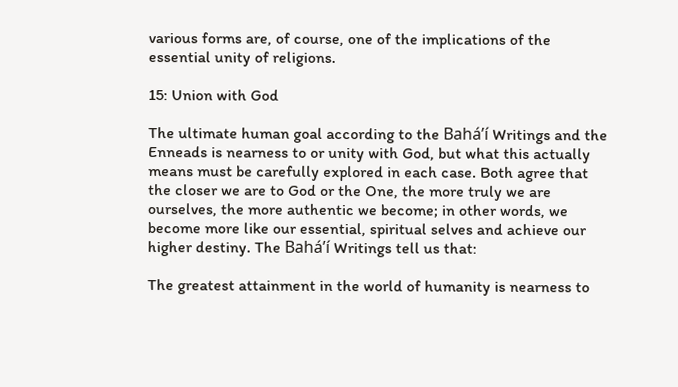various forms are, of course, one of the implications of the essential unity of religions.

15: Union with God

The ultimate human goal according to the Bahá’í Writings and the Enneads is nearness to or unity with God, but what this actually means must be carefully explored in each case. Both agree that the closer we are to God or the One, the more truly we are ourselves, the more authentic we become; in other words, we become more like our essential, spiritual selves and achieve our higher destiny. The Bahá’í Writings tell us that:

The greatest attainment in the world of humanity is nearness to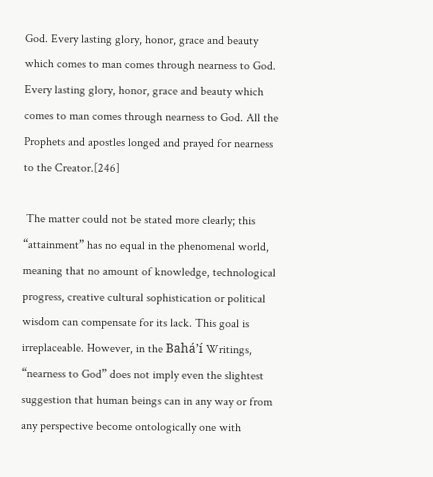God. Every lasting glory, honor, grace and beauty which comes to man comes through nearness to God. Every lasting glory, honor, grace and beauty which comes to man comes through nearness to God. All the Prophets and apostles longed and prayed for nearness to the Creator.[246]

 The matter could not be stated more clearly; this “attainment” has no equal in the phenomenal world, meaning that no amount of knowledge, technological progress, creative cultural sophistication or political wisdom can compensate for its lack. This goal is irreplaceable. However, in the Bahá’í Writings, “nearness to God” does not imply even the slightest suggestion that human beings can in any way or from any perspective become ontologically one with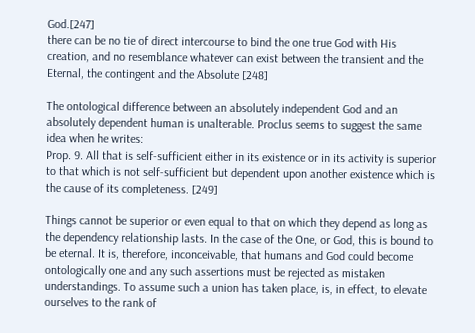God.[247]
there can be no tie of direct intercourse to bind the one true God with His creation, and no resemblance whatever can exist between the transient and the Eternal, the contingent and the Absolute [248]

The ontological difference between an absolutely independent God and an absolutely dependent human is unalterable. Proclus seems to suggest the same idea when he writes:
Prop. 9. All that is self-sufficient either in its existence or in its activity is superior to that which is not self-sufficient but dependent upon another existence which is the cause of its completeness. [249]

Things cannot be superior or even equal to that on which they depend as long as the dependency relationship lasts. In the case of the One, or God, this is bound to be eternal. It is, therefore, inconceivable, that humans and God could become ontologically one and any such assertions must be rejected as mistaken understandings. To assume such a union has taken place, is, in effect, to elevate ourselves to the rank of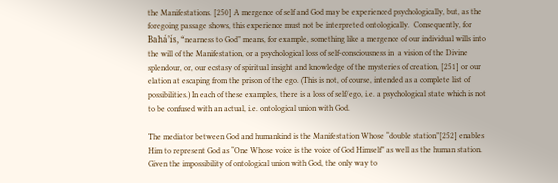the Manifestations. [250] A mergence of self and God may be experienced psychologically, but, as the foregoing passage shows, this experience must not be interpreted ontologically.  Consequently, for Bahá’ís, “nearness to God” means, for example, something like a mergence of our individual wills into the will of the Manifestation, or a psychological loss of self-consciousness in  a vision of the Divine splendour, or, our ecstasy of spiritual insight and knowledge of the mysteries of creation, [251] or our elation at escaping from the prison of the ego. (This is not, of course, intended as a complete list of possibilities.) In each of these examples, there is a loss of self/ego, i.e. a psychological state which is not to be confused with an actual, i.e. ontological union with God.

The mediator between God and humankind is the Manifestation Whose “double station”[252] enables Him to represent God as “One Whose voice is the voice of God Himself” as well as the human station. Given the impossibility of ontological union with God, the only way to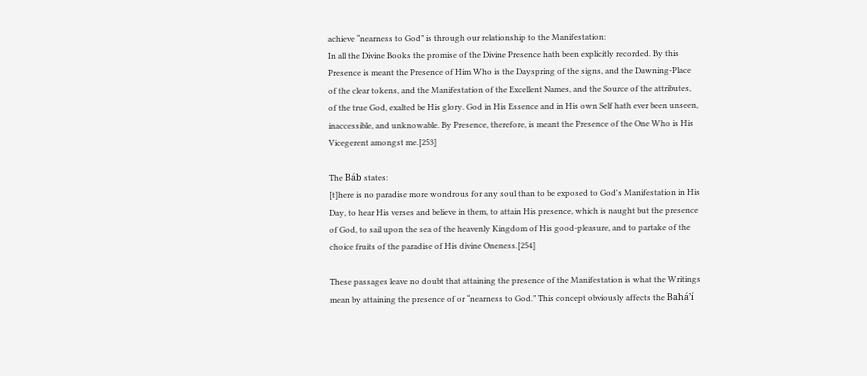achieve “nearness to God” is through our relationship to the Manifestation:
In all the Divine Books the promise of the Divine Presence hath been explicitly recorded. By this Presence is meant the Presence of Him Who is the Dayspring of the signs, and the Dawning-Place of the clear tokens, and the Manifestation of the Excellent Names, and the Source of the attributes, of the true God, exalted be His glory. God in His Essence and in His own Self hath ever been unseen, inaccessible, and unknowable. By Presence, therefore, is meant the Presence of the One Who is His Vicegerent amongst me.[253]

The Báb states:
[t]here is no paradise more wondrous for any soul than to be exposed to God's Manifestation in His Day, to hear His verses and believe in them, to attain His presence, which is naught but the presence of God, to sail upon the sea of the heavenly Kingdom of His good-pleasure, and to partake of the choice fruits of the paradise of His divine Oneness.[254]

These passages leave no doubt that attaining the presence of the Manifestation is what the Writings mean by attaining the presence of or “nearness to God.” This concept obviously affects the Bahá’í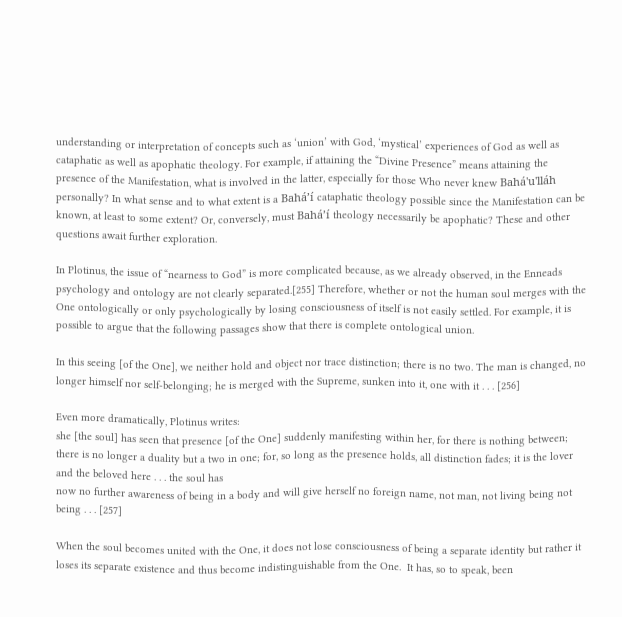understanding or interpretation of concepts such as ‘union’ with God, ‘mystical’ experiences of God as well as cataphatic as well as apophatic theology. For example, if attaining the “Divine Presence” means attaining the presence of the Manifestation, what is involved in the latter, especially for those Who never knew Bahá'u'lláh personally? In what sense and to what extent is a Bahá’í cataphatic theology possible since the Manifestation can be known, at least to some extent? Or, conversely, must Bahá’í theology necessarily be apophatic? These and other questions await further exploration.

In Plotinus, the issue of “nearness to God” is more complicated because, as we already observed, in the Enneads psychology and ontology are not clearly separated.[255] Therefore, whether or not the human soul merges with the One ontologically or only psychologically by losing consciousness of itself is not easily settled. For example, it is possible to argue that the following passages show that there is complete ontological union.

In this seeing [of the One], we neither hold and object nor trace distinction; there is no two. The man is changed, no longer himself nor self-belonging; he is merged with the Supreme, sunken into it, one with it . . . [256]

Even more dramatically, Plotinus writes:
she [the soul] has seen that presence [of the One] suddenly manifesting within her, for there is nothing between; there is no longer a duality but a two in one; for, so long as the presence holds, all distinction fades; it is the lover and the beloved here . . . the soul has
now no further awareness of being in a body and will give herself no foreign name, not man, not living being not being . . . [257]

When the soul becomes united with the One, it does not lose consciousness of being a separate identity but rather it loses its separate existence and thus become indistinguishable from the One.  It has, so to speak, been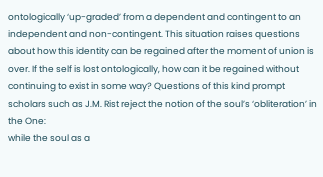ontologically ‘up-graded’ from a dependent and contingent to an independent and non-contingent. This situation raises questions about how this identity can be regained after the moment of union is over. If the self is lost ontologically, how can it be regained without continuing to exist in some way? Questions of this kind prompt scholars such as J.M. Rist reject the notion of the soul’s ‘obliteration’ in the One:
while the soul as a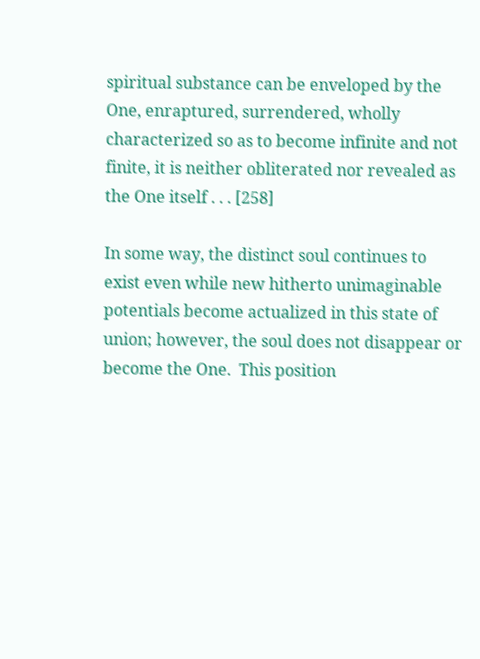spiritual substance can be enveloped by the One, enraptured, surrendered, wholly characterized so as to become infinite and not finite, it is neither obliterated nor revealed as the One itself . . . [258]

In some way, the distinct soul continues to exist even while new hitherto unimaginable potentials become actualized in this state of union; however, the soul does not disappear or become the One.  This position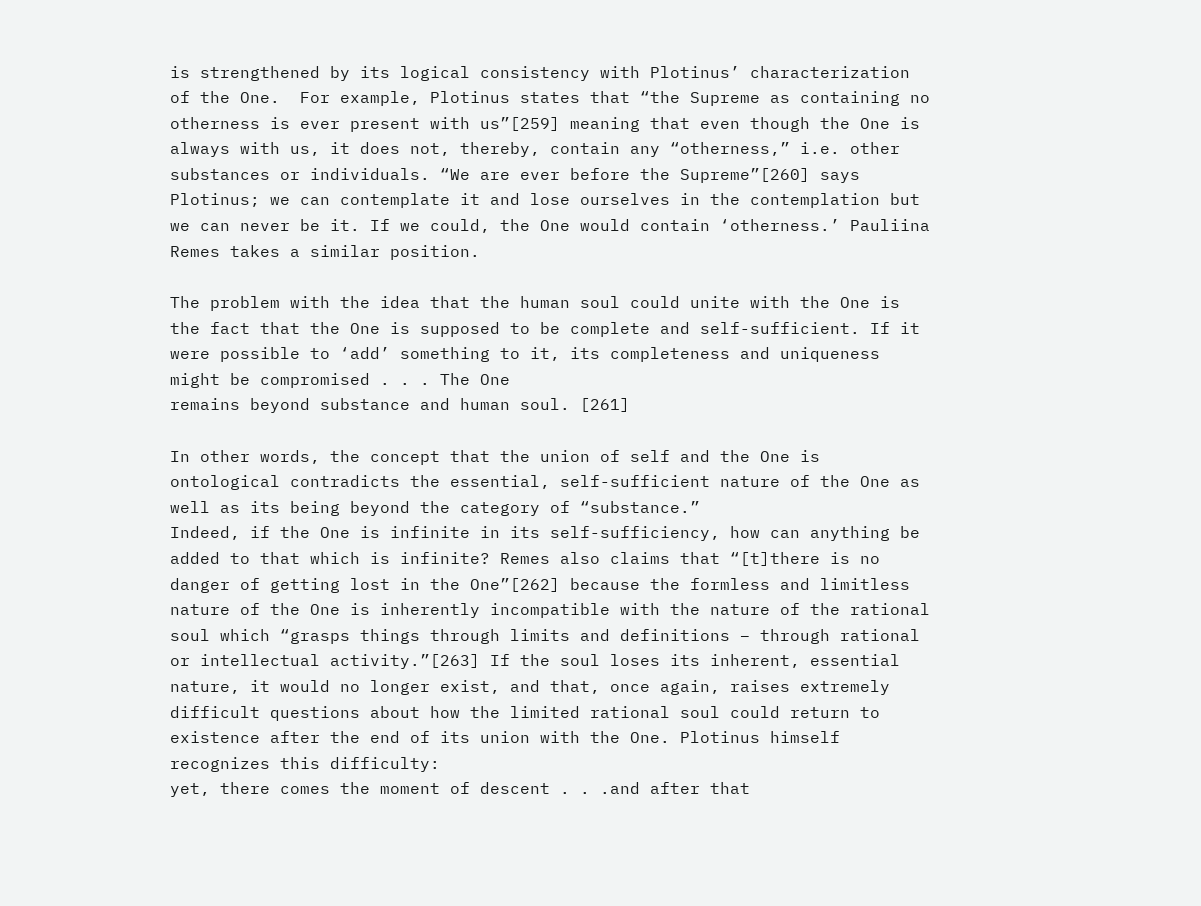is strengthened by its logical consistency with Plotinus’ characterization of the One.  For example, Plotinus states that “the Supreme as containing no otherness is ever present with us”[259] meaning that even though the One is always with us, it does not, thereby, contain any “otherness,” i.e. other substances or individuals. “We are ever before the Supreme”[260] says Plotinus; we can contemplate it and lose ourselves in the contemplation but we can never be it. If we could, the One would contain ‘otherness.’ Pauliina Remes takes a similar position.

The problem with the idea that the human soul could unite with the One is the fact that the One is supposed to be complete and self-sufficient. If it were possible to ‘add’ something to it, its completeness and uniqueness might be compromised . . . The One
remains beyond substance and human soul. [261]

In other words, the concept that the union of self and the One is ontological contradicts the essential, self-sufficient nature of the One as well as its being beyond the category of “substance.”
Indeed, if the One is infinite in its self-sufficiency, how can anything be added to that which is infinite? Remes also claims that “[t]there is no danger of getting lost in the One”[262] because the formless and limitless nature of the One is inherently incompatible with the nature of the rational soul which “grasps things through limits and definitions – through rational or intellectual activity.”[263] If the soul loses its inherent, essential nature, it would no longer exist, and that, once again, raises extremely difficult questions about how the limited rational soul could return to existence after the end of its union with the One. Plotinus himself recognizes this difficulty:
yet, there comes the moment of descent . . .and after that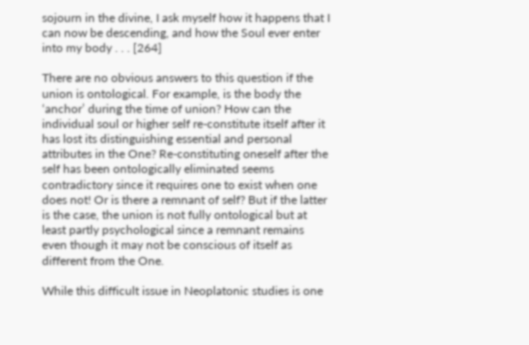sojourn in the divine, I ask myself how it happens that I can now be descending, and how the Soul ever enter into my body . . . [264]

There are no obvious answers to this question if the union is ontological. For example, is the body the ‘anchor’ during the time of union? How can the individual soul or higher self re-constitute itself after it has lost its distinguishing essential and personal attributes in the One? Re-constituting oneself after the self has been ontologically eliminated seems contradictory since it requires one to exist when one does not! Or is there a remnant of self? But if the latter is the case, the union is not fully ontological but at least partly psychological since a remnant remains even though it may not be conscious of itself as different from the One.

While this difficult issue in Neoplatonic studies is one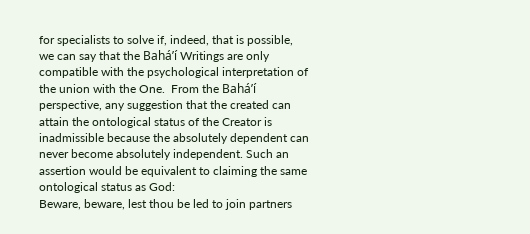for specialists to solve if, indeed, that is possible, we can say that the Bahá’í Writings are only compatible with the psychological interpretation of the union with the One.  From the Bahá’í perspective, any suggestion that the created can attain the ontological status of the Creator is inadmissible because the absolutely dependent can never become absolutely independent. Such an assertion would be equivalent to claiming the same ontological status as God:
Beware, beware, lest thou be led to join partners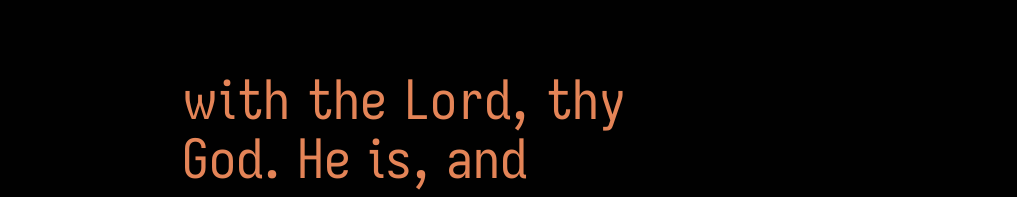with the Lord, thy God. He is, and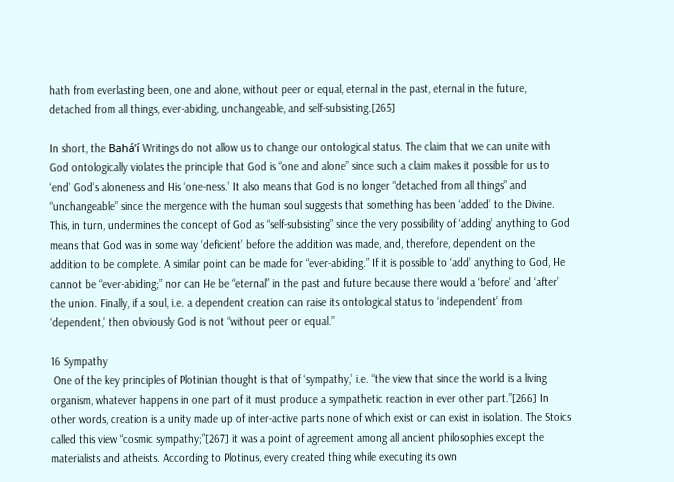hath from everlasting been, one and alone, without peer or equal, eternal in the past, eternal in the future, detached from all things, ever-abiding, unchangeable, and self-subsisting.[265]

In short, the Bahá’í Writings do not allow us to change our ontological status. The claim that we can unite with God ontologically violates the principle that God is “one and alone” since such a claim makes it possible for us to ‘end’ God’s aloneness and His ‘one-ness.’ It also means that God is no longer “detached from all things” and “unchangeable” since the mergence with the human soul suggests that something has been ‘added’ to the Divine. This, in turn, undermines the concept of God as “self-subsisting” since the very possibility of ‘adding’ anything to God means that God was in some way ‘deficient’ before the addition was made, and, therefore, dependent on the addition to be complete. A similar point can be made for “ever-abiding.” If it is possible to ‘add’ anything to God, He cannot be “ever-abiding;” nor can He be “eternal” in the past and future because there would a ‘before’ and ‘after’ the union. Finally, if a soul, i.e. a dependent creation can raise its ontological status to ‘independent’ from ‘dependent,’ then obviously God is not “without peer or equal.”

16 Sympathy
 One of the key principles of Plotinian thought is that of ‘sympathy,’ i.e. “the view that since the world is a living organism, whatever happens in one part of it must produce a sympathetic reaction in ever other part.”[266] In other words, creation is a unity made up of inter-active parts none of which exist or can exist in isolation. The Stoics called this view “cosmic sympathy;”[267] it was a point of agreement among all ancient philosophies except the materialists and atheists. According to Plotinus, every created thing while executing its own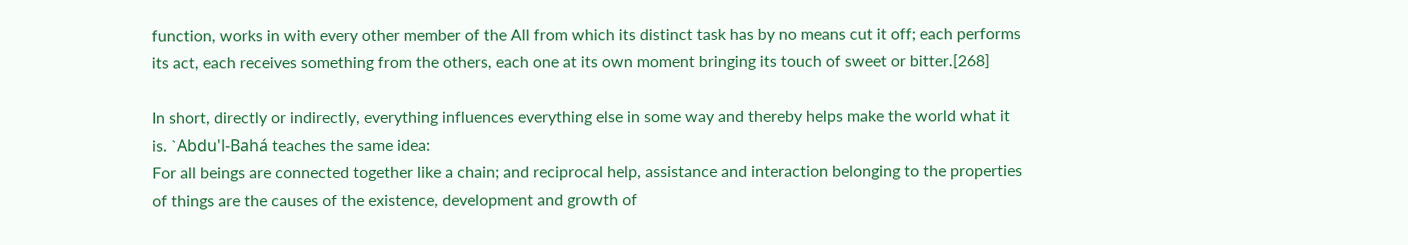function, works in with every other member of the All from which its distinct task has by no means cut it off; each performs its act, each receives something from the others, each one at its own moment bringing its touch of sweet or bitter.[268]

In short, directly or indirectly, everything influences everything else in some way and thereby helps make the world what it is. `Abdu'l-Bahá teaches the same idea:
For all beings are connected together like a chain; and reciprocal help, assistance and interaction belonging to the properties of things are the causes of the existence, development and growth of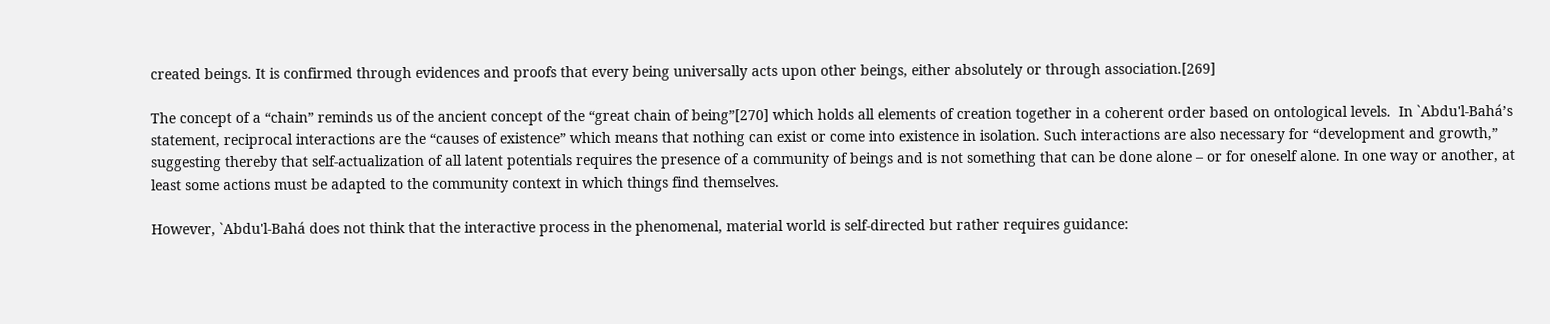created beings. It is confirmed through evidences and proofs that every being universally acts upon other beings, either absolutely or through association.[269]

The concept of a “chain” reminds us of the ancient concept of the “great chain of being”[270] which holds all elements of creation together in a coherent order based on ontological levels.  In `Abdu'l-Bahá’s statement, reciprocal interactions are the “causes of existence” which means that nothing can exist or come into existence in isolation. Such interactions are also necessary for “development and growth,” suggesting thereby that self-actualization of all latent potentials requires the presence of a community of beings and is not something that can be done alone – or for oneself alone. In one way or another, at least some actions must be adapted to the community context in which things find themselves.

However, `Abdu'l-Bahá does not think that the interactive process in the phenomenal, material world is self-directed but rather requires guidance: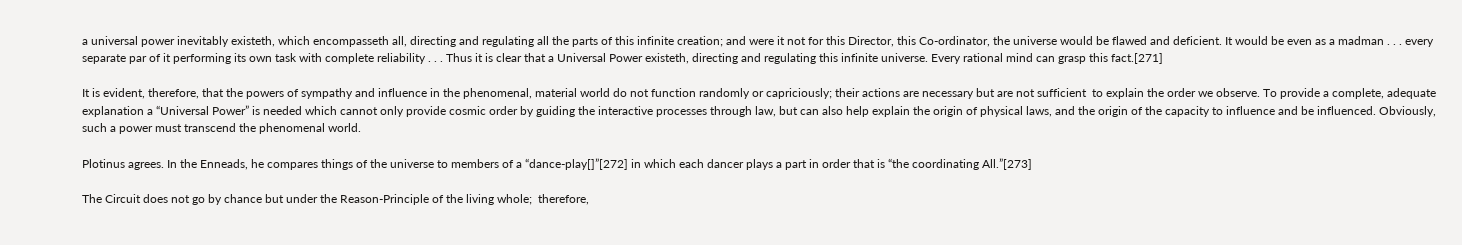a universal power inevitably existeth, which encompasseth all, directing and regulating all the parts of this infinite creation; and were it not for this Director, this Co-ordinator, the universe would be flawed and deficient. It would be even as a madman . . . every separate par of it performing its own task with complete reliability . . . Thus it is clear that a Universal Power existeth, directing and regulating this infinite universe. Every rational mind can grasp this fact.[271]

It is evident, therefore, that the powers of sympathy and influence in the phenomenal, material world do not function randomly or capriciously; their actions are necessary but are not sufficient  to explain the order we observe. To provide a complete, adequate explanation a “Universal Power” is needed which cannot only provide cosmic order by guiding the interactive processes through law, but can also help explain the origin of physical laws, and the origin of the capacity to influence and be influenced. Obviously, such a power must transcend the phenomenal world.

Plotinus agrees. In the Enneads, he compares things of the universe to members of a “dance-play[]”[272] in which each dancer plays a part in order that is “the coordinating All.”[273]

The Circuit does not go by chance but under the Reason-Principle of the living whole;  therefore,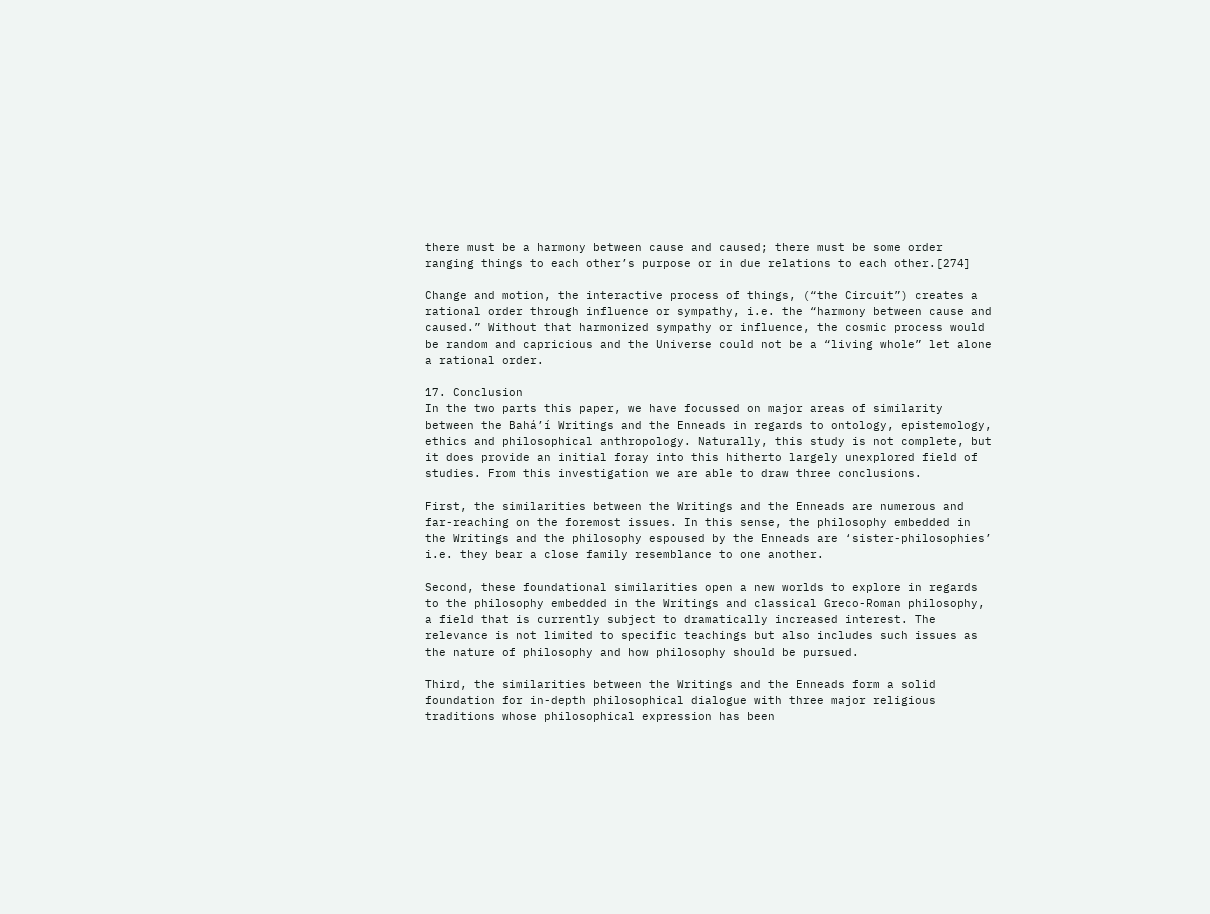there must be a harmony between cause and caused; there must be some order ranging things to each other’s purpose or in due relations to each other.[274]

Change and motion, the interactive process of things, (“the Circuit”) creates a rational order through influence or sympathy, i.e. the “harmony between cause and caused.” Without that harmonized sympathy or influence, the cosmic process would be random and capricious and the Universe could not be a “living whole” let alone a rational order.

17. Conclusion
In the two parts this paper, we have focussed on major areas of similarity between the Bahá’í Writings and the Enneads in regards to ontology, epistemology, ethics and philosophical anthropology. Naturally, this study is not complete, but it does provide an initial foray into this hitherto largely unexplored field of studies. From this investigation we are able to draw three conclusions.

First, the similarities between the Writings and the Enneads are numerous and far-reaching on the foremost issues. In this sense, the philosophy embedded in the Writings and the philosophy espoused by the Enneads are ‘sister-philosophies’ i.e. they bear a close family resemblance to one another.

Second, these foundational similarities open a new worlds to explore in regards to the philosophy embedded in the Writings and classical Greco-Roman philosophy, a field that is currently subject to dramatically increased interest. The relevance is not limited to specific teachings but also includes such issues as the nature of philosophy and how philosophy should be pursued.

Third, the similarities between the Writings and the Enneads form a solid foundation for in-depth philosophical dialogue with three major religious traditions whose philosophical expression has been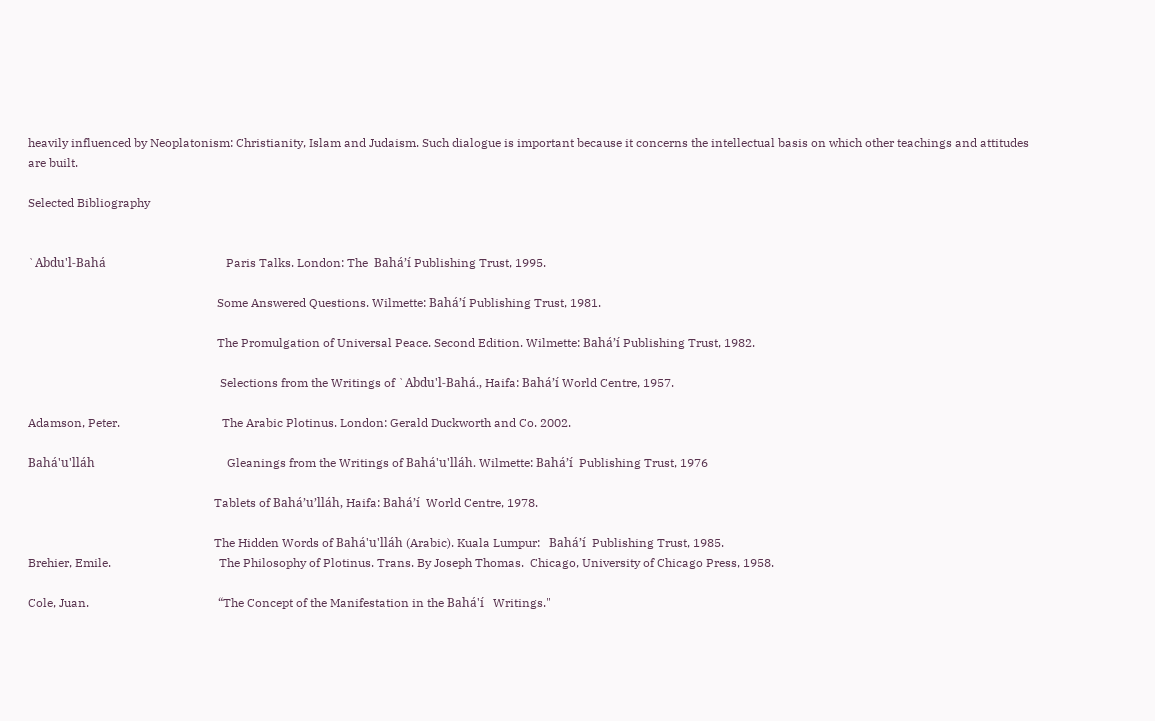heavily influenced by Neoplatonism: Christianity, Islam and Judaism. Such dialogue is important because it concerns the intellectual basis on which other teachings and attitudes are built.

Selected Bibliography


`Abdu'l-Bahá                                        Paris Talks. London: The  Bahá’í Publishing Trust, 1995.

                                                               Some Answered Questions. Wilmette: Bahá’í Publishing Trust, 1981.

                                                               The Promulgation of Universal Peace. Second Edition. Wilmette: Bahá’í Publishing Trust, 1982.

                                                                Selections from the Writings of `Abdu'l-Bahá., Haifa: Bahá’í World Centre, 1957.

Adamson, Peter.                                  The Arabic Plotinus. London: Gerald Duckworth and Co. 2002.

Bahá'u'lláh                                            Gleanings from the Writings of Bahá'u'lláh. Wilmette: Bahá’í  Publishing Trust, 1976

                                                              Tablets of Bahá’u’lláh, Haifa: Bahá’í  World Centre, 1978.

                                                              The Hidden Words of Bahá'u'lláh (Arabic). Kuala Lumpur:   Bahá’í  Publishing Trust, 1985.
Brehier, Emile.                                    The Philosophy of Plotinus. Trans. By Joseph Thomas.  Chicago, University of Chicago Press, 1958.

Cole, Juan.                                           “The Concept of the Manifestation in the Bahá'í   Writings."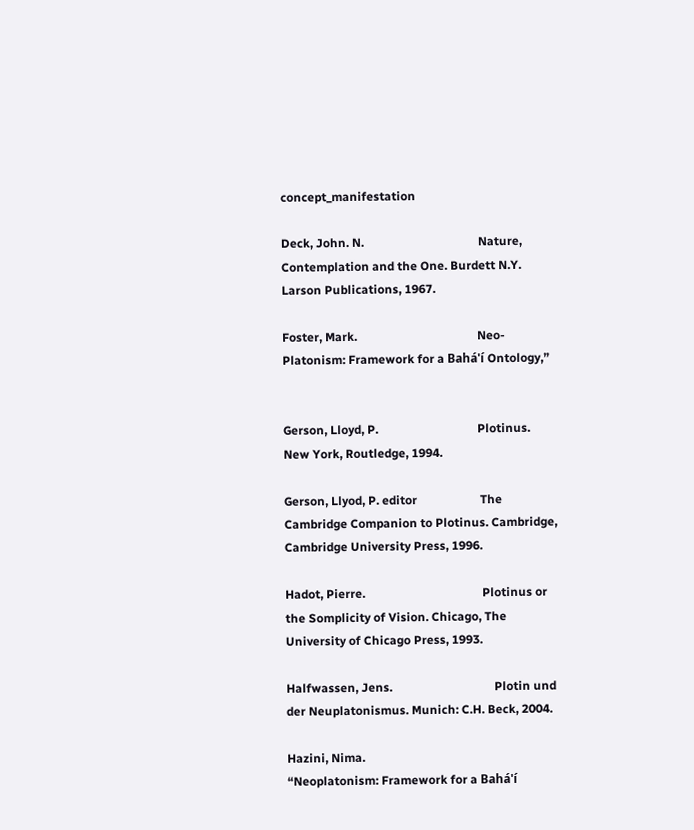concept_manifestation

Deck, John. N.                                      Nature, Contemplation and the One. Burdett N.Y. Larson Publications, 1967.

Foster, Mark.                                        Neo-Platonism: Framework for a Bahá'í Ontology,”


Gerson, Lloyd, P.                                 Plotinus. New York, Routledge, 1994.

Gerson, Llyod, P. editor                     The Cambridge Companion to Plotinus. Cambridge, Cambridge University Press, 1996.

Hadot, Pierre.                                       Plotinus or the Somplicity of Vision. Chicago, The University of Chicago Press, 1993.

Halfwassen, Jens.                                  Plotin und der Neuplatonismus. Munich: C.H. Beck, 2004.

Hazini, Nima.                                       “Neoplatonism: Framework for a Bahá'í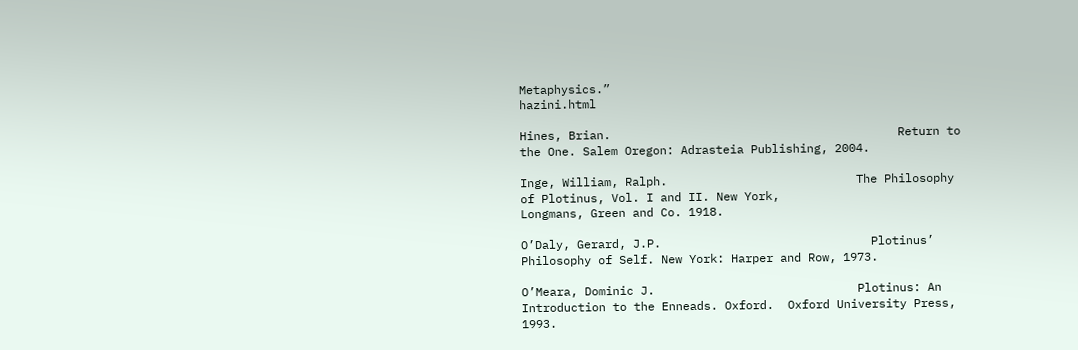Metaphysics.”                                                                                                                                                 hazini.html

Hines, Brian.                                         Return to the One. Salem Oregon: Adrasteia Publishing, 2004.

Inge, William, Ralph.                           The Philosophy of Plotinus, Vol. I and II. New York,                                                                                                                                                            Longmans, Green and Co. 1918.

O’Daly, Gerard, J.P.                              Plotinus’ Philosophy of Self. New York: Harper and Row, 1973.

O’Meara, Dominic J.                             Plotinus: An Introduction to the Enneads. Oxford.  Oxford University Press, 1993.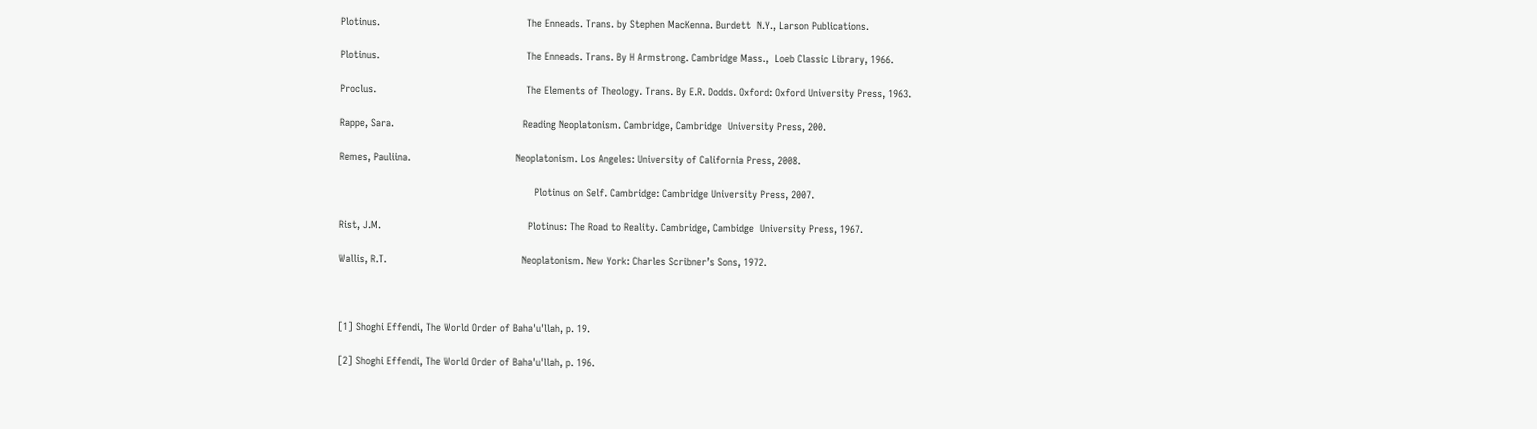Plotinus.                                                 The Enneads. Trans. by Stephen MacKenna. Burdett  N.Y., Larson Publications.

Plotinus.                                                 The Enneads. Trans. By H Armstrong. Cambridge Mass.,  Loeb Classic Library, 1966.

Proclus.                                                  The Elements of Theology. Trans. By E.R. Dodds. Oxford: Oxford University Press, 1963.

Rappe, Sara.                                           Reading Neoplatonism. Cambridge, Cambridge  University Press, 200.

Remes, Pauliina.                                   Neoplatonism. Los Angeles: University of California Press, 2008.

                                                                 Plotinus on Self. Cambridge: Cambridge University Press, 2007.

Rist, J.M.                                                 Plotinus: The Road to Reality. Cambridge, Cambidge  University Press, 1967.

Wallis, R.T.                                             Neoplatonism. New York: Charles Scribner’s Sons, 1972.



[1] Shoghi Effendi, The World Order of Baha'u'llah, p. 19.

[2] Shoghi Effendi, The World Order of Baha'u'llah, p. 196.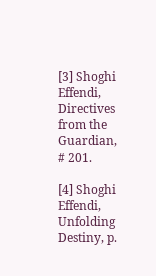[3] Shoghi Effendi, Directives from the Guardian, # 201.

[4] Shoghi Effendi, Unfolding Destiny, p.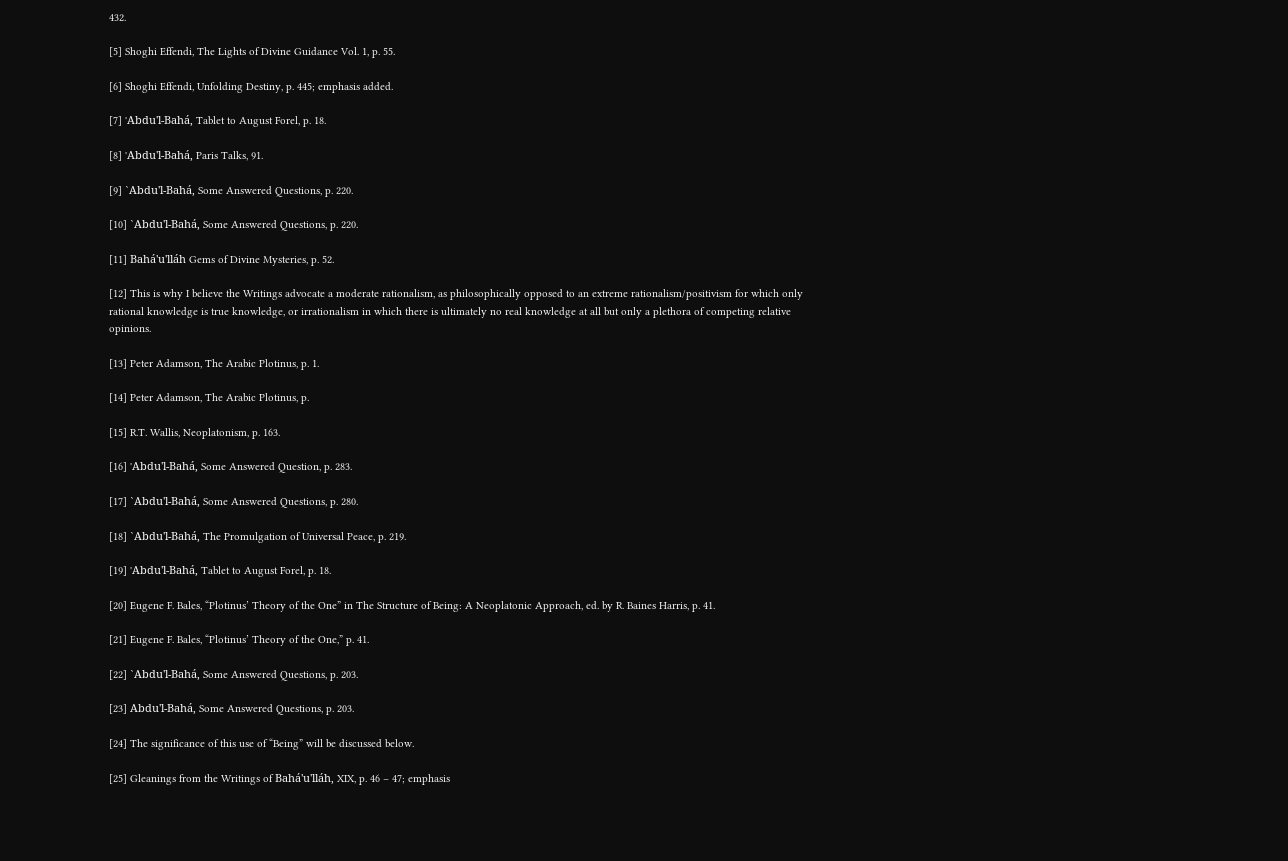432.

[5] Shoghi Effendi, The Lights of Divine Guidance Vol. 1, p. 55.

[6] Shoghi Effendi, Unfolding Destiny, p. 445; emphasis added.

[7] 'Abdu'l-Bahá, Tablet to August Forel, p. 18.

[8] 'Abdu'l-Bahá, Paris Talks, 91.

[9] `Abdu'l-Bahá, Some Answered Questions, p. 220.

[10] `Abdu'l-Bahá, Some Answered Questions, p. 220.

[11] Bahá'u'lláh Gems of Divine Mysteries, p. 52.

[12] This is why I believe the Writings advocate a moderate rationalism, as philosophically opposed to an extreme rationalism/positivism for which only rational knowledge is true knowledge, or irrationalism in which there is ultimately no real knowledge at all but only a plethora of competing relative opinions.

[13] Peter Adamson, The Arabic Plotinus, p. 1.

[14] Peter Adamson, The Arabic Plotinus, p.

[15] R.T. Wallis, Neoplatonism, p. 163.

[16] 'Abdu'l-Bahá, Some Answered Question, p. 283.

[17] `Abdu'l-Bahá, Some Answered Questions, p. 280.

[18] `Abdu'l-Bahá, The Promulgation of Universal Peace, p. 219.

[19] 'Abdu'l-Bahá, Tablet to August Forel, p. 18.

[20] Eugene F. Bales, “Plotinus’ Theory of the One” in The Structure of Being: A Neoplatonic Approach, ed. by R. Baines Harris, p. 41.

[21] Eugene F. Bales, “Plotinus’ Theory of the One,” p. 41.

[22] `Abdu'l-Bahá, Some Answered Questions, p. 203.

[23] Abdu'l-Bahá, Some Answered Questions, p. 203.

[24] The significance of this use of “Being” will be discussed below.

[25] Gleanings from the Writings of Bahá'u'lláh, XIX, p. 46 – 47; emphasis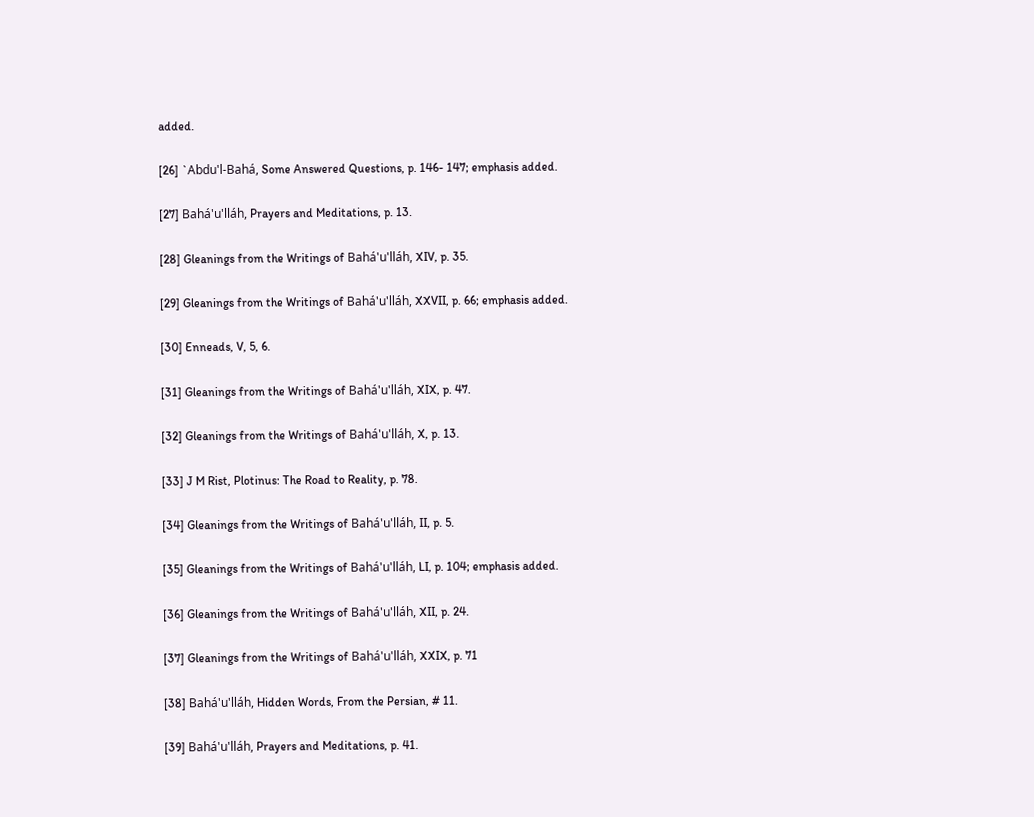added.

[26] `Abdu'l-Bahá, Some Answered Questions, p. 146- 147; emphasis added.

[27] Bahá'u'lláh, Prayers and Meditations, p. 13.

[28] Gleanings from the Writings of Bahá'u'lláh, XIV, p. 35.

[29] Gleanings from the Writings of Bahá'u'lláh, XXVII, p. 66; emphasis added.

[30] Enneads, V, 5, 6.

[31] Gleanings from the Writings of Bahá'u'lláh, XIX, p. 47.

[32] Gleanings from the Writings of Bahá'u'lláh, X, p. 13.

[33] J M Rist, Plotinus: The Road to Reality, p. 78.

[34] Gleanings from the Writings of Bahá'u'lláh, II, p. 5.

[35] Gleanings from the Writings of Bahá'u'lláh, LI, p. 104; emphasis added.

[36] Gleanings from the Writings of Bahá'u'lláh, XII, p. 24.

[37] Gleanings from the Writings of Bahá'u'lláh, XXIX, p. 71

[38] Bahá'u'lláh, Hidden Words, From the Persian, # 11.

[39] Bahá'u'lláh, Prayers and Meditations, p. 41.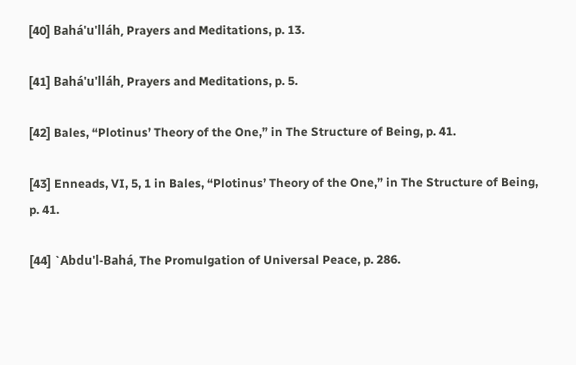[40] Bahá'u'lláh, Prayers and Meditations, p. 13.

[41] Bahá'u'lláh, Prayers and Meditations, p. 5.

[42] Bales, “Plotinus’ Theory of the One,” in The Structure of Being, p. 41.

[43] Enneads, VI, 5, 1 in Bales, “Plotinus’ Theory of the One,” in The Structure of Being, p. 41.

[44] `Abdu'l-Bahá, The Promulgation of Universal Peace, p. 286.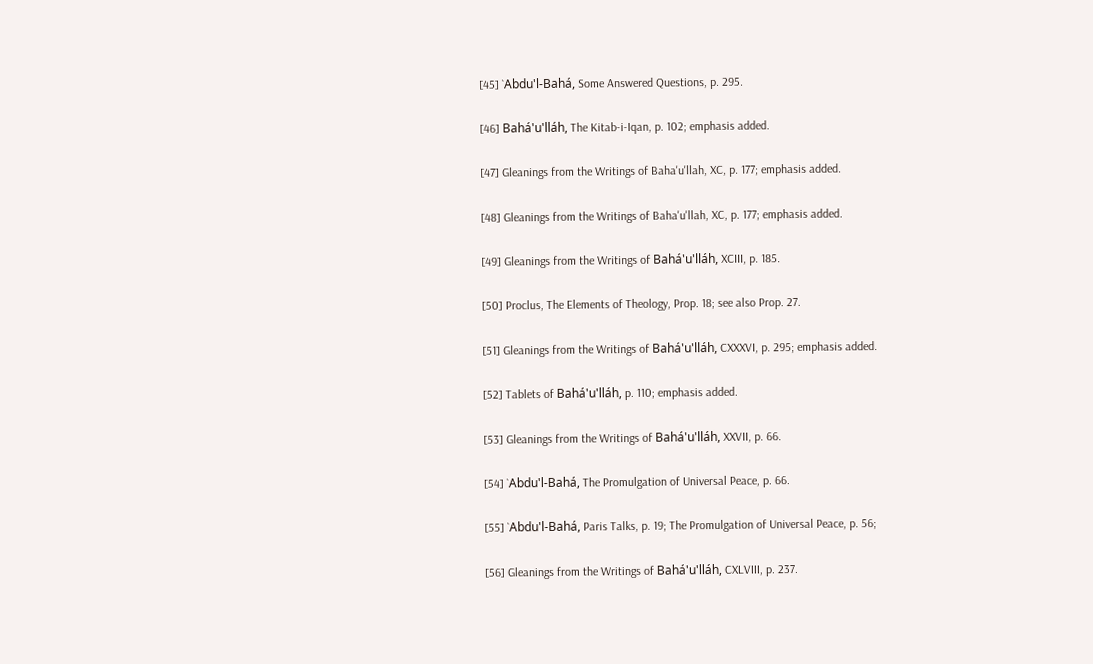[45] `Abdu'l-Bahá, Some Answered Questions, p. 295.

[46] Bahá'u'lláh, The Kitab-i-Iqan, p. 102; emphasis added.

[47] Gleanings from the Writings of Baha'u'llah, XC, p. 177; emphasis added.

[48] Gleanings from the Writings of Baha'u'llah, XC, p. 177; emphasis added.

[49] Gleanings from the Writings of Bahá'u'lláh, XCIII, p. 185.

[50] Proclus, The Elements of Theology, Prop. 18; see also Prop. 27.

[51] Gleanings from the Writings of Bahá'u'lláh, CXXXVI, p. 295; emphasis added.

[52] Tablets of Bahá'u'lláh, p. 110; emphasis added.

[53] Gleanings from the Writings of Bahá'u'lláh, XXVII, p. 66.

[54] `Abdu'l-Bahá, The Promulgation of Universal Peace, p. 66.

[55] `Abdu'l-Bahá, Paris Talks, p. 19; The Promulgation of Universal Peace, p. 56;

[56] Gleanings from the Writings of Bahá'u'lláh, CXLVIII, p. 237.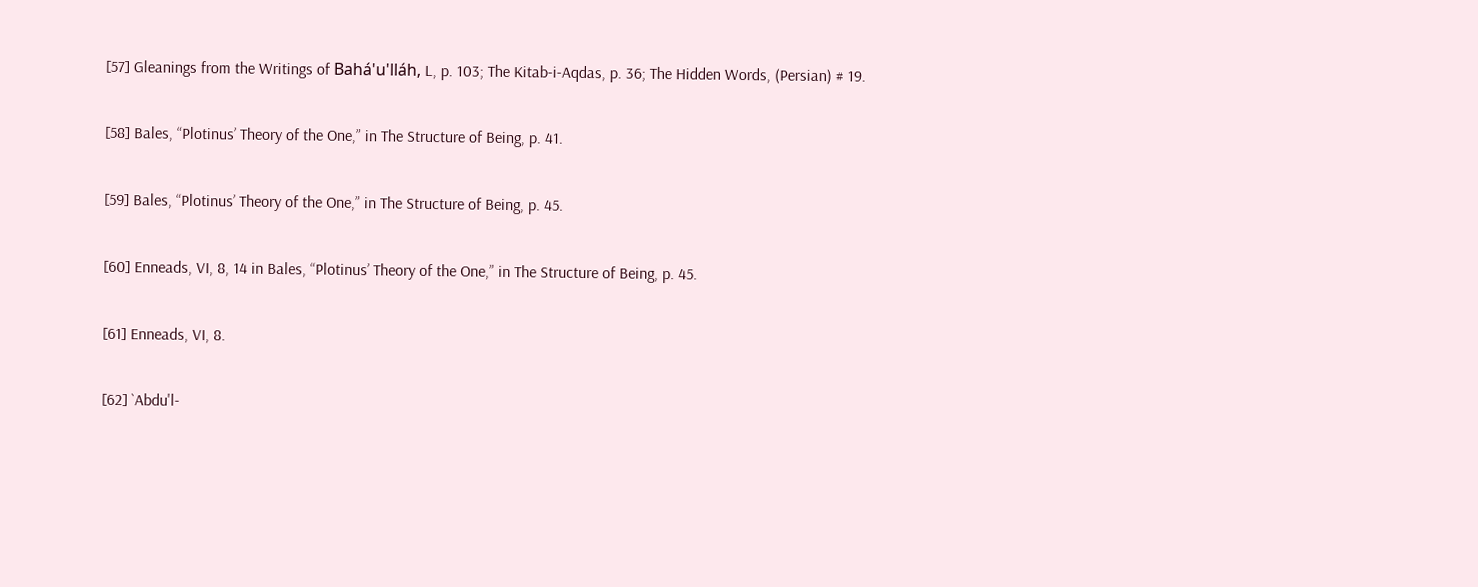[57] Gleanings from the Writings of Bahá'u'lláh, L, p. 103; The Kitab-i-Aqdas, p. 36; The Hidden Words, (Persian) # 19.

[58] Bales, “Plotinus’ Theory of the One,” in The Structure of Being, p. 41.

[59] Bales, “Plotinus’ Theory of the One,” in The Structure of Being, p. 45.

[60] Enneads, VI, 8, 14 in Bales, “Plotinus’ Theory of the One,” in The Structure of Being, p. 45.

[61] Enneads, VI, 8.

[62] `Abdu'l-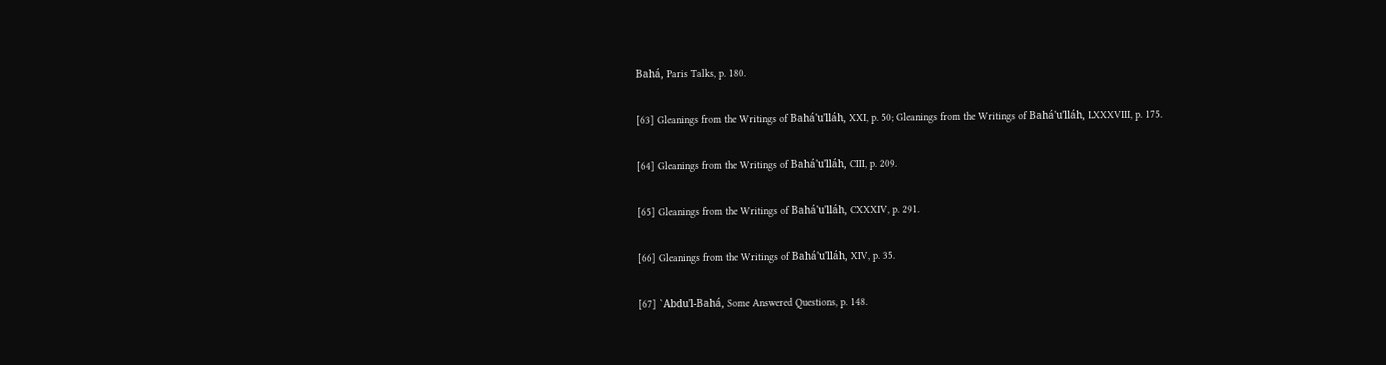Bahá, Paris Talks, p. 180.

[63] Gleanings from the Writings of Bahá'u'lláh, XXI, p. 50; Gleanings from the Writings of Bahá'u'lláh, LXXXVIII, p. 175.

[64] Gleanings from the Writings of Bahá'u'lláh, CIII, p. 209.

[65] Gleanings from the Writings of Bahá'u'lláh, CXXXIV, p. 291.

[66] Gleanings from the Writings of Bahá'u'lláh, XIV, p. 35.

[67] `Abdu'l-Bahá, Some Answered Questions, p. 148.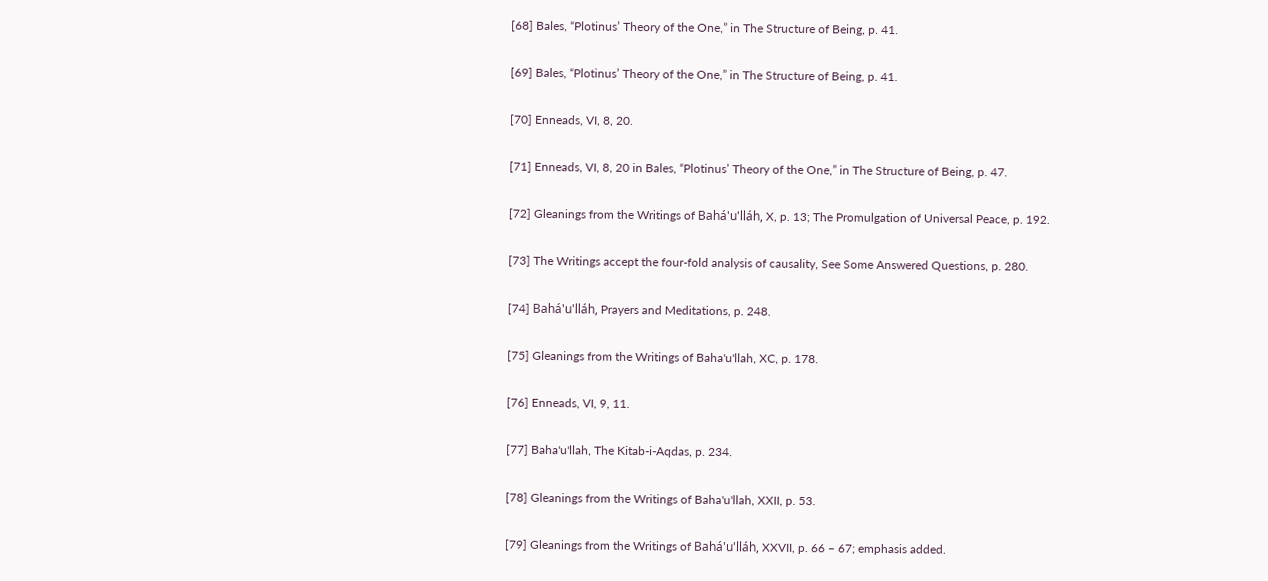[68] Bales, “Plotinus’ Theory of the One,” in The Structure of Being, p. 41.

[69] Bales, “Plotinus’ Theory of the One,” in The Structure of Being, p. 41.

[70] Enneads, VI, 8, 20.

[71] Enneads, VI, 8, 20 in Bales, “Plotinus’ Theory of the One,” in The Structure of Being, p. 47.

[72] Gleanings from the Writings of Bahá'u'lláh, X, p. 13; The Promulgation of Universal Peace, p. 192.

[73] The Writings accept the four-fold analysis of causality, See Some Answered Questions, p. 280.

[74] Bahá'u'lláh, Prayers and Meditations, p. 248.

[75] Gleanings from the Writings of Baha'u'llah, XC, p. 178.

[76] Enneads, VI, 9, 11.

[77] Baha'u'llah, The Kitab-i-Aqdas, p. 234.

[78] Gleanings from the Writings of Baha'u'llah, XXII, p. 53.

[79] Gleanings from the Writings of Bahá'u'lláh, XXVII, p. 66 – 67; emphasis added.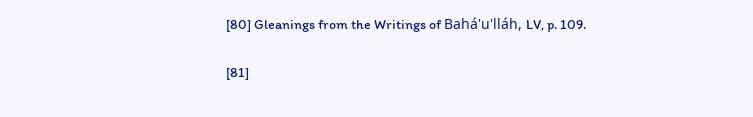[80] Gleanings from the Writings of Bahá'u'lláh, LV, p. 109.

[81]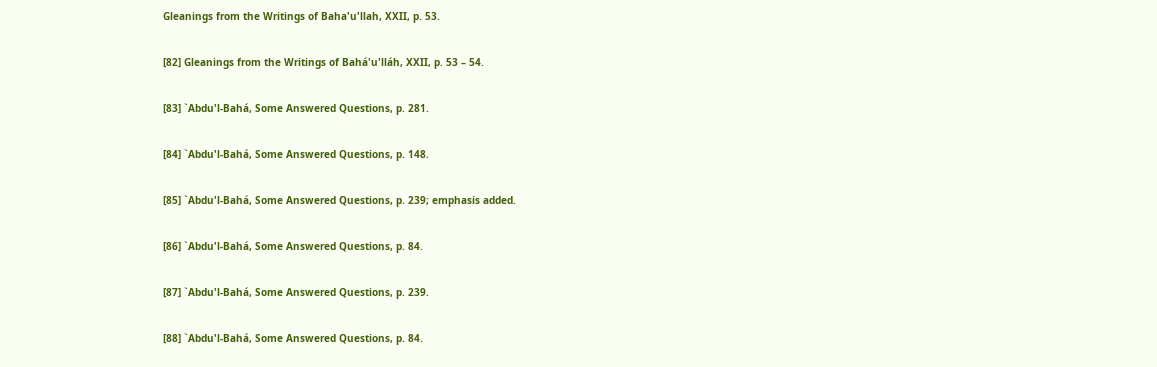Gleanings from the Writings of Baha'u'llah, XXII, p. 53.

[82] Gleanings from the Writings of Bahá'u'lláh, XXII, p. 53 – 54.

[83] `Abdu'l-Bahá, Some Answered Questions, p. 281.

[84] `Abdu'l-Bahá, Some Answered Questions, p. 148.

[85] `Abdu'l-Bahá, Some Answered Questions, p. 239; emphasis added.

[86] `Abdu'l-Bahá, Some Answered Questions, p. 84.

[87] `Abdu'l-Bahá, Some Answered Questions, p. 239.

[88] `Abdu'l-Bahá, Some Answered Questions, p. 84.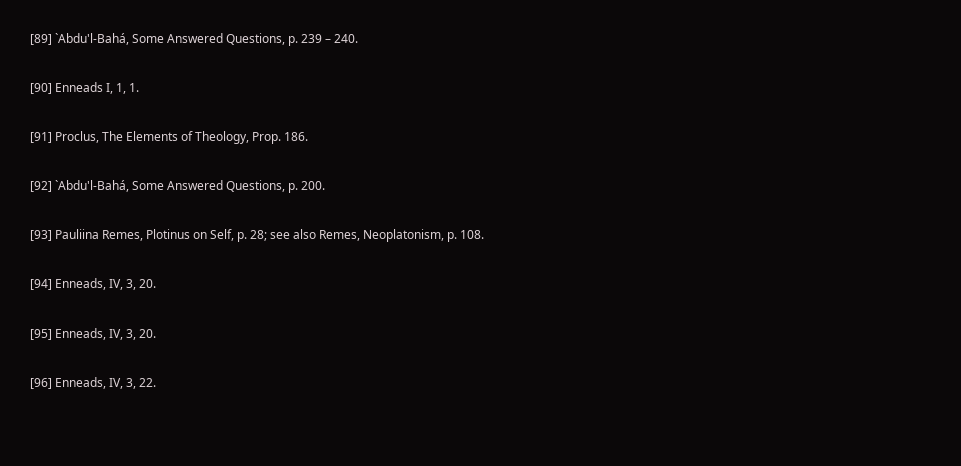[89] `Abdu'l-Bahá, Some Answered Questions, p. 239 – 240.

[90] Enneads I, 1, 1.

[91] Proclus, The Elements of Theology, Prop. 186.

[92] `Abdu'l-Bahá, Some Answered Questions, p. 200.

[93] Pauliina Remes, Plotinus on Self, p. 28; see also Remes, Neoplatonism, p. 108.

[94] Enneads, IV, 3, 20.

[95] Enneads, IV, 3, 20.

[96] Enneads, IV, 3, 22.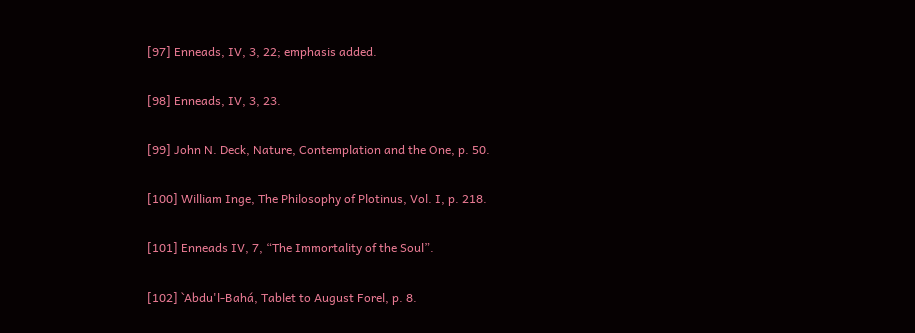[97] Enneads, IV, 3, 22; emphasis added.

[98] Enneads, IV, 3, 23.

[99] John N. Deck, Nature, Contemplation and the One, p. 50.

[100] William Inge, The Philosophy of Plotinus, Vol. I, p. 218.

[101] Enneads IV, 7, “The Immortality of the Soul”.

[102] `Abdu'l-Bahá, Tablet to August Forel, p. 8.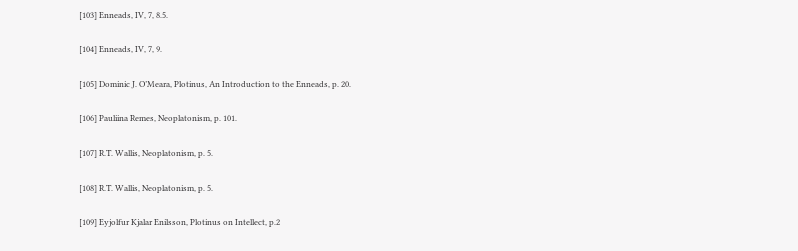[103] Enneads, IV, 7, 8.5.

[104] Enneads, IV, 7, 9.

[105] Dominic J. O’Meara, Plotinus, An Introduction to the Enneads, p. 20.

[106] Pauliina Remes, Neoplatonism, p. 101.

[107] R.T. Wallis, Neoplatonism, p. 5.

[108] R.T. Wallis, Neoplatonism, p. 5.

[109] Eyjolfur Kjalar Enilsson, Plotinus on Intellect, p.2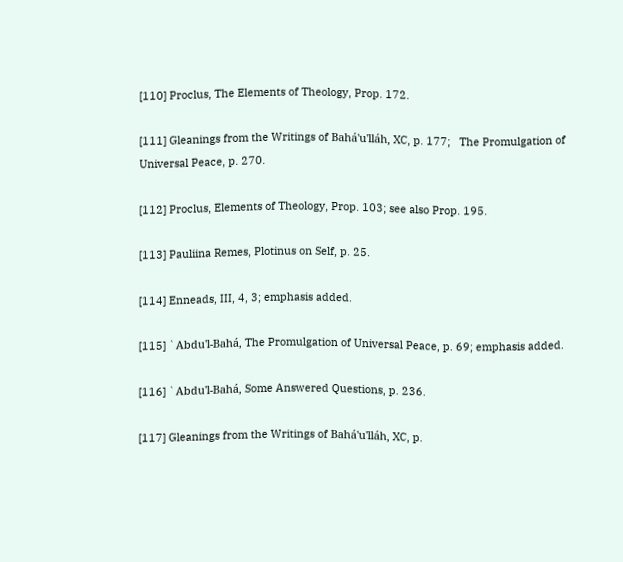[110] Proclus, The Elements of Theology, Prop. 172.

[111] Gleanings from the Writings of Bahá'u'lláh, XC, p. 177;   The Promulgation of Universal Peace, p. 270.

[112] Proclus, Elements of Theology, Prop. 103; see also Prop. 195.

[113] Pauliina Remes, Plotinus on Self, p. 25.

[114] Enneads, III, 4, 3; emphasis added.

[115] `Abdu'l-Bahá, The Promulgation of Universal Peace, p. 69; emphasis added.

[116] `Abdu'l-Bahá, Some Answered Questions, p. 236.

[117] Gleanings from the Writings of Bahá'u'lláh, XC, p.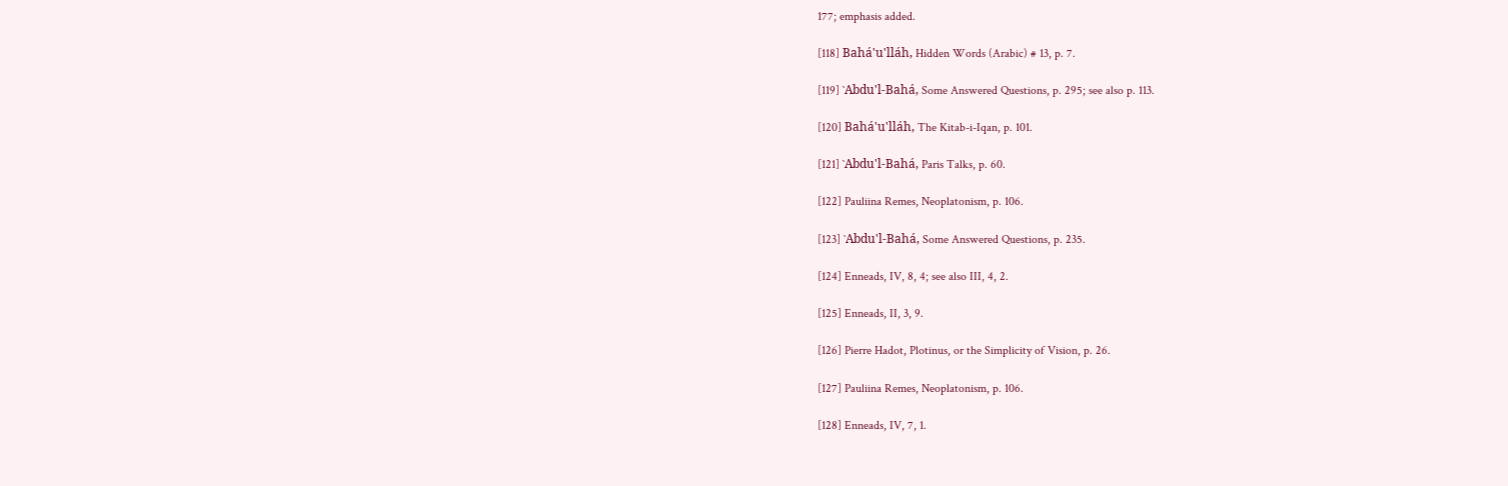177; emphasis added.

[118] Bahá'u'lláh, Hidden Words (Arabic) # 13, p. 7.

[119] `Abdu'l-Bahá, Some Answered Questions, p. 295; see also p. 113.

[120] Bahá'u'lláh, The Kitab-i-Iqan, p. 101.

[121] `Abdu'l-Bahá, Paris Talks, p. 60.

[122] Pauliina Remes, Neoplatonism, p. 106.

[123] `Abdu'l-Bahá, Some Answered Questions, p. 235.

[124] Enneads, IV, 8, 4; see also III, 4, 2.

[125] Enneads, II, 3, 9.

[126] Pierre Hadot, Plotinus, or the Simplicity of Vision, p. 26.

[127] Pauliina Remes, Neoplatonism, p. 106.

[128] Enneads, IV, 7, 1.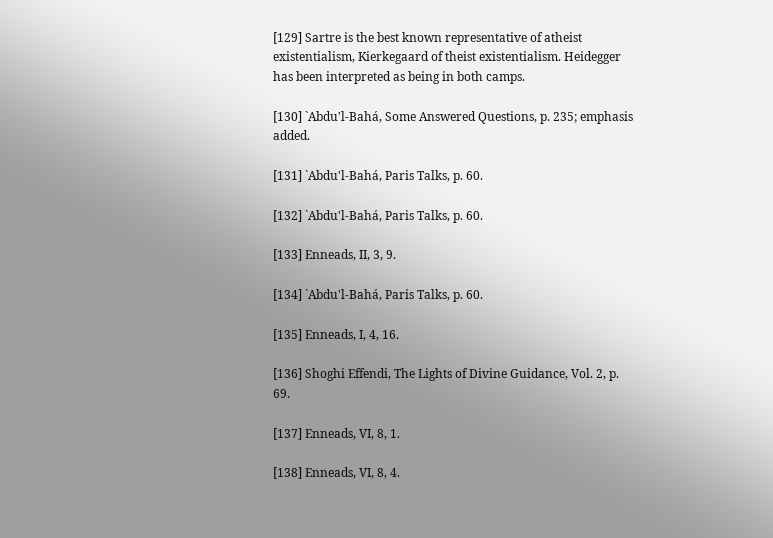[129] Sartre is the best known representative of atheist existentialism, Kierkegaard of theist existentialism. Heidegger has been interpreted as being in both camps.

[130] `Abdu'l-Bahá, Some Answered Questions, p. 235; emphasis added.

[131] `Abdu'l-Bahá, Paris Talks, p. 60.

[132] `Abdu'l-Bahá, Paris Talks, p. 60.

[133] Enneads, II, 3, 9.

[134] `Abdu'l-Bahá, Paris Talks, p. 60.

[135] Enneads, I, 4, 16.

[136] Shoghi Effendi, The Lights of Divine Guidance, Vol. 2, p. 69.

[137] Enneads, VI, 8, 1.

[138] Enneads, VI, 8, 4.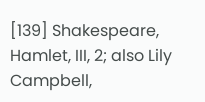[139] Shakespeare, Hamlet, III, 2; also Lily Campbell,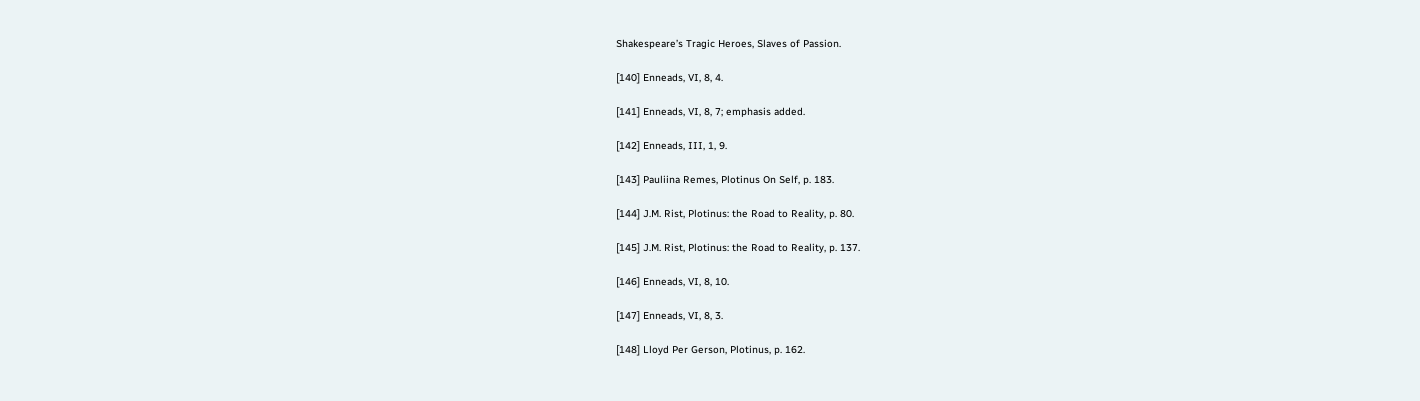Shakespeare’s Tragic Heroes, Slaves of Passion.

[140] Enneads, VI, 8, 4.

[141] Enneads, VI, 8, 7; emphasis added.

[142] Enneads, III, 1, 9.

[143] Pauliina Remes, Plotinus On Self, p. 183.

[144] J.M. Rist, Plotinus: the Road to Reality, p. 80.

[145] J.M. Rist, Plotinus: the Road to Reality, p. 137.

[146] Enneads, VI, 8, 10.

[147] Enneads, VI, 8, 3.

[148] Lloyd Per Gerson, Plotinus, p. 162.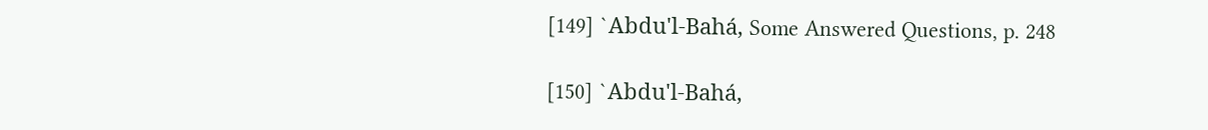[149] `Abdu'l-Bahá, Some Answered Questions, p. 248

[150] `Abdu'l-Bahá,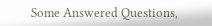Some Answered Questions,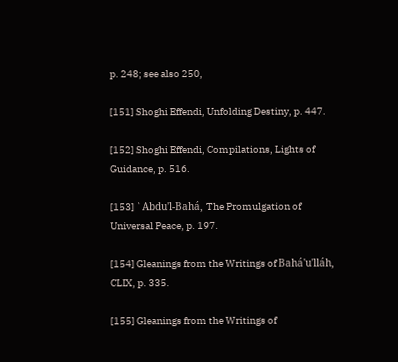p. 248; see also 250,

[151] Shoghi Effendi, Unfolding Destiny, p. 447.

[152] Shoghi Effendi, Compilations, Lights of Guidance, p. 516.

[153] `Abdu'l-Bahá, The Promulgation of Universal Peace, p. 197.

[154] Gleanings from the Writings of Bahá'u'lláh, CLIX, p. 335.

[155] Gleanings from the Writings of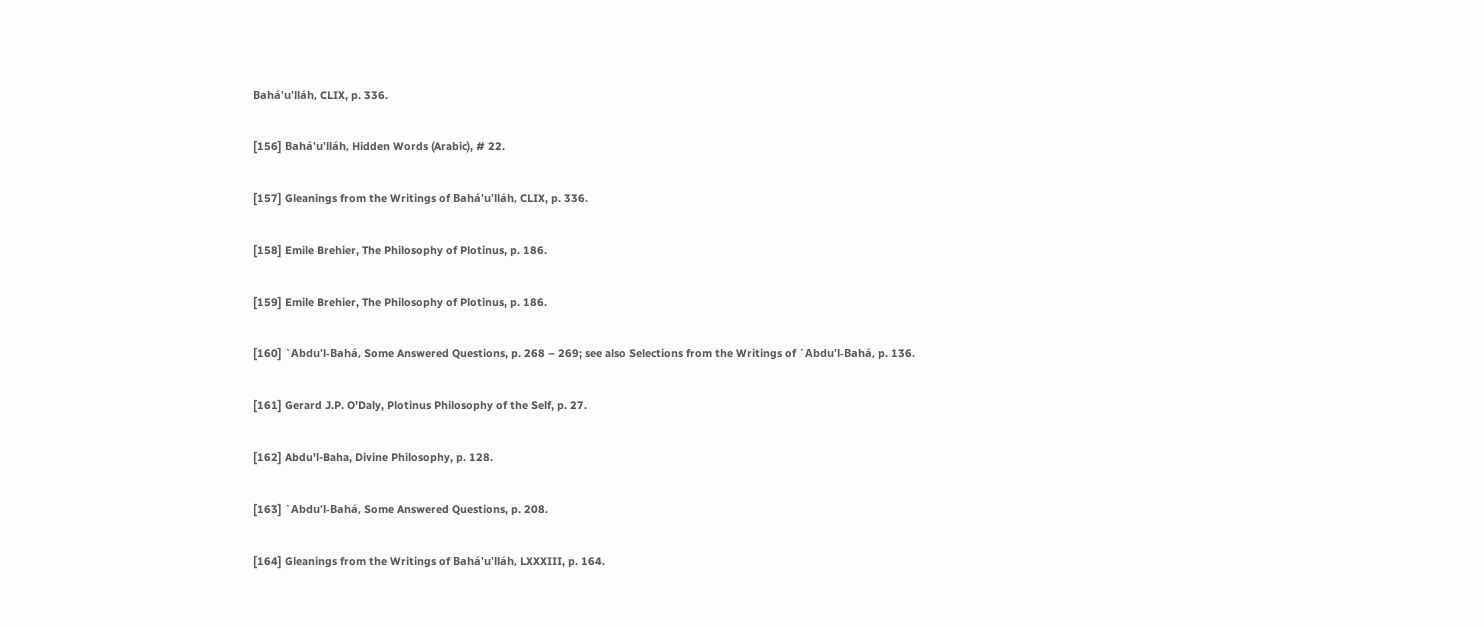Bahá'u'lláh, CLIX, p. 336.

[156] Bahá'u'lláh, Hidden Words (Arabic), # 22.

[157] Gleanings from the Writings of Bahá'u'lláh, CLIX, p. 336.

[158] Emile Brehier, The Philosophy of Plotinus, p. 186.

[159] Emile Brehier, The Philosophy of Plotinus, p. 186.

[160] `Abdu'l-Bahá, Some Answered Questions, p. 268 – 269; see also Selections from the Writings of `Abdu'l-Bahá, p. 136.

[161] Gerard J.P. O’Daly, Plotinus Philosophy of the Self, p. 27.

[162] Abdu'l-Baha, Divine Philosophy, p. 128.

[163] `Abdu'l-Bahá, Some Answered Questions, p. 208.

[164] Gleanings from the Writings of Bahá'u'lláh, LXXXIII, p. 164.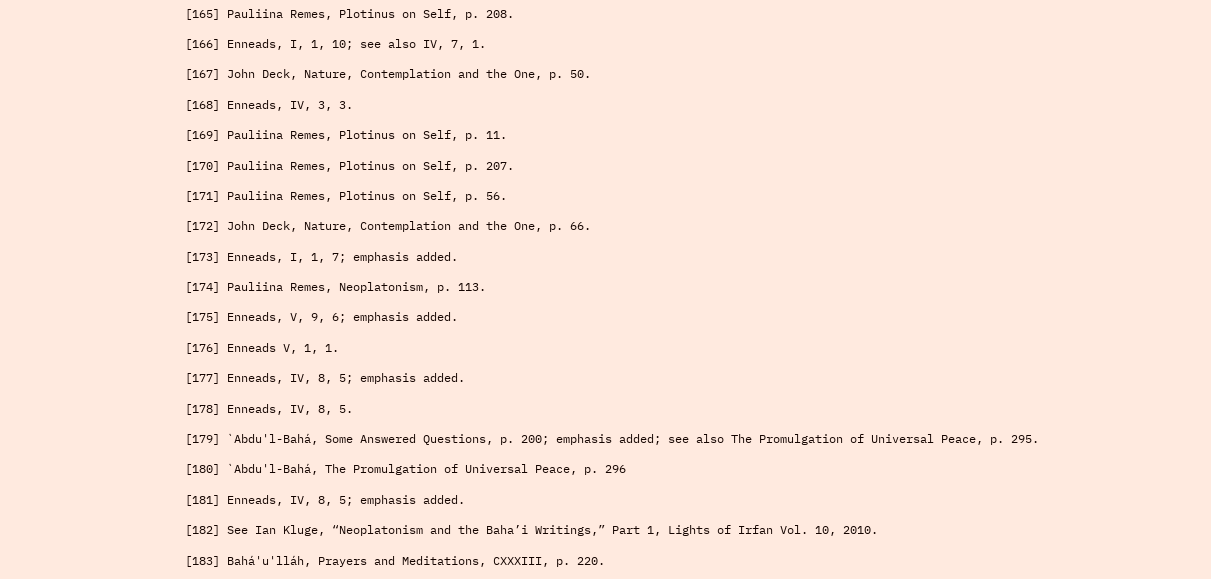[165] Pauliina Remes, Plotinus on Self, p. 208.

[166] Enneads, I, 1, 10; see also IV, 7, 1.

[167] John Deck, Nature, Contemplation and the One, p. 50.

[168] Enneads, IV, 3, 3.

[169] Pauliina Remes, Plotinus on Self, p. 11.

[170] Pauliina Remes, Plotinus on Self, p. 207.

[171] Pauliina Remes, Plotinus on Self, p. 56.

[172] John Deck, Nature, Contemplation and the One, p. 66.

[173] Enneads, I, 1, 7; emphasis added.

[174] Pauliina Remes, Neoplatonism, p. 113.

[175] Enneads, V, 9, 6; emphasis added.

[176] Enneads V, 1, 1.

[177] Enneads, IV, 8, 5; emphasis added.

[178] Enneads, IV, 8, 5.

[179] `Abdu'l-Bahá, Some Answered Questions, p. 200; emphasis added; see also The Promulgation of Universal Peace, p. 295.

[180] `Abdu'l-Bahá, The Promulgation of Universal Peace, p. 296

[181] Enneads, IV, 8, 5; emphasis added.

[182] See Ian Kluge, “Neoplatonism and the Baha’i Writings,” Part 1, Lights of Irfan Vol. 10, 2010.

[183] Bahá'u'lláh, Prayers and Meditations, CXXXIII, p. 220.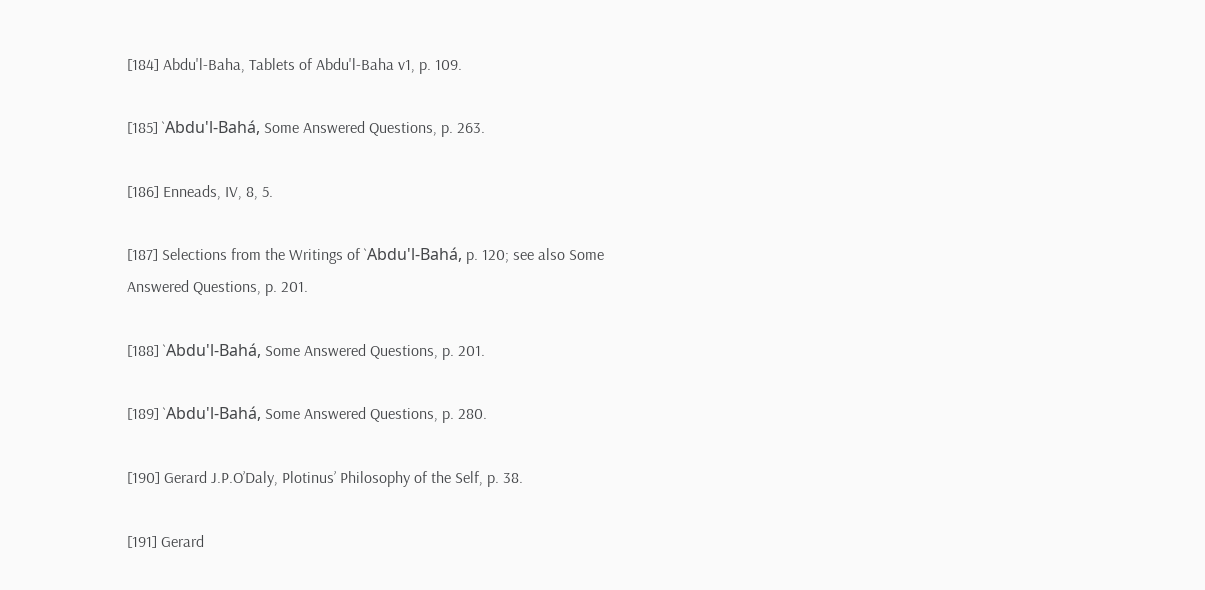[184] Abdu'l-Baha, Tablets of Abdu'l-Baha v1, p. 109.

[185] `Abdu'l-Bahá, Some Answered Questions, p. 263.

[186] Enneads, IV, 8, 5.

[187] Selections from the Writings of `Abdu'l-Bahá, p. 120; see also Some Answered Questions, p. 201.

[188] `Abdu'l-Bahá, Some Answered Questions, p. 201.

[189] `Abdu'l-Bahá, Some Answered Questions, p. 280.

[190] Gerard J.P.O’Daly, Plotinus’ Philosophy of the Self, p. 38.

[191] Gerard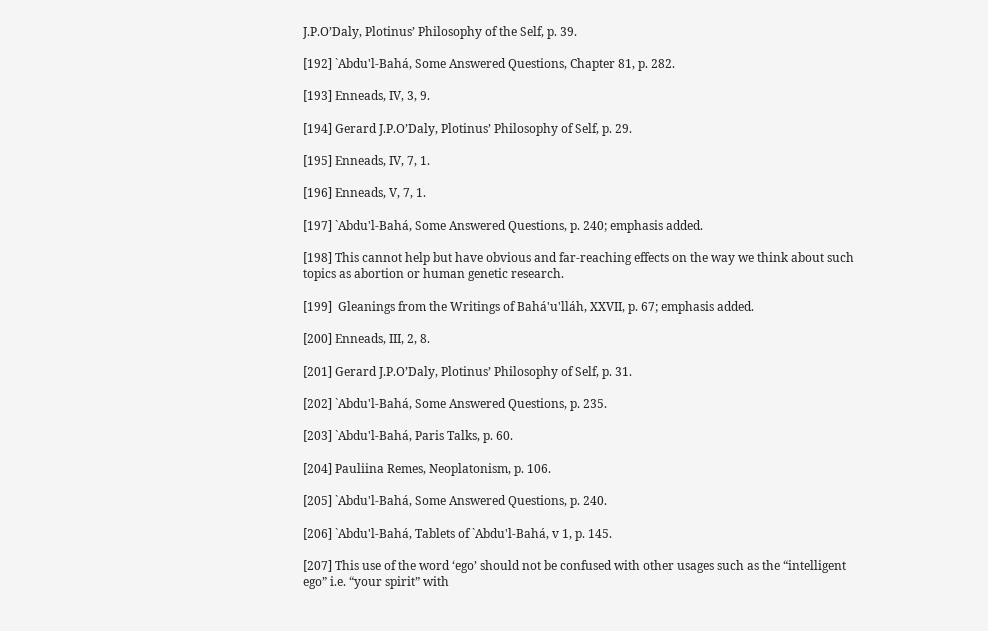J.P.O’Daly, Plotinus’ Philosophy of the Self, p. 39.

[192] `Abdu'l-Bahá, Some Answered Questions, Chapter 81, p. 282.

[193] Enneads, IV, 3, 9.

[194] Gerard J.P.O’Daly, Plotinus’ Philosophy of Self, p. 29.

[195] Enneads, IV, 7, 1.

[196] Enneads, V, 7, 1.

[197] `Abdu'l-Bahá, Some Answered Questions, p. 240; emphasis added.

[198] This cannot help but have obvious and far-reaching effects on the way we think about such topics as abortion or human genetic research.

[199]  Gleanings from the Writings of Bahá'u'lláh, XXVII, p. 67; emphasis added.

[200] Enneads, III, 2, 8.

[201] Gerard J.P.O’Daly, Plotinus’ Philosophy of Self, p. 31.

[202] `Abdu'l-Bahá, Some Answered Questions, p. 235.

[203] `Abdu'l-Bahá, Paris Talks, p. 60.

[204] Pauliina Remes, Neoplatonism, p. 106.

[205] `Abdu'l-Bahá, Some Answered Questions, p. 240.

[206] `Abdu'l-Bahá, Tablets of `Abdu'l-Bahá, v 1, p. 145.

[207] This use of the word ‘ego’ should not be confused with other usages such as the “intelligent ego” i.e. “your spirit” with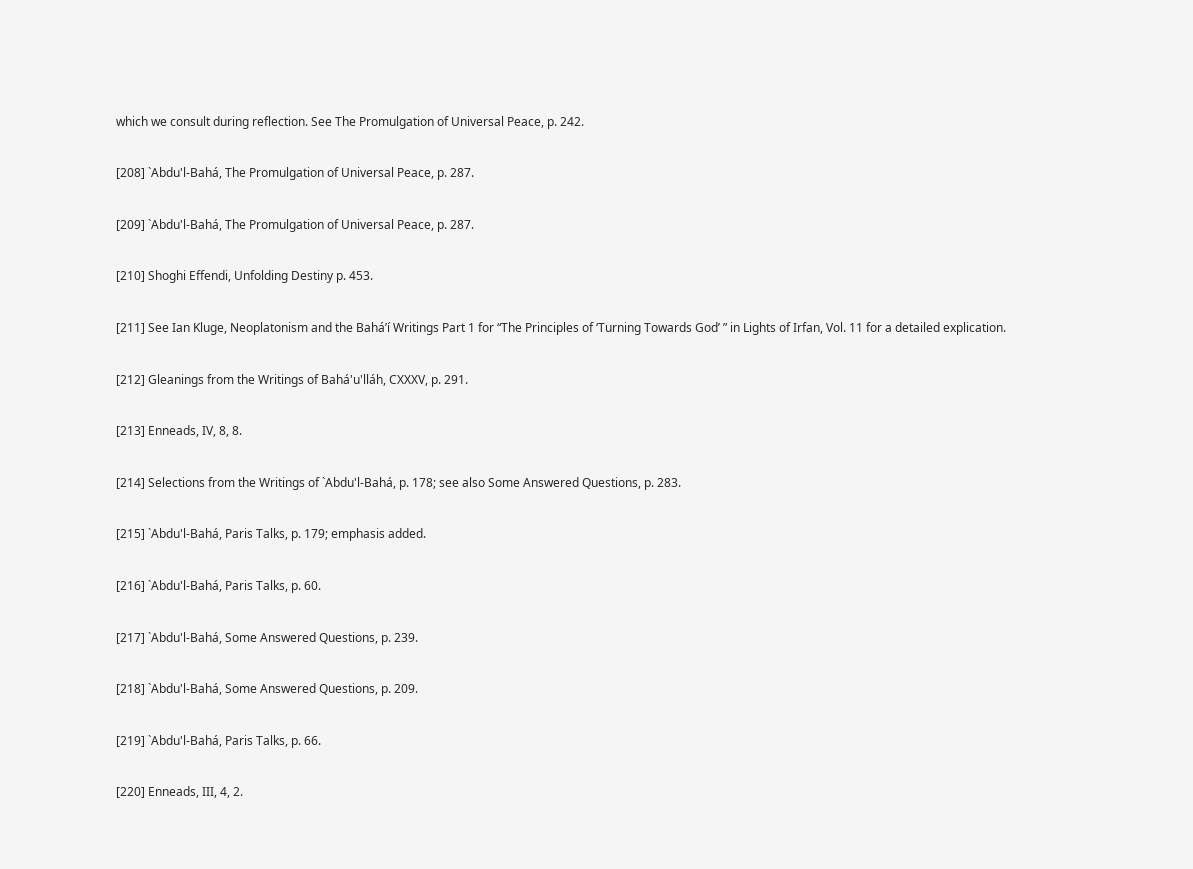which we consult during reflection. See The Promulgation of Universal Peace, p. 242.

[208] `Abdu'l-Bahá, The Promulgation of Universal Peace, p. 287.

[209] `Abdu'l-Bahá, The Promulgation of Universal Peace, p. 287.

[210] Shoghi Effendi, Unfolding Destiny p. 453.

[211] See Ian Kluge, Neoplatonism and the Bahá’í Writings Part 1 for “The Principles of ‘Turning Towards God’ ” in Lights of Irfan, Vol. 11 for a detailed explication.

[212] Gleanings from the Writings of Bahá'u'lláh, CXXXV, p. 291.

[213] Enneads, IV, 8, 8.

[214] Selections from the Writings of `Abdu'l-Bahá, p. 178; see also Some Answered Questions, p. 283.

[215] `Abdu'l-Bahá, Paris Talks, p. 179; emphasis added.

[216] `Abdu'l-Bahá, Paris Talks, p. 60.

[217] `Abdu'l-Bahá, Some Answered Questions, p. 239.

[218] `Abdu'l-Bahá, Some Answered Questions, p. 209.

[219] `Abdu'l-Bahá, Paris Talks, p. 66.

[220] Enneads, III, 4, 2.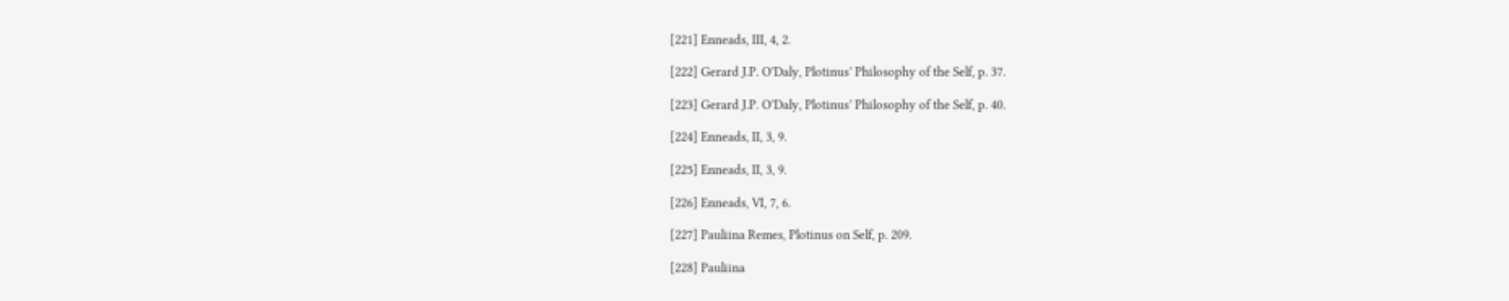[221] Enneads, III, 4, 2.

[222] Gerard J.P. O’Daly, Plotinus’ Philosophy of the Self, p. 37.

[223] Gerard J.P. O’Daly, Plotinus’ Philosophy of the Self, p. 40.

[224] Enneads, II, 3, 9.

[225] Enneads, II, 3, 9.

[226] Enneads, VI, 7, 6.

[227] Pauliina Remes, Plotinus on Self, p. 209.

[228] Pauliina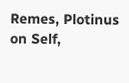Remes, Plotinus on Self,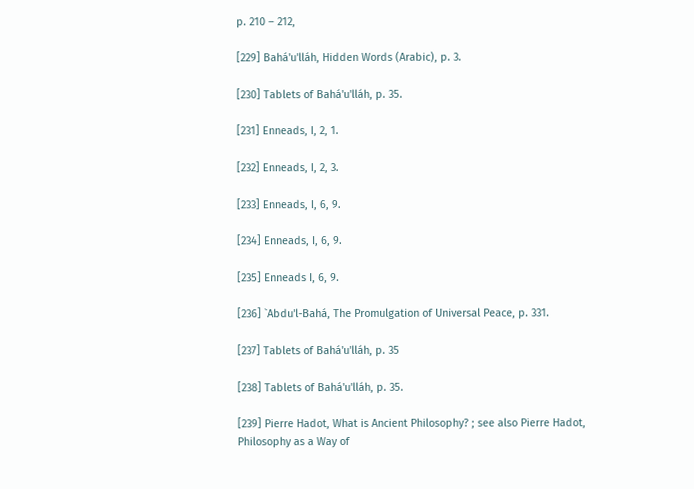p. 210 – 212,

[229] Bahá'u'lláh, Hidden Words (Arabic), p. 3.

[230] Tablets of Bahá'u'lláh, p. 35.

[231] Enneads, I, 2, 1.

[232] Enneads, I, 2, 3.

[233] Enneads, I, 6, 9.

[234] Enneads, I, 6, 9.

[235] Enneads I, 6, 9.

[236] `Abdu'l-Bahá, The Promulgation of Universal Peace, p. 331.

[237] Tablets of Bahá'u'lláh, p. 35

[238] Tablets of Bahá'u'lláh, p. 35.

[239] Pierre Hadot, What is Ancient Philosophy? ; see also Pierre Hadot, Philosophy as a Way of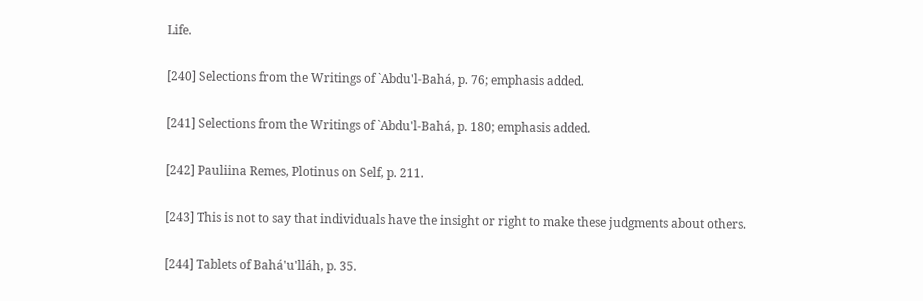Life.

[240] Selections from the Writings of `Abdu'l-Bahá, p. 76; emphasis added.

[241] Selections from the Writings of `Abdu'l-Bahá, p. 180; emphasis added.

[242] Pauliina Remes, Plotinus on Self, p. 211.

[243] This is not to say that individuals have the insight or right to make these judgments about others.

[244] Tablets of Bahá'u'lláh, p. 35.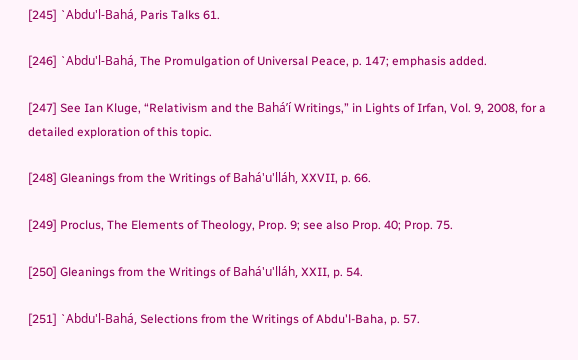[245] `Abdu'l-Bahá, Paris Talks 61.

[246] `Abdu'l-Bahá, The Promulgation of Universal Peace, p. 147; emphasis added.

[247] See Ian Kluge, “Relativism and the Bahá’í Writings,” in Lights of Irfan, Vol. 9, 2008, for a detailed exploration of this topic.

[248] Gleanings from the Writings of Bahá'u'lláh, XXVII, p. 66.

[249] Proclus, The Elements of Theology, Prop. 9; see also Prop. 40; Prop. 75.

[250] Gleanings from the Writings of Bahá'u'lláh, XXII, p. 54.

[251] `Abdu'l-Bahá, Selections from the Writings of Abdu'l-Baha, p. 57.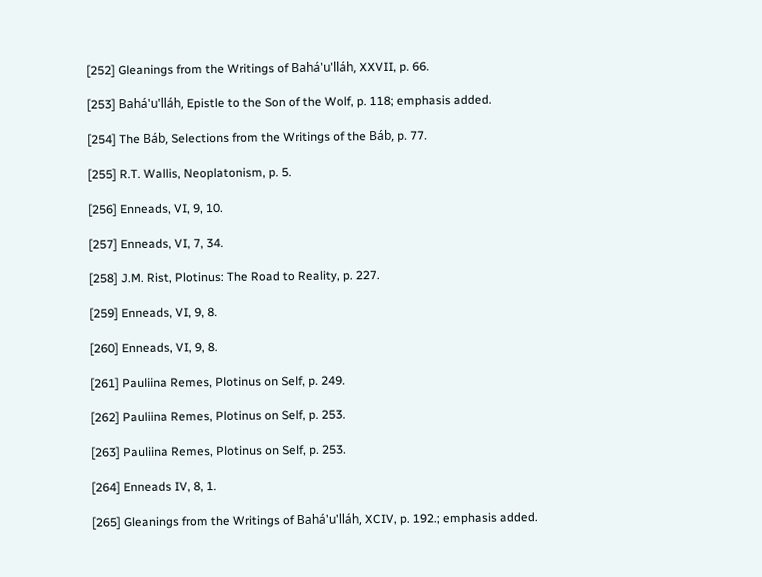[252] Gleanings from the Writings of Bahá'u'lláh, XXVII, p. 66.

[253] Bahá'u'lláh, Epistle to the Son of the Wolf, p. 118; emphasis added.

[254] The Báb, Selections from the Writings of the Báb, p. 77.

[255] R.T. Wallis, Neoplatonism, p. 5.

[256] Enneads, VI, 9, 10.

[257] Enneads, VI, 7, 34.

[258] J.M. Rist, Plotinus: The Road to Reality, p. 227.

[259] Enneads, VI, 9, 8.

[260] Enneads, VI, 9, 8.

[261] Pauliina Remes, Plotinus on Self, p. 249.

[262] Pauliina Remes, Plotinus on Self, p. 253.

[263] Pauliina Remes, Plotinus on Self, p. 253.

[264] Enneads IV, 8, 1.

[265] Gleanings from the Writings of Bahá'u'lláh, XCIV, p. 192.; emphasis added.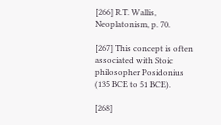[266] R.T. Wallis, Neoplatonism, p. 70.

[267] This concept is often associated with Stoic philosopher Posidonius (135 BCE to 51 BCE).

[268]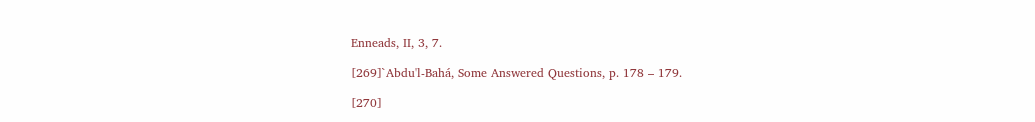Enneads, II, 3, 7.

[269]`Abdu'l-Bahá, Some Answered Questions, p. 178 – 179.

[270]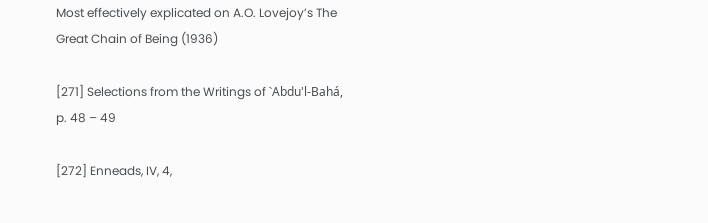Most effectively explicated on A.O. Lovejoy’s The Great Chain of Being (1936)

[271] Selections from the Writings of `Abdu'l-Bahá, p. 48 – 49

[272] Enneads, IV, 4,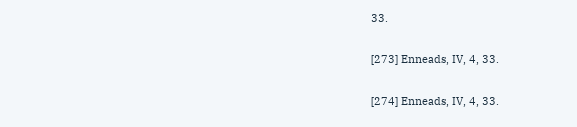33.

[273] Enneads, IV, 4, 33.

[274] Enneads, IV, 4, 33.